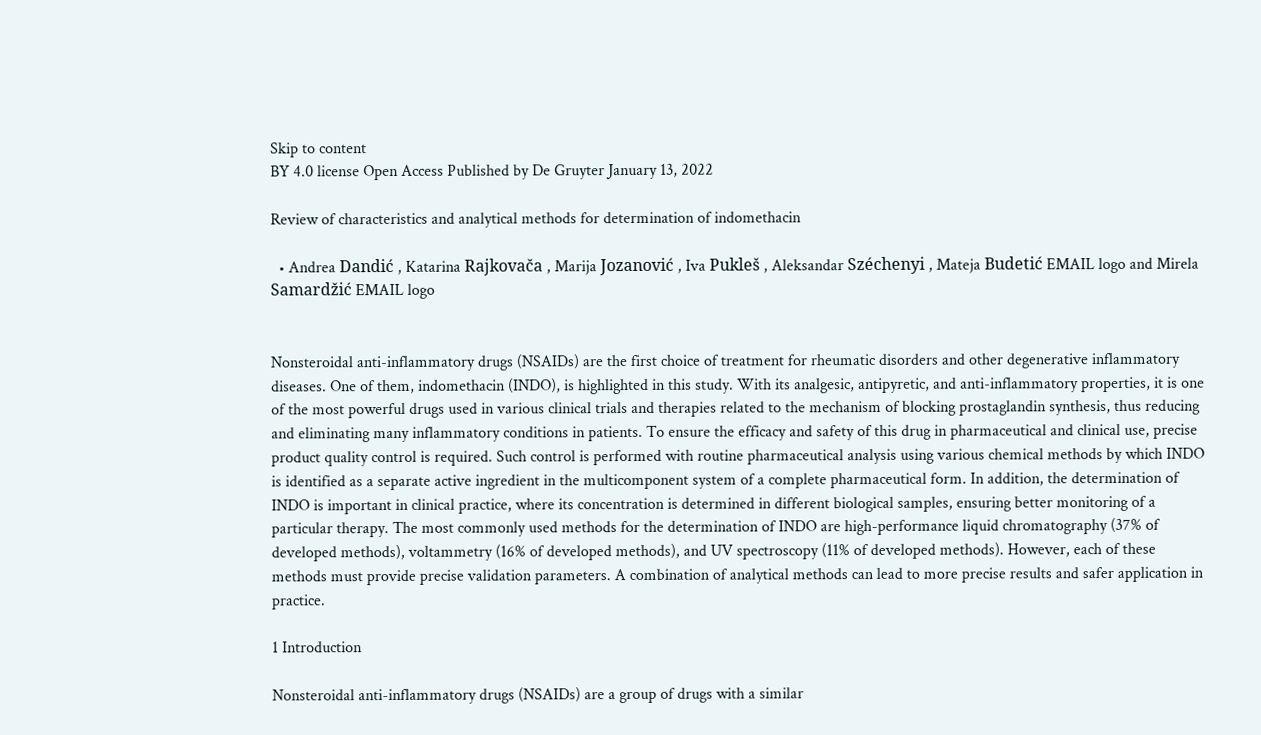Skip to content
BY 4.0 license Open Access Published by De Gruyter January 13, 2022

Review of characteristics and analytical methods for determination of indomethacin

  • Andrea Dandić , Katarina Rajkovača , Marija Jozanović , Iva Pukleš , Aleksandar Széchenyi , Mateja Budetić EMAIL logo and Mirela Samardžić EMAIL logo


Nonsteroidal anti-inflammatory drugs (NSAIDs) are the first choice of treatment for rheumatic disorders and other degenerative inflammatory diseases. One of them, indomethacin (INDO), is highlighted in this study. With its analgesic, antipyretic, and anti-inflammatory properties, it is one of the most powerful drugs used in various clinical trials and therapies related to the mechanism of blocking prostaglandin synthesis, thus reducing and eliminating many inflammatory conditions in patients. To ensure the efficacy and safety of this drug in pharmaceutical and clinical use, precise product quality control is required. Such control is performed with routine pharmaceutical analysis using various chemical methods by which INDO is identified as a separate active ingredient in the multicomponent system of a complete pharmaceutical form. In addition, the determination of INDO is important in clinical practice, where its concentration is determined in different biological samples, ensuring better monitoring of a particular therapy. The most commonly used methods for the determination of INDO are high-performance liquid chromatography (37% of developed methods), voltammetry (16% of developed methods), and UV spectroscopy (11% of developed methods). However, each of these methods must provide precise validation parameters. A combination of analytical methods can lead to more precise results and safer application in practice.

1 Introduction

Nonsteroidal anti-inflammatory drugs (NSAIDs) are a group of drugs with a similar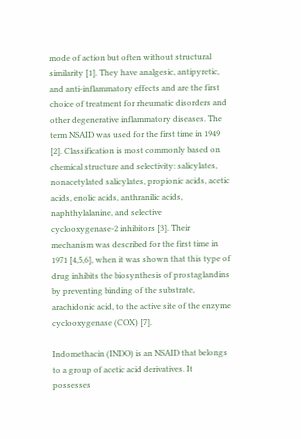mode of action but often without structural similarity [1]. They have analgesic, antipyretic, and anti-inflammatory effects and are the first choice of treatment for rheumatic disorders and other degenerative inflammatory diseases. The term NSAID was used for the first time in 1949 [2]. Classification is most commonly based on chemical structure and selectivity: salicylates, nonacetylated salicylates, propionic acids, acetic acids, enolic acids, anthranilic acids, naphthylalanine, and selective cyclooxygenase-2 inhibitors [3]. Their mechanism was described for the first time in 1971 [4,5,6], when it was shown that this type of drug inhibits the biosynthesis of prostaglandins by preventing binding of the substrate, arachidonic acid, to the active site of the enzyme cyclooxygenase (COX) [7].

Indomethacin (INDO) is an NSAID that belongs to a group of acetic acid derivatives. It possesses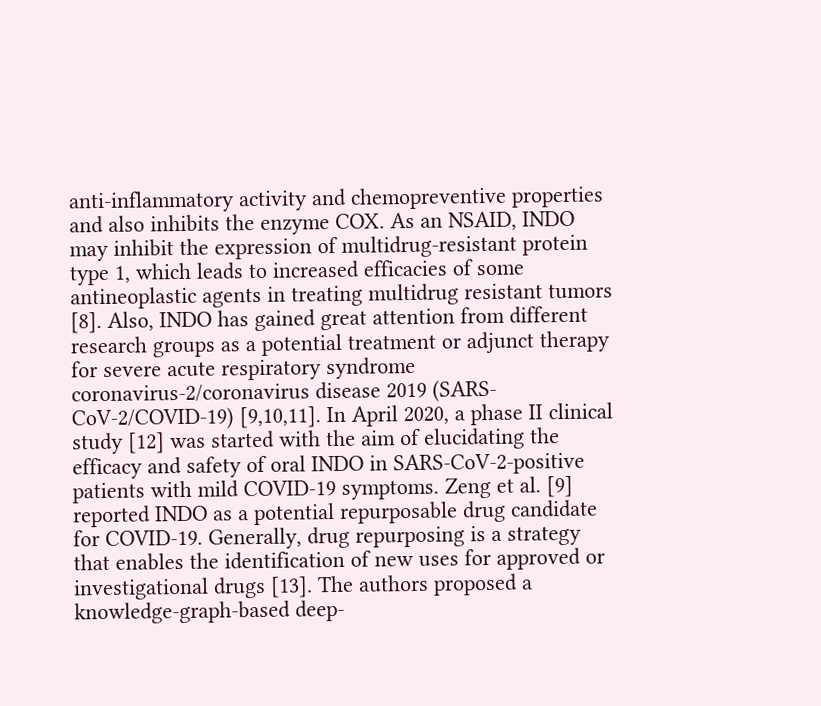anti-inflammatory activity and chemopreventive properties and also inhibits the enzyme COX. As an NSAID, INDO may inhibit the expression of multidrug-resistant protein type 1, which leads to increased efficacies of some antineoplastic agents in treating multidrug resistant tumors [8]. Also, INDO has gained great attention from different research groups as a potential treatment or adjunct therapy for severe acute respiratory syndrome coronavirus-2/coronavirus disease 2019 (SARS-CoV-2/COVID-19) [9,10,11]. In April 2020, a phase II clinical study [12] was started with the aim of elucidating the efficacy and safety of oral INDO in SARS-CoV-2-positive patients with mild COVID-19 symptoms. Zeng et al. [9] reported INDO as a potential repurposable drug candidate for COVID-19. Generally, drug repurposing is a strategy that enables the identification of new uses for approved or investigational drugs [13]. The authors proposed a knowledge-graph-based deep-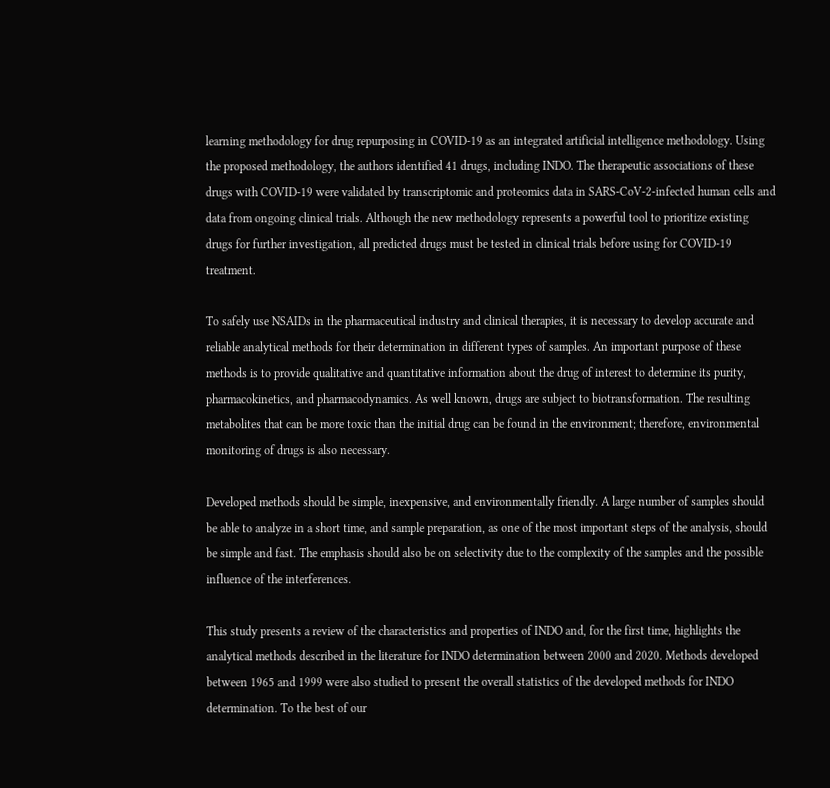learning methodology for drug repurposing in COVID-19 as an integrated artificial intelligence methodology. Using the proposed methodology, the authors identified 41 drugs, including INDO. The therapeutic associations of these drugs with COVID-19 were validated by transcriptomic and proteomics data in SARS-CoV-2-infected human cells and data from ongoing clinical trials. Although the new methodology represents a powerful tool to prioritize existing drugs for further investigation, all predicted drugs must be tested in clinical trials before using for COVID-19 treatment.

To safely use NSAIDs in the pharmaceutical industry and clinical therapies, it is necessary to develop accurate and reliable analytical methods for their determination in different types of samples. An important purpose of these methods is to provide qualitative and quantitative information about the drug of interest to determine its purity, pharmacokinetics, and pharmacodynamics. As well known, drugs are subject to biotransformation. The resulting metabolites that can be more toxic than the initial drug can be found in the environment; therefore, environmental monitoring of drugs is also necessary.

Developed methods should be simple, inexpensive, and environmentally friendly. A large number of samples should be able to analyze in a short time, and sample preparation, as one of the most important steps of the analysis, should be simple and fast. The emphasis should also be on selectivity due to the complexity of the samples and the possible influence of the interferences.

This study presents a review of the characteristics and properties of INDO and, for the first time, highlights the analytical methods described in the literature for INDO determination between 2000 and 2020. Methods developed between 1965 and 1999 were also studied to present the overall statistics of the developed methods for INDO determination. To the best of our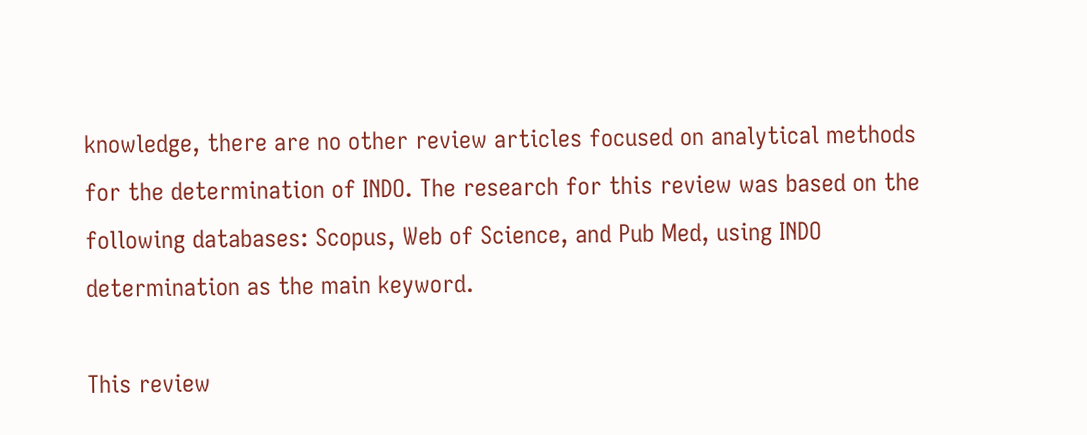knowledge, there are no other review articles focused on analytical methods for the determination of INDO. The research for this review was based on the following databases: Scopus, Web of Science, and Pub Med, using INDO determination as the main keyword.

This review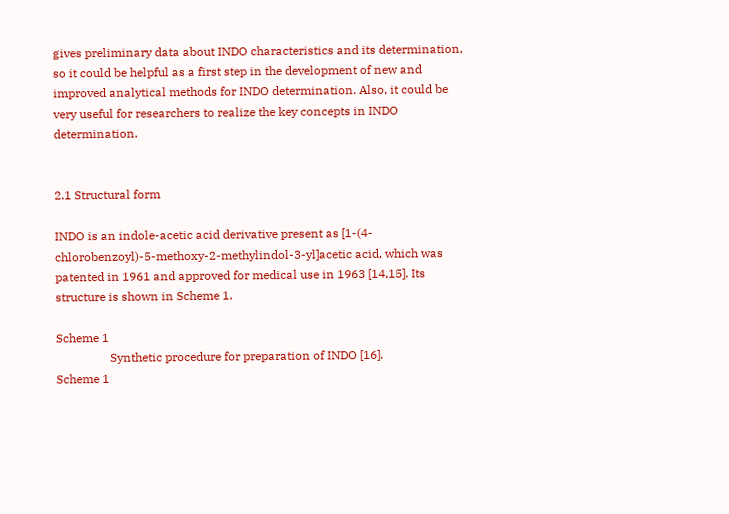gives preliminary data about INDO characteristics and its determination, so it could be helpful as a first step in the development of new and improved analytical methods for INDO determination. Also, it could be very useful for researchers to realize the key concepts in INDO determination.


2.1 Structural form

INDO is an indole-acetic acid derivative present as [1-(4-chlorobenzoyl)-5-methoxy-2-methylindol-3-yl]acetic acid, which was patented in 1961 and approved for medical use in 1963 [14,15]. Its structure is shown in Scheme 1.

Scheme 1
                  Synthetic procedure for preparation of INDO [16].
Scheme 1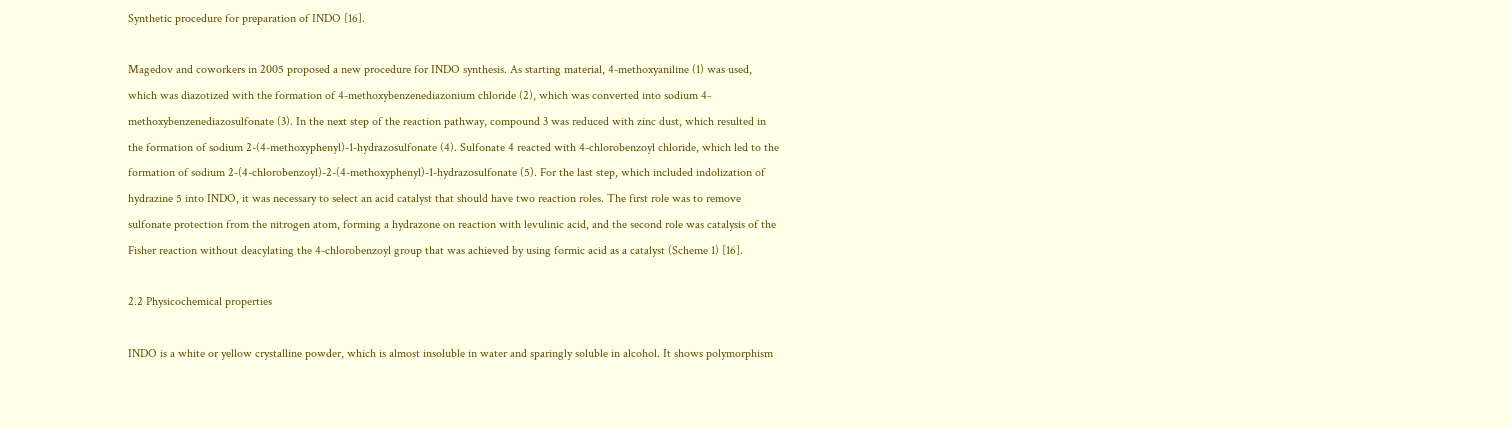Synthetic procedure for preparation of INDO [16].

Magedov and coworkers in 2005 proposed a new procedure for INDO synthesis. As starting material, 4-methoxyaniline (1) was used, which was diazotized with the formation of 4-methoxybenzenediazonium chloride (2), which was converted into sodium 4-methoxybenzenediazosulfonate (3). In the next step of the reaction pathway, compound 3 was reduced with zinc dust, which resulted in the formation of sodium 2-(4-methoxyphenyl)-1-hydrazosulfonate (4). Sulfonate 4 reacted with 4-chlorobenzoyl chloride, which led to the formation of sodium 2-(4-chlorobenzoyl)-2-(4-methoxyphenyl)-1-hydrazosulfonate (5). For the last step, which included indolization of hydrazine 5 into INDO, it was necessary to select an acid catalyst that should have two reaction roles. The first role was to remove sulfonate protection from the nitrogen atom, forming a hydrazone on reaction with levulinic acid, and the second role was catalysis of the Fisher reaction without deacylating the 4-chlorobenzoyl group that was achieved by using formic acid as a catalyst (Scheme 1) [16].

2.2 Physicochemical properties

INDO is a white or yellow crystalline powder, which is almost insoluble in water and sparingly soluble in alcohol. It shows polymorphism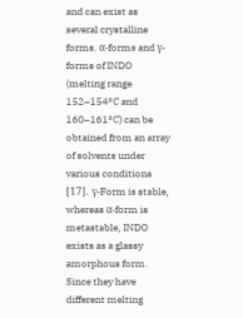and can exist as several crystalline forms. α-forms and γ-forms of INDO (melting range 152–154°C and 160–161°C) can be obtained from an array of solvents under various conditions [17]. γ-Form is stable, whereas α-form is metastable, INDO exists as a glassy amorphous form. Since they have different melting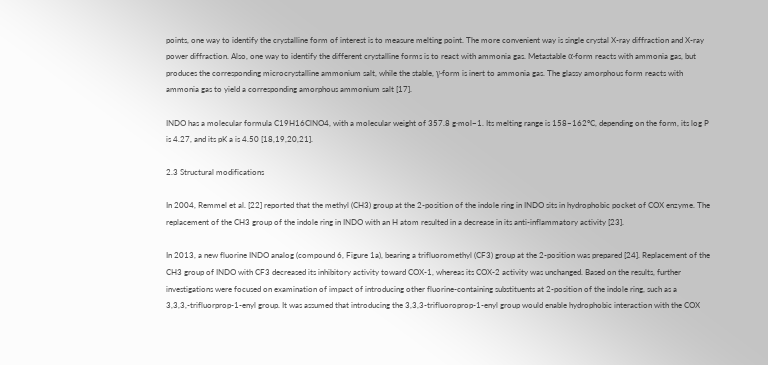points, one way to identify the crystalline form of interest is to measure melting point. The more convenient way is single crystal X-ray diffraction and X-ray power diffraction. Also, one way to identify the different crystalline forms is to react with ammonia gas. Metastable α-form reacts with ammonia gas, but produces the corresponding microcrystalline ammonium salt, while the stable, γ-form is inert to ammonia gas. The glassy amorphous form reacts with ammonia gas to yield a corresponding amorphous ammonium salt [17].

INDO has a molecular formula C19H16ClNO4, with a molecular weight of 357.8 g·mol−1. Its melting range is 158–162°C, depending on the form, its log P is 4.27, and its pK a is 4.50 [18,19,20,21].

2.3 Structural modifications

In 2004, Remmel et al. [22] reported that the methyl (CH3) group at the 2-position of the indole ring in INDO sits in hydrophobic pocket of COX enzyme. The replacement of the CH3 group of the indole ring in INDO with an H atom resulted in a decrease in its anti-inflammatory activity [23].

In 2013, a new fluorine INDO analog (compound 6, Figure 1a), bearing a trifluoromethyl (CF3) group at the 2-position was prepared [24]. Replacement of the CH3 group of INDO with CF3 decreased its inhibitory activity toward COX-1, whereas its COX-2 activity was unchanged. Based on the results, further investigations were focused on examination of impact of introducing other fluorine-containing substituents at 2-position of the indole ring, such as a 3,3,3,-trifluorprop-1-enyl group. It was assumed that introducing the 3,3,3-trifluoroprop-1-enyl group would enable hydrophobic interaction with the COX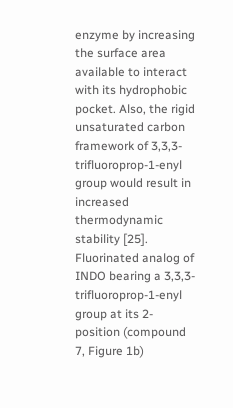enzyme by increasing the surface area available to interact with its hydrophobic pocket. Also, the rigid unsaturated carbon framework of 3,3,3-trifluoroprop-1-enyl group would result in increased thermodynamic stability [25]. Fluorinated analog of INDO bearing a 3,3,3-trifluoroprop-1-enyl group at its 2-position (compound 7, Figure 1b)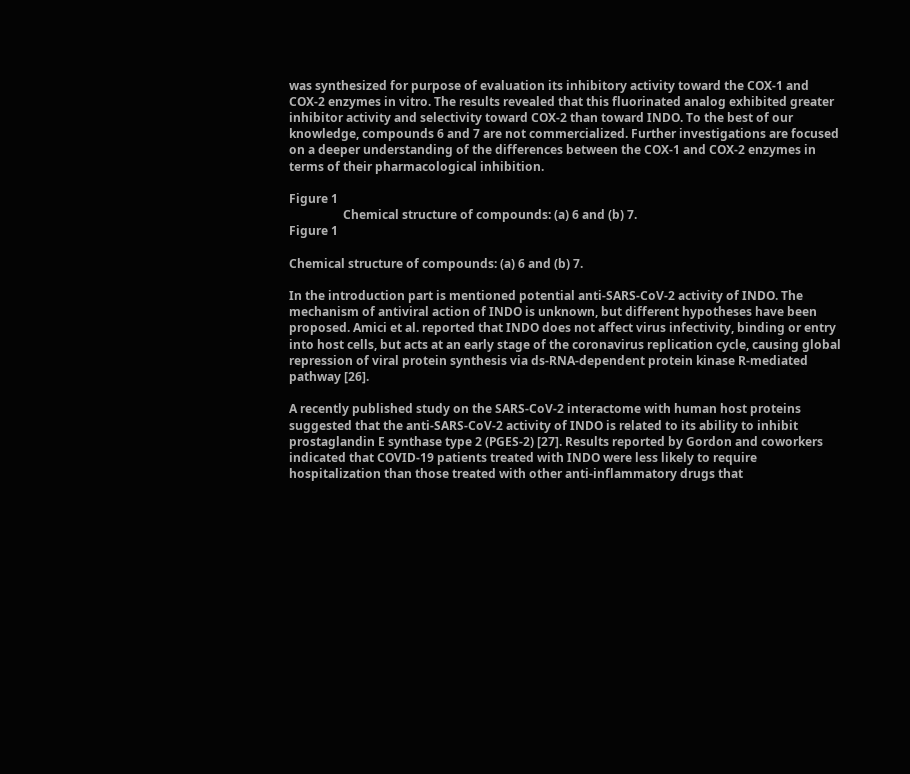was synthesized for purpose of evaluation its inhibitory activity toward the COX-1 and COX-2 enzymes in vitro. The results revealed that this fluorinated analog exhibited greater inhibitor activity and selectivity toward COX-2 than toward INDO. To the best of our knowledge, compounds 6 and 7 are not commercialized. Further investigations are focused on a deeper understanding of the differences between the COX-1 and COX-2 enzymes in terms of their pharmacological inhibition.

Figure 1
                  Chemical structure of compounds: (a) 6 and (b) 7.
Figure 1

Chemical structure of compounds: (a) 6 and (b) 7.

In the introduction part is mentioned potential anti-SARS-CoV-2 activity of INDO. The mechanism of antiviral action of INDO is unknown, but different hypotheses have been proposed. Amici et al. reported that INDO does not affect virus infectivity, binding or entry into host cells, but acts at an early stage of the coronavirus replication cycle, causing global repression of viral protein synthesis via ds-RNA-dependent protein kinase R-mediated pathway [26].

A recently published study on the SARS-CoV-2 interactome with human host proteins suggested that the anti-SARS-CoV-2 activity of INDO is related to its ability to inhibit prostaglandin E synthase type 2 (PGES-2) [27]. Results reported by Gordon and coworkers indicated that COVID-19 patients treated with INDO were less likely to require hospitalization than those treated with other anti-inflammatory drugs that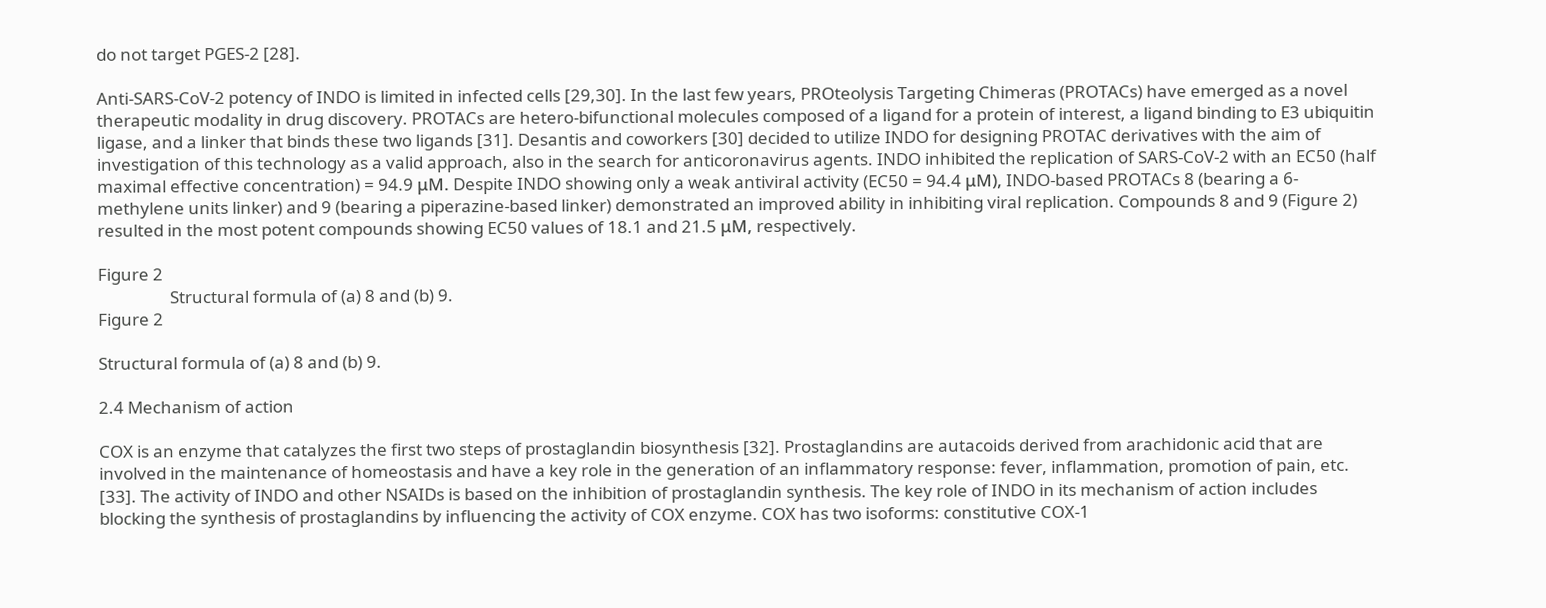do not target PGES-2 [28].

Anti-SARS-CoV-2 potency of INDO is limited in infected cells [29,30]. In the last few years, PROteolysis Targeting Chimeras (PROTACs) have emerged as a novel therapeutic modality in drug discovery. PROTACs are hetero-bifunctional molecules composed of a ligand for a protein of interest, a ligand binding to E3 ubiquitin ligase, and a linker that binds these two ligands [31]. Desantis and coworkers [30] decided to utilize INDO for designing PROTAC derivatives with the aim of investigation of this technology as a valid approach, also in the search for anticoronavirus agents. INDO inhibited the replication of SARS-CoV-2 with an EC50 (half maximal effective concentration) = 94.9 μM. Despite INDO showing only a weak antiviral activity (EC50 = 94.4 μM), INDO-based PROTACs 8 (bearing a 6-methylene units linker) and 9 (bearing a piperazine-based linker) demonstrated an improved ability in inhibiting viral replication. Compounds 8 and 9 (Figure 2) resulted in the most potent compounds showing EC50 values of 18.1 and 21.5 μM, respectively.

Figure 2
                  Structural formula of (a) 8 and (b) 9.
Figure 2

Structural formula of (a) 8 and (b) 9.

2.4 Mechanism of action

COX is an enzyme that catalyzes the first two steps of prostaglandin biosynthesis [32]. Prostaglandins are autacoids derived from arachidonic acid that are involved in the maintenance of homeostasis and have a key role in the generation of an inflammatory response: fever, inflammation, promotion of pain, etc. [33]. The activity of INDO and other NSAIDs is based on the inhibition of prostaglandin synthesis. The key role of INDO in its mechanism of action includes blocking the synthesis of prostaglandins by influencing the activity of COX enzyme. COX has two isoforms: constitutive COX-1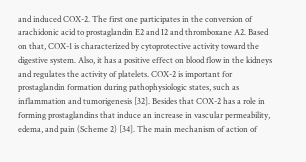and induced COX-2. The first one participates in the conversion of arachidonic acid to prostaglandin E2 and I2 and thromboxane A2. Based on that, COX-1 is characterized by cytoprotective activity toward the digestive system. Also, it has a positive effect on blood flow in the kidneys and regulates the activity of platelets. COX-2 is important for prostaglandin formation during pathophysiologic states, such as inflammation and tumorigenesis [32]. Besides that COX-2 has a role in forming prostaglandins that induce an increase in vascular permeability, edema, and pain (Scheme 2) [34]. The main mechanism of action of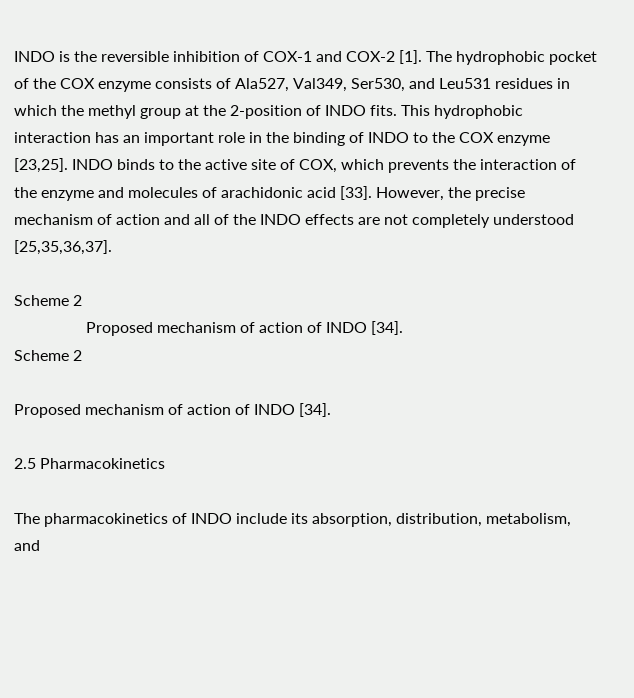INDO is the reversible inhibition of COX-1 and COX-2 [1]. The hydrophobic pocket of the COX enzyme consists of Ala527, Val349, Ser530, and Leu531 residues in which the methyl group at the 2-position of INDO fits. This hydrophobic interaction has an important role in the binding of INDO to the COX enzyme [23,25]. INDO binds to the active site of COX, which prevents the interaction of the enzyme and molecules of arachidonic acid [33]. However, the precise mechanism of action and all of the INDO effects are not completely understood [25,35,36,37].

Scheme 2
                  Proposed mechanism of action of INDO [34].
Scheme 2

Proposed mechanism of action of INDO [34].

2.5 Pharmacokinetics

The pharmacokinetics of INDO include its absorption, distribution, metabolism, and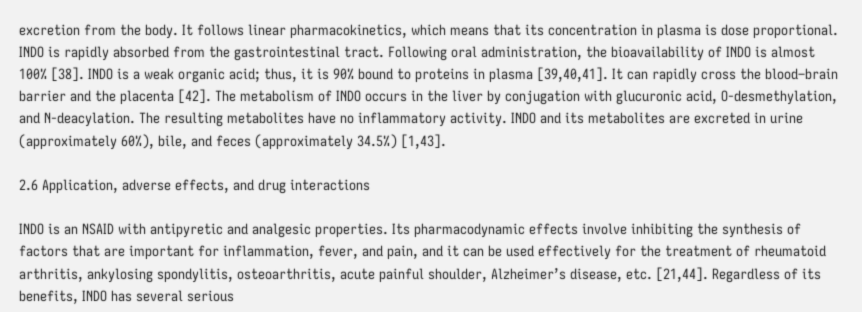excretion from the body. It follows linear pharmacokinetics, which means that its concentration in plasma is dose proportional. INDO is rapidly absorbed from the gastrointestinal tract. Following oral administration, the bioavailability of INDO is almost 100% [38]. INDO is a weak organic acid; thus, it is 90% bound to proteins in plasma [39,40,41]. It can rapidly cross the blood–brain barrier and the placenta [42]. The metabolism of INDO occurs in the liver by conjugation with glucuronic acid, O-desmethylation, and N-deacylation. The resulting metabolites have no inflammatory activity. INDO and its metabolites are excreted in urine (approximately 60%), bile, and feces (approximately 34.5%) [1,43].

2.6 Application, adverse effects, and drug interactions

INDO is an NSAID with antipyretic and analgesic properties. Its pharmacodynamic effects involve inhibiting the synthesis of factors that are important for inflammation, fever, and pain, and it can be used effectively for the treatment of rheumatoid arthritis, ankylosing spondylitis, osteoarthritis, acute painful shoulder, Alzheimer’s disease, etc. [21,44]. Regardless of its benefits, INDO has several serious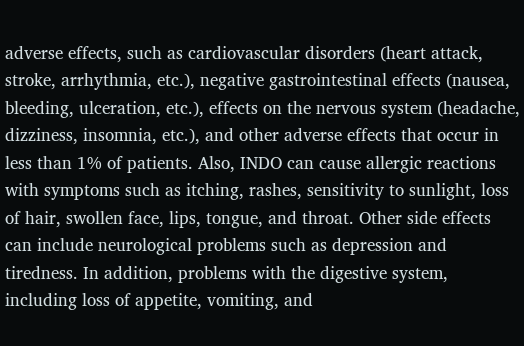adverse effects, such as cardiovascular disorders (heart attack, stroke, arrhythmia, etc.), negative gastrointestinal effects (nausea, bleeding, ulceration, etc.), effects on the nervous system (headache, dizziness, insomnia, etc.), and other adverse effects that occur in less than 1% of patients. Also, INDO can cause allergic reactions with symptoms such as itching, rashes, sensitivity to sunlight, loss of hair, swollen face, lips, tongue, and throat. Other side effects can include neurological problems such as depression and tiredness. In addition, problems with the digestive system, including loss of appetite, vomiting, and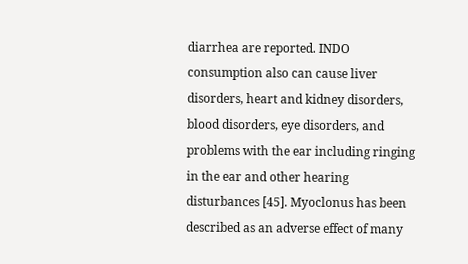diarrhea are reported. INDO consumption also can cause liver disorders, heart and kidney disorders, blood disorders, eye disorders, and problems with the ear including ringing in the ear and other hearing disturbances [45]. Myoclonus has been described as an adverse effect of many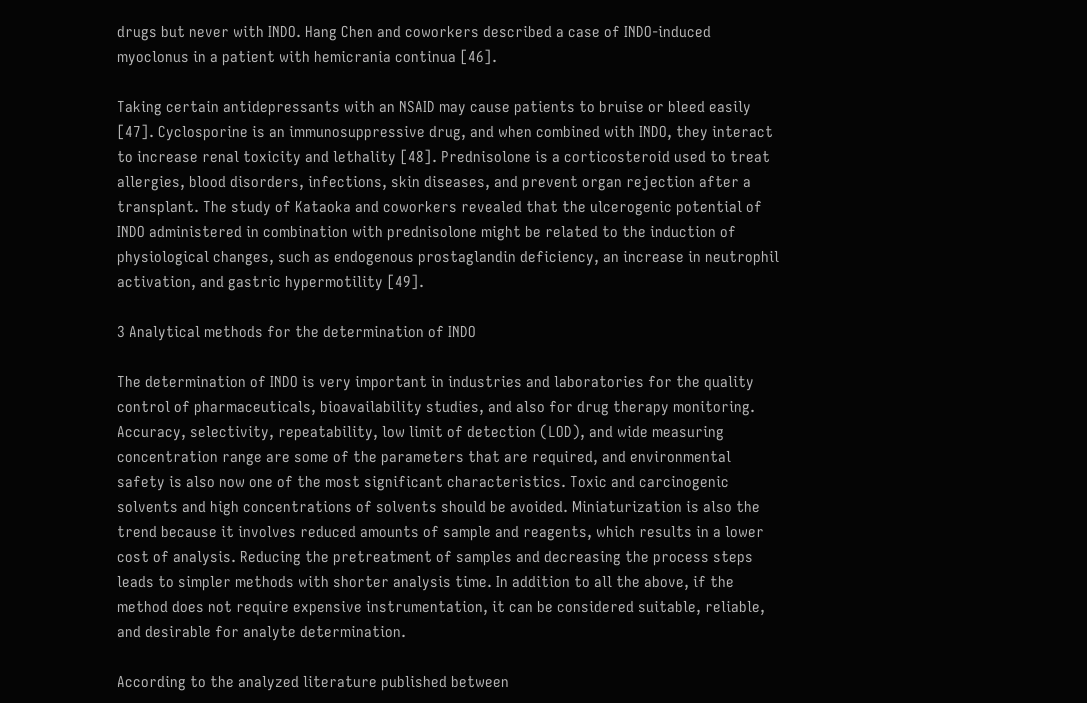drugs but never with INDO. Hang Chen and coworkers described a case of INDO-induced myoclonus in a patient with hemicrania continua [46].

Taking certain antidepressants with an NSAID may cause patients to bruise or bleed easily [47]. Cyclosporine is an immunosuppressive drug, and when combined with INDO, they interact to increase renal toxicity and lethality [48]. Prednisolone is a corticosteroid used to treat allergies, blood disorders, infections, skin diseases, and prevent organ rejection after a transplant. The study of Kataoka and coworkers revealed that the ulcerogenic potential of INDO administered in combination with prednisolone might be related to the induction of physiological changes, such as endogenous prostaglandin deficiency, an increase in neutrophil activation, and gastric hypermotility [49].

3 Analytical methods for the determination of INDO

The determination of INDO is very important in industries and laboratories for the quality control of pharmaceuticals, bioavailability studies, and also for drug therapy monitoring. Accuracy, selectivity, repeatability, low limit of detection (LOD), and wide measuring concentration range are some of the parameters that are required, and environmental safety is also now one of the most significant characteristics. Toxic and carcinogenic solvents and high concentrations of solvents should be avoided. Miniaturization is also the trend because it involves reduced amounts of sample and reagents, which results in a lower cost of analysis. Reducing the pretreatment of samples and decreasing the process steps leads to simpler methods with shorter analysis time. In addition to all the above, if the method does not require expensive instrumentation, it can be considered suitable, reliable, and desirable for analyte determination.

According to the analyzed literature published between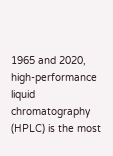1965 and 2020, high-performance liquid chromatography (HPLC) is the most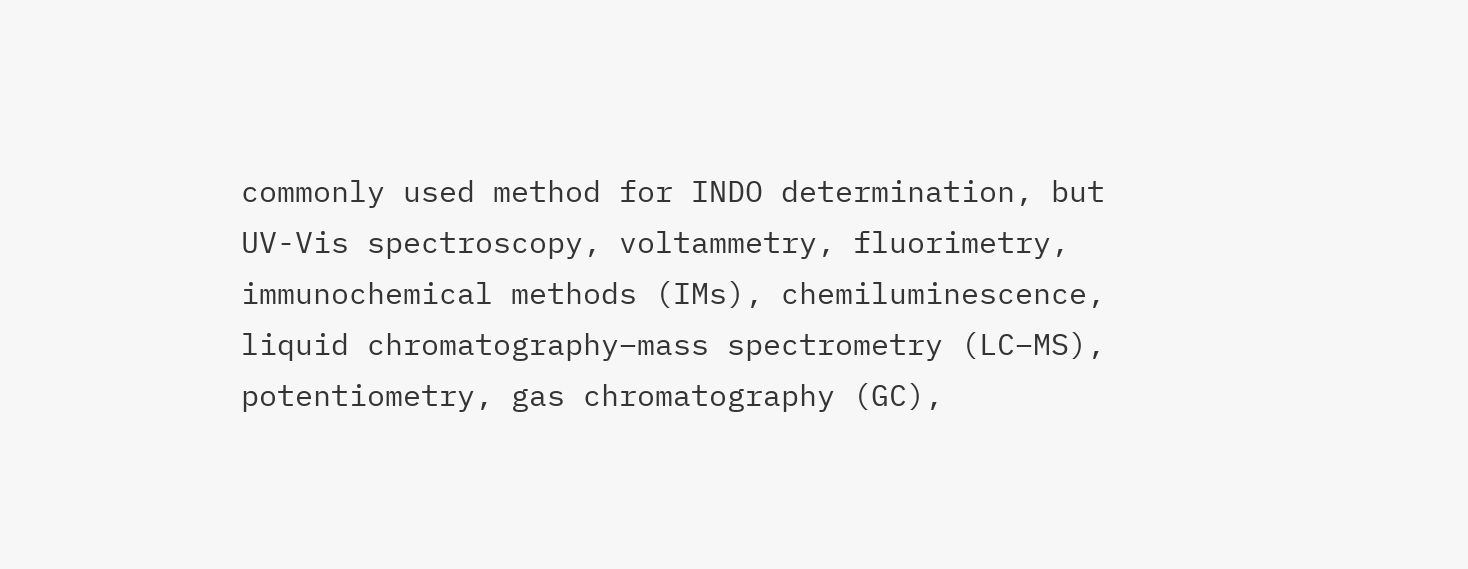commonly used method for INDO determination, but UV-Vis spectroscopy, voltammetry, fluorimetry, immunochemical methods (IMs), chemiluminescence, liquid chromatography–mass spectrometry (LC–MS), potentiometry, gas chromatography (GC),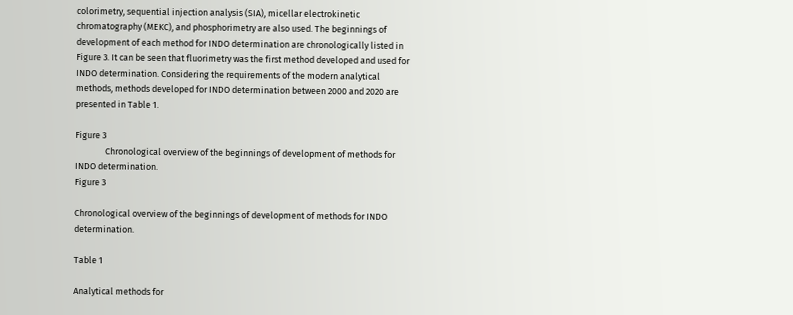colorimetry, sequential injection analysis (SIA), micellar electrokinetic chromatography (MEKC), and phosphorimetry are also used. The beginnings of development of each method for INDO determination are chronologically listed in Figure 3. It can be seen that fluorimetry was the first method developed and used for INDO determination. Considering the requirements of the modern analytical methods, methods developed for INDO determination between 2000 and 2020 are presented in Table 1.

Figure 3
               Chronological overview of the beginnings of development of methods for INDO determination.
Figure 3

Chronological overview of the beginnings of development of methods for INDO determination.

Table 1

Analytical methods for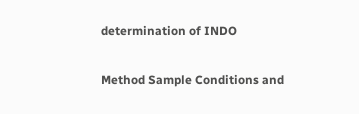determination of INDO

Method Sample Conditions and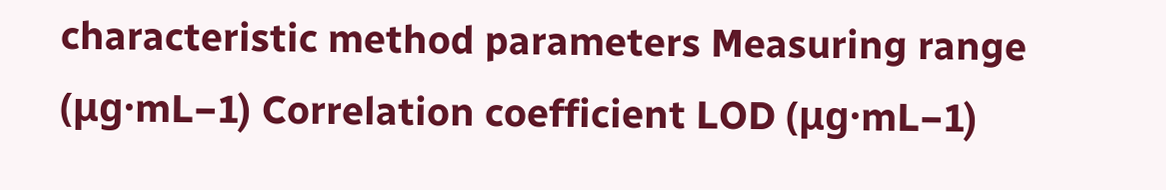characteristic method parameters Measuring range (μg·mL−1) Correlation coefficient LOD (μg·mL−1)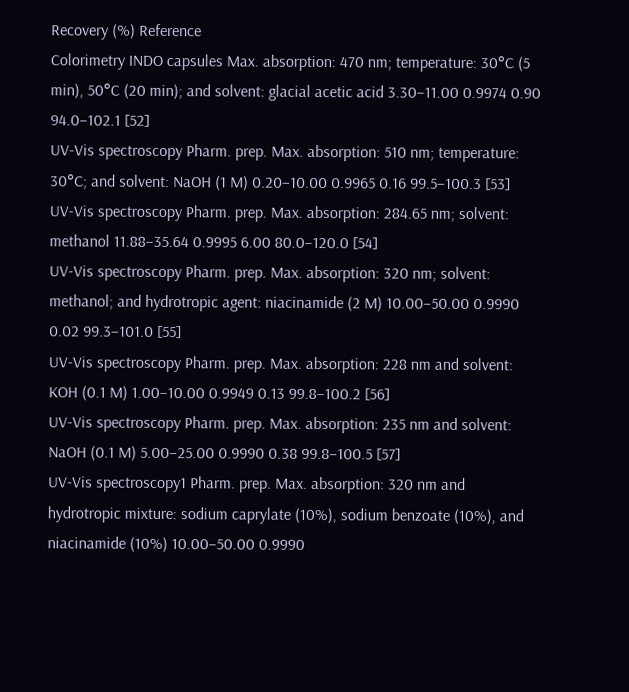Recovery (%) Reference
Colorimetry INDO capsules Max. absorption: 470 nm; temperature: 30°C (5 min), 50°C (20 min); and solvent: glacial acetic acid 3.30–11.00 0.9974 0.90 94.0–102.1 [52]
UV-Vis spectroscopy Pharm. prep. Max. absorption: 510 nm; temperature: 30°C; and solvent: NaOH (1 M) 0.20–10.00 0.9965 0.16 99.5–100.3 [53]
UV-Vis spectroscopy Pharm. prep. Max. absorption: 284.65 nm; solvent: methanol 11.88–35.64 0.9995 6.00 80.0–120.0 [54]
UV-Vis spectroscopy Pharm. prep. Max. absorption: 320 nm; solvent: methanol; and hydrotropic agent: niacinamide (2 M) 10.00–50.00 0.9990 0.02 99.3–101.0 [55]
UV-Vis spectroscopy Pharm. prep. Max. absorption: 228 nm and solvent: KOH (0.1 M) 1.00–10.00 0.9949 0.13 99.8–100.2 [56]
UV-Vis spectroscopy Pharm. prep. Max. absorption: 235 nm and solvent: NaOH (0.1 M) 5.00–25.00 0.9990 0.38 99.8–100.5 [57]
UV-Vis spectroscopy1 Pharm. prep. Max. absorption: 320 nm and hydrotropic mixture: sodium caprylate (10%), sodium benzoate (10%), and niacinamide (10%) 10.00–50.00 0.9990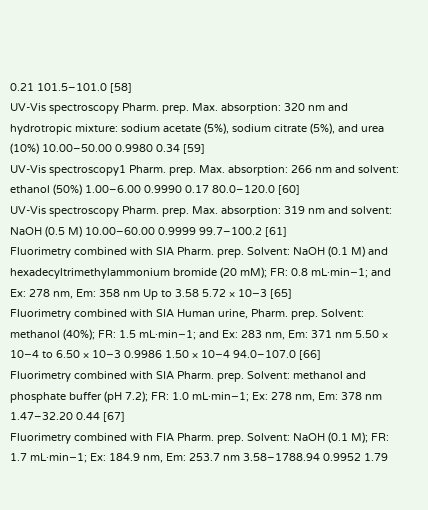0.21 101.5–101.0 [58]
UV-Vis spectroscopy Pharm. prep. Max. absorption: 320 nm and hydrotropic mixture: sodium acetate (5%), sodium citrate (5%), and urea (10%) 10.00–50.00 0.9980 0.34 [59]
UV-Vis spectroscopy1 Pharm. prep. Max. absorption: 266 nm and solvent: ethanol (50%) 1.00–6.00 0.9990 0.17 80.0–120.0 [60]
UV-Vis spectroscopy Pharm. prep. Max. absorption: 319 nm and solvent: NaOH (0.5 M) 10.00–60.00 0.9999 99.7–100.2 [61]
Fluorimetry combined with SIA Pharm. prep. Solvent: NaOH (0.1 M) and hexadecyltrimethylammonium bromide (20 mM); FR: 0.8 mL·min−1; and Ex: 278 nm, Em: 358 nm Up to 3.58 5.72 × 10−3 [65]
Fluorimetry combined with SIA Human urine, Pharm. prep. Solvent: methanol (40%); FR: 1.5 mL·min−1; and Ex: 283 nm, Em: 371 nm 5.50 × 10−4 to 6.50 × 10−3 0.9986 1.50 × 10−4 94.0–107.0 [66]
Fluorimetry combined with SIA Pharm. prep. Solvent: methanol and phosphate buffer (pH 7.2); FR: 1.0 mL·min−1; Ex: 278 nm, Em: 378 nm 1.47–32.20 0.44 [67]
Fluorimetry combined with FIA Pharm. prep. Solvent: NaOH (0.1 M); FR: 1.7 mL·min−1; Ex: 184.9 nm, Em: 253.7 nm 3.58–1788.94 0.9952 1.79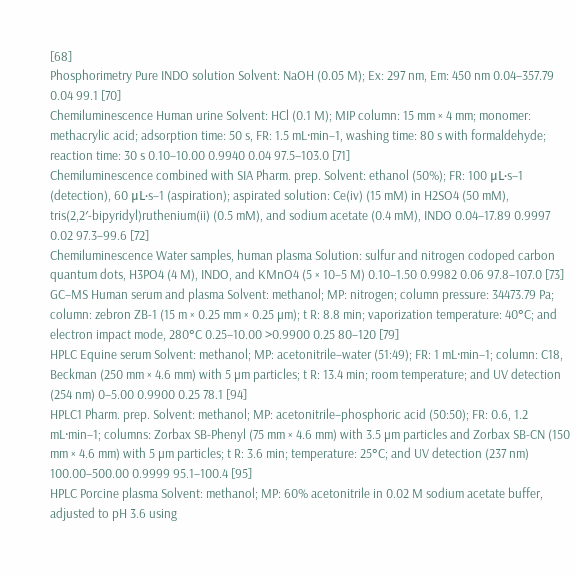[68]
Phosphorimetry Pure INDO solution Solvent: NaOH (0.05 M); Ex: 297 nm, Em: 450 nm 0.04–357.79 0.04 99.1 [70]
Chemiluminescence Human urine Solvent: HCl (0.1 M); MIP column: 15 mm × 4 mm; monomer: methacrylic acid; adsorption time: 50 s, FR: 1.5 mL·min−1, washing time: 80 s with formaldehyde; reaction time: 30 s 0.10–10.00 0.9940 0.04 97.5–103.0 [71]
Chemiluminescence combined with SIA Pharm. prep. Solvent: ethanol (50%); FR: 100 μL·s−1 (detection), 60 μL·s−1 (aspiration); aspirated solution: Ce(iv) (15 mM) in H2SO4 (50 mM), tris(2,2′-bipyridyl)ruthenium(ii) (0.5 mM), and sodium acetate (0.4 mM), INDO 0.04–17.89 0.9997 0.02 97.3–99.6 [72]
Chemiluminescence Water samples, human plasma Solution: sulfur and nitrogen codoped carbon quantum dots, H3PO4 (4 M), INDO, and KMnO4 (5 × 10−5 M) 0.10–1.50 0.9982 0.06 97.8–107.0 [73]
GC–MS Human serum and plasma Solvent: methanol; MP: nitrogen; column pressure: 34473.79 Pa; column: zebron ZB-1 (15 m × 0.25 mm × 0.25 µm); t R: 8.8 min; vaporization temperature: 40°C; and electron impact mode, 280°C 0.25–10.00 >0.9900 0.25 80–120 [79]
HPLC Equine serum Solvent: methanol; MP: acetonitrile–water (51:49); FR: 1 mL·min−1; column: C18, Beckman (250 mm × 4.6 mm) with 5 µm particles; t R: 13.4 min; room temperature; and UV detection (254 nm) 0–5.00 0.9900 0.25 78.1 [94]
HPLC1 Pharm. prep. Solvent: methanol; MP: acetonitrile–phosphoric acid (50:50); FR: 0.6, 1.2 mL·min−1; columns: Zorbax SB-Phenyl (75 mm × 4.6 mm) with 3.5 µm particles and Zorbax SB-CN (150 mm × 4.6 mm) with 5 µm particles; t R: 3.6 min; temperature: 25°C; and UV detection (237 nm) 100.00–500.00 0.9999 95.1–100.4 [95]
HPLC Porcine plasma Solvent: methanol; MP: 60% acetonitrile in 0.02 M sodium acetate buffer, adjusted to pH 3.6 using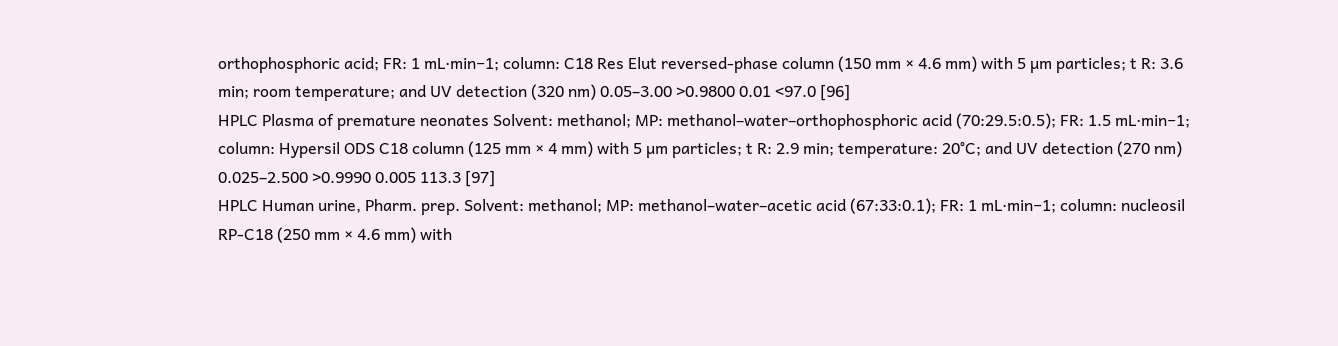orthophosphoric acid; FR: 1 mL·min−1; column: C18 Res Elut reversed-phase column (150 mm × 4.6 mm) with 5 µm particles; t R: 3.6 min; room temperature; and UV detection (320 nm) 0.05–3.00 >0.9800 0.01 <97.0 [96]
HPLC Plasma of premature neonates Solvent: methanol; MP: methanol–water–orthophosphoric acid (70:29.5:0.5); FR: 1.5 mL·min−1; column: Hypersil ODS C18 column (125 mm × 4 mm) with 5 µm particles; t R: 2.9 min; temperature: 20°C; and UV detection (270 nm) 0.025–2.500 >0.9990 0.005 113.3 [97]
HPLC Human urine, Pharm. prep. Solvent: methanol; MP: methanol–water–acetic acid (67:33:0.1); FR: 1 mL·min−1; column: nucleosil RP-C18 (250 mm × 4.6 mm) with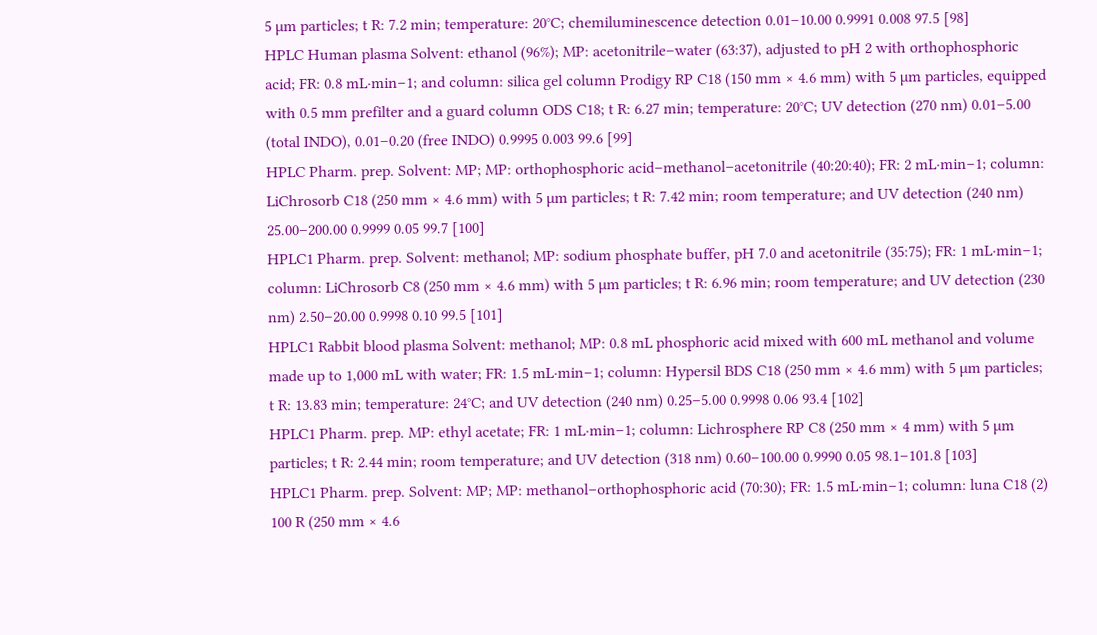5 µm particles; t R: 7.2 min; temperature: 20°C; chemiluminescence detection 0.01–10.00 0.9991 0.008 97.5 [98]
HPLC Human plasma Solvent: ethanol (96%); MP: acetonitrile–water (63:37), adjusted to pH 2 with orthophosphoric acid; FR: 0.8 mL·min−1; and column: silica gel column Prodigy RP C18 (150 mm × 4.6 mm) with 5 µm particles, equipped with 0.5 mm prefilter and a guard column ODS C18; t R: 6.27 min; temperature: 20°C; UV detection (270 nm) 0.01–5.00 (total INDO), 0.01–0.20 (free INDO) 0.9995 0.003 99.6 [99]
HPLC Pharm. prep. Solvent: MP; MP: orthophosphoric acid–methanol–acetonitrile (40:20:40); FR: 2 mL·min−1; column: LiChrosorb C18 (250 mm × 4.6 mm) with 5 µm particles; t R: 7.42 min; room temperature; and UV detection (240 nm) 25.00–200.00 0.9999 0.05 99.7 [100]
HPLC1 Pharm. prep. Solvent: methanol; MP: sodium phosphate buffer, pH 7.0 and acetonitrile (35:75); FR: 1 mL·min−1; column: LiChrosorb C8 (250 mm × 4.6 mm) with 5 µm particles; t R: 6.96 min; room temperature; and UV detection (230 nm) 2.50–20.00 0.9998 0.10 99.5 [101]
HPLC1 Rabbit blood plasma Solvent: methanol; MP: 0.8 mL phosphoric acid mixed with 600 mL methanol and volume made up to 1,000 mL with water; FR: 1.5 mL·min−1; column: Hypersil BDS C18 (250 mm × 4.6 mm) with 5 µm particles; t R: 13.83 min; temperature: 24°C; and UV detection (240 nm) 0.25–5.00 0.9998 0.06 93.4 [102]
HPLC1 Pharm. prep. MP: ethyl acetate; FR: 1 mL·min−1; column: Lichrosphere RP C8 (250 mm × 4 mm) with 5 µm particles; t R: 2.44 min; room temperature; and UV detection (318 nm) 0.60–100.00 0.9990 0.05 98.1–101.8 [103]
HPLC1 Pharm. prep. Solvent: MP; MP: methanol–orthophosphoric acid (70:30); FR: 1.5 mL·min−1; column: luna C18 (2) 100 R (250 mm × 4.6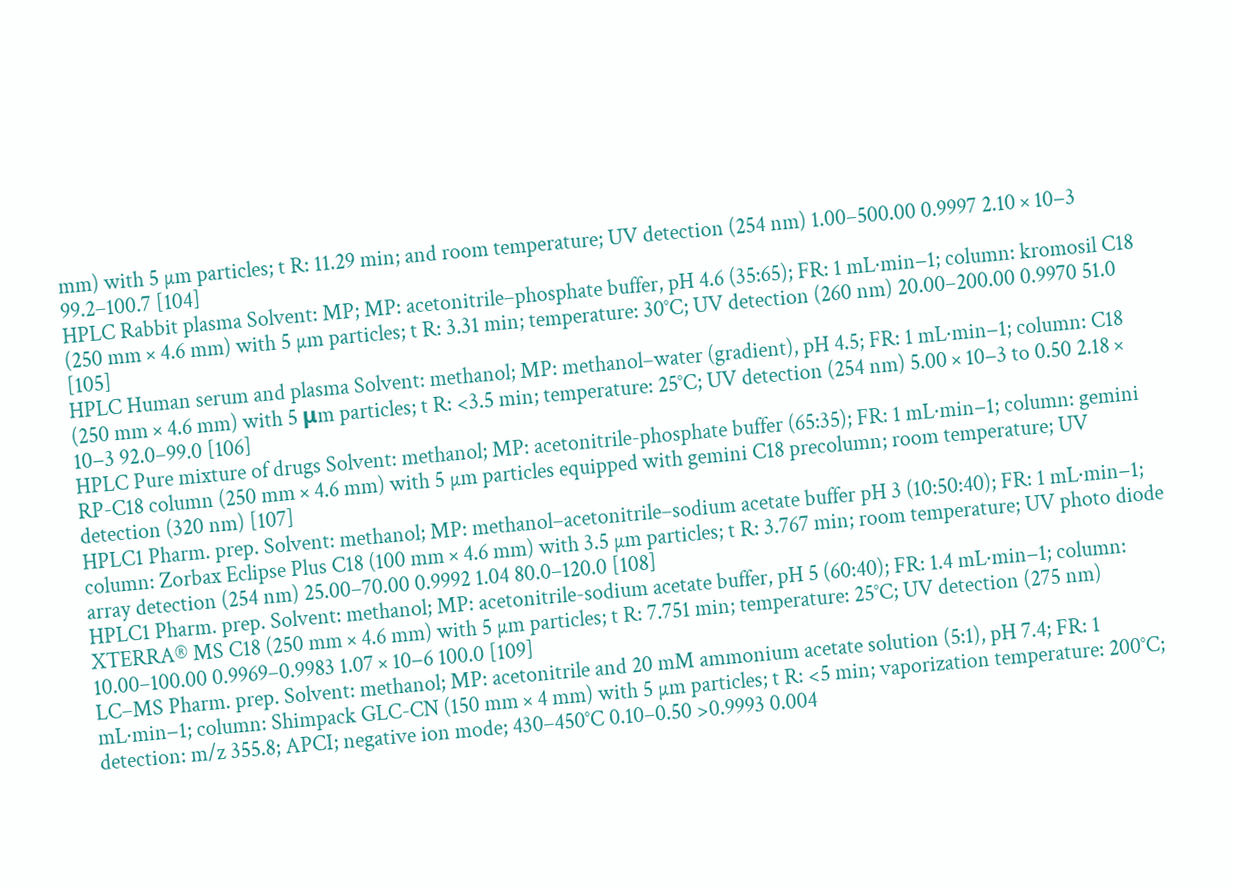mm) with 5 µm particles; t R: 11.29 min; and room temperature; UV detection (254 nm) 1.00–500.00 0.9997 2.10 × 10−3 99.2–100.7 [104]
HPLC Rabbit plasma Solvent: MP; MP: acetonitrile–phosphate buffer, pH 4.6 (35:65); FR: 1 mL·min−1; column: kromosil C18 (250 mm × 4.6 mm) with 5 µm particles; t R: 3.31 min; temperature: 30°C; UV detection (260 nm) 20.00–200.00 0.9970 51.0 [105]
HPLC Human serum and plasma Solvent: methanol; MP: methanol–water (gradient), pH 4.5; FR: 1 mL·min−1; column: C18 (250 mm × 4.6 mm) with 5 μm particles; t R: <3.5 min; temperature: 25°C; UV detection (254 nm) 5.00 × 10−3 to 0.50 2.18 × 10−3 92.0–99.0 [106]
HPLC Pure mixture of drugs Solvent: methanol; MP: acetonitrile-phosphate buffer (65:35); FR: 1 mL·min−1; column: gemini RP-C18 column (250 mm × 4.6 mm) with 5 µm particles equipped with gemini C18 precolumn; room temperature; UV detection (320 nm) [107]
HPLC1 Pharm. prep. Solvent: methanol; MP: methanol–acetonitrile–sodium acetate buffer pH 3 (10:50:40); FR: 1 mL·min−1; column: Zorbax Eclipse Plus C18 (100 mm × 4.6 mm) with 3.5 µm particles; t R: 3.767 min; room temperature; UV photo diode array detection (254 nm) 25.00–70.00 0.9992 1.04 80.0–120.0 [108]
HPLC1 Pharm. prep. Solvent: methanol; MP: acetonitrile-sodium acetate buffer, pH 5 (60:40); FR: 1.4 mL·min−1; column: XTERRA® MS C18 (250 mm × 4.6 mm) with 5 µm particles; t R: 7.751 min; temperature: 25°C; UV detection (275 nm) 10.00–100.00 0.9969–0.9983 1.07 × 10−6 100.0 [109]
LC–MS Pharm. prep. Solvent: methanol; MP: acetonitrile and 20 mM ammonium acetate solution (5:1), pH 7.4; FR: 1 mL·min−1; column: Shimpack GLC-CN (150 mm × 4 mm) with 5 µm particles; t R: <5 min; vaporization temperature: 200°C; detection: m/z 355.8; APCI; negative ion mode; 430–450°C 0.10–0.50 >0.9993 0.004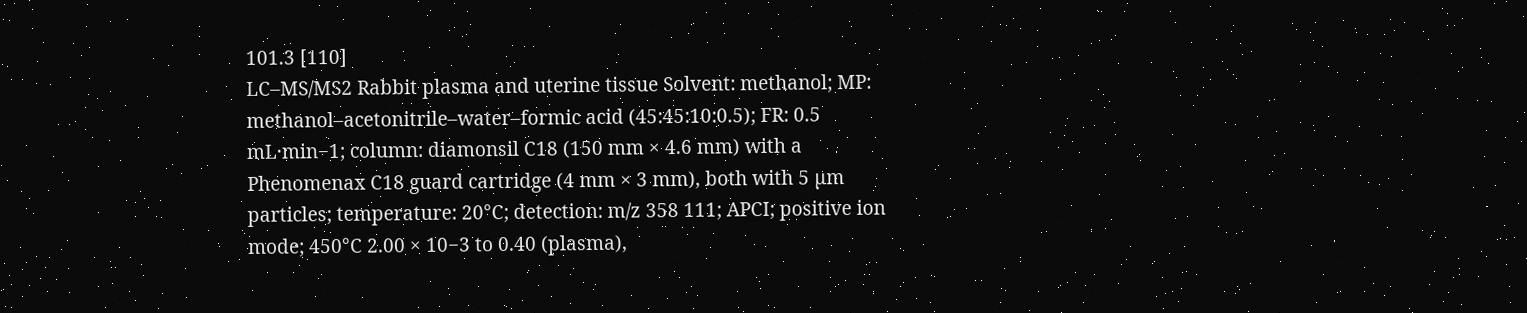101.3 [110]
LC–MS/MS2 Rabbit plasma and uterine tissue Solvent: methanol; MP: methanol–acetonitrile–water–formic acid (45:45:10:0.5); FR: 0.5 mL·min−1; column: diamonsil C18 (150 mm × 4.6 mm) with a Phenomenax C18 guard cartridge (4 mm × 3 mm), both with 5 µm particles; temperature: 20°C; detection: m/z 358 111; APCI; positive ion mode; 450°C 2.00 × 10−3 to 0.40 (plasma),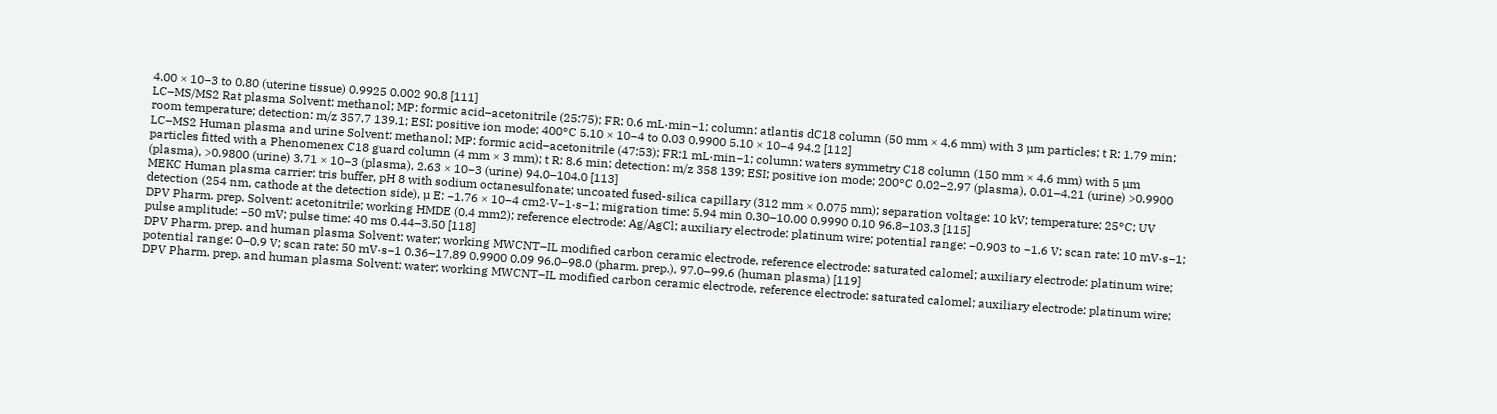4.00 × 10−3 to 0.80 (uterine tissue) 0.9925 0.002 90.8 [111]
LC–MS/MS2 Rat plasma Solvent: methanol; MP: formic acid–acetonitrile (25:75); FR: 0.6 mL·min−1; column: atlantis dC18 column (50 mm × 4.6 mm) with 3 µm particles; t R: 1.79 min; room temperature; detection: m/z 357.7 139.1; ESI; positive ion mode; 400°C 5.10 × 10−4 to 0.03 0.9900 5.10 × 10−4 94.2 [112]
LC–MS2 Human plasma and urine Solvent: methanol; MP: formic acid–acetonitrile (47:53); FR:1 mL·min−1; column: waters symmetry C18 column (150 mm × 4.6 mm) with 5 µm particles fitted with a Phenomenex C18 guard column (4 mm × 3 mm); t R: 8.6 min; detection: m/z 358 139; ESI; positive ion mode; 200°C 0.02–2.97 (plasma), 0.01–4.21 (urine) >0.9900 (plasma), >0.9800 (urine) 3.71 × 10−3 (plasma), 2.63 × 10−3 (urine) 94.0–104.0 [113]
MEKC Human plasma carrier: tris buffer, pH 8 with sodium octanesulfonate; uncoated fused-silica capillary (312 mm × 0.075 mm); separation voltage: 10 kV; temperature: 25°C; UV detection (254 nm, cathode at the detection side), µ E: −1.76 × 10−4 cm2·V−1·s−1; migration time: 5.94 min 0.30–10.00 0.9990 0.10 96.8–103.3 [115]
DPV Pharm. prep. Solvent: acetonitrile; working HMDE (0.4 mm2); reference electrode: Ag/AgCl; auxiliary electrode: platinum wire; potential range: −0.903 to −1.6 V; scan rate: 10 mV·s−1; pulse amplitude: −50 mV; pulse time: 40 ms 0.44–3.50 [118]
DPV Pharm. prep. and human plasma Solvent: water; working MWCNT–IL modified carbon ceramic electrode, reference electrode: saturated calomel; auxiliary electrode: platinum wire; potential range: 0–0.9 V; scan rate: 50 mV·s−1 0.36–17.89 0.9900 0.09 96.0–98.0 (pharm. prep.), 97.0–99.6 (human plasma) [119]
DPV Pharm. prep. and human plasma Solvent: water; working MWCNT–IL modified carbon ceramic electrode, reference electrode: saturated calomel; auxiliary electrode: platinum wire;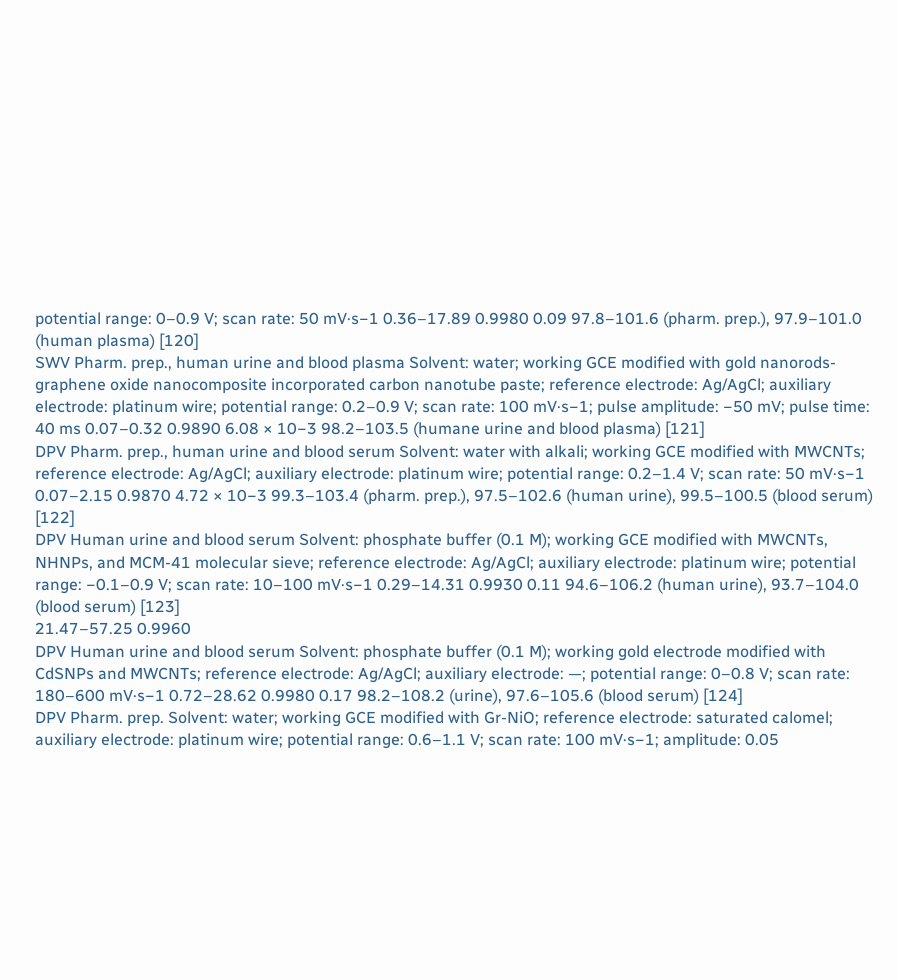potential range: 0–0.9 V; scan rate: 50 mV·s−1 0.36–17.89 0.9980 0.09 97.8–101.6 (pharm. prep.), 97.9–101.0 (human plasma) [120]
SWV Pharm. prep., human urine and blood plasma Solvent: water; working GCE modified with gold nanorods-graphene oxide nanocomposite incorporated carbon nanotube paste; reference electrode: Ag/AgCl; auxiliary electrode: platinum wire; potential range: 0.2–0.9 V; scan rate: 100 mV·s−1; pulse amplitude: −50 mV; pulse time: 40 ms 0.07–0.32 0.9890 6.08 × 10−3 98.2–103.5 (humane urine and blood plasma) [121]
DPV Pharm. prep., human urine and blood serum Solvent: water with alkali; working GCE modified with MWCNTs; reference electrode: Ag/AgCl; auxiliary electrode: platinum wire; potential range: 0.2–1.4 V; scan rate: 50 mV·s−1 0.07–2.15 0.9870 4.72 × 10−3 99.3–103.4 (pharm. prep.), 97.5–102.6 (human urine), 99.5–100.5 (blood serum) [122]
DPV Human urine and blood serum Solvent: phosphate buffer (0.1 M); working GCE modified with MWCNTs, NHNPs, and MCM-41 molecular sieve; reference electrode: Ag/AgCl; auxiliary electrode: platinum wire; potential range: −0.1–0.9 V; scan rate: 10–100 mV·s−1 0.29–14.31 0.9930 0.11 94.6–106.2 (human urine), 93.7–104.0 (blood serum) [123]
21.47–57.25 0.9960
DPV Human urine and blood serum Solvent: phosphate buffer (0.1 M); working gold electrode modified with CdSNPs and MWCNTs; reference electrode: Ag/AgCl; auxiliary electrode: —; potential range: 0–0.8 V; scan rate: 180–600 mV·s−1 0.72–28.62 0.9980 0.17 98.2–108.2 (urine), 97.6–105.6 (blood serum) [124]
DPV Pharm. prep. Solvent: water; working GCE modified with Gr-NiO; reference electrode: saturated calomel; auxiliary electrode: platinum wire; potential range: 0.6–1.1 V; scan rate: 100 mV·s−1; amplitude: 0.05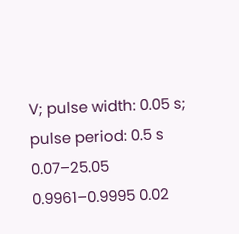V; pulse width: 0.05 s; pulse period: 0.5 s 0.07–25.05 0.9961–0.9995 0.02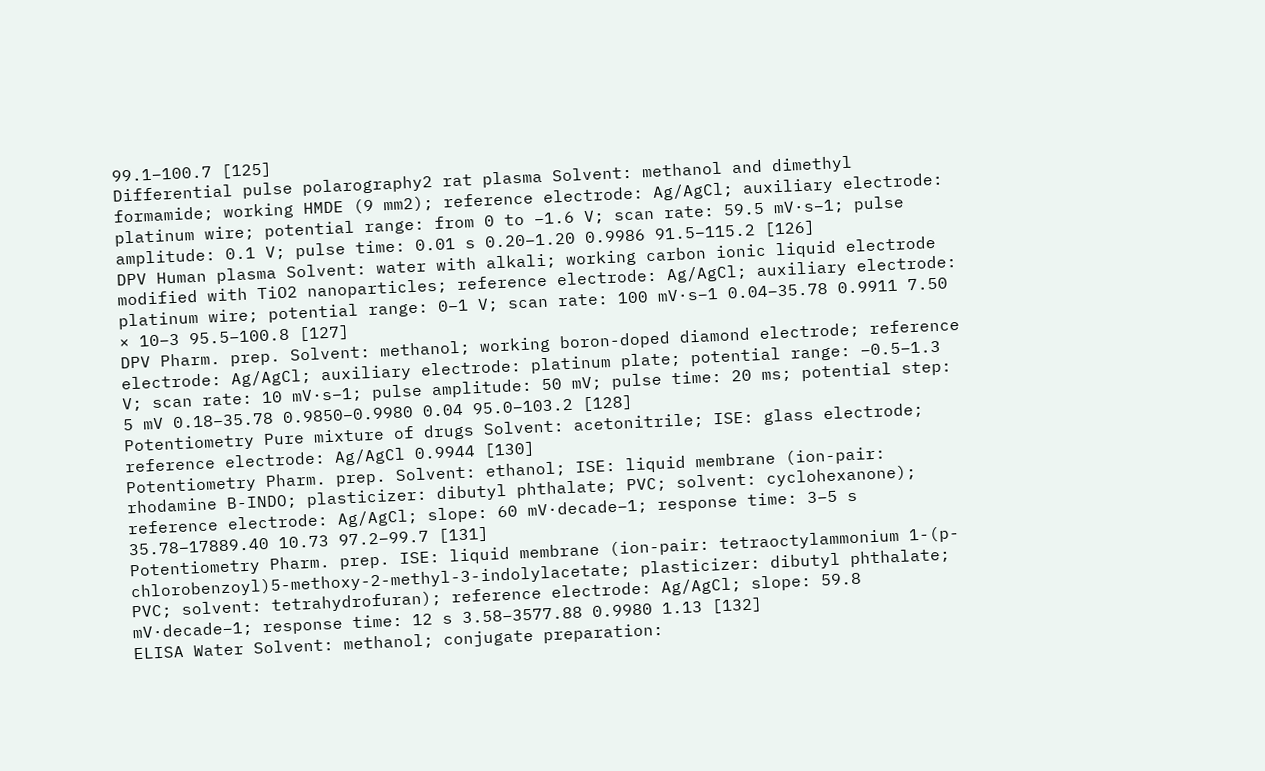99.1–100.7 [125]
Differential pulse polarography2 rat plasma Solvent: methanol and dimethyl formamide; working HMDE (9 mm2); reference electrode: Ag/AgCl; auxiliary electrode: platinum wire; potential range: from 0 to −1.6 V; scan rate: 59.5 mV·s−1; pulse amplitude: 0.1 V; pulse time: 0.01 s 0.20–1.20 0.9986 91.5–115.2 [126]
DPV Human plasma Solvent: water with alkali; working carbon ionic liquid electrode modified with TiO2 nanoparticles; reference electrode: Ag/AgCl; auxiliary electrode: platinum wire; potential range: 0–1 V; scan rate: 100 mV·s−1 0.04–35.78 0.9911 7.50 × 10−3 95.5–100.8 [127]
DPV Pharm. prep. Solvent: methanol; working boron-doped diamond electrode; reference electrode: Ag/AgCl; auxiliary electrode: platinum plate; potential range: −0.5–1.3 V; scan rate: 10 mV·s−1; pulse amplitude: 50 mV; pulse time: 20 ms; potential step: 5 mV 0.18–35.78 0.9850–0.9980 0.04 95.0–103.2 [128]
Potentiometry Pure mixture of drugs Solvent: acetonitrile; ISE: glass electrode; reference electrode: Ag/AgCl 0.9944 [130]
Potentiometry Pharm. prep. Solvent: ethanol; ISE: liquid membrane (ion-pair: rhodamine B-INDO; plasticizer: dibutyl phthalate; PVC; solvent: cyclohexanone); reference electrode: Ag/AgCl; slope: 60 mV·decade−1; response time: 3–5 s 35.78–17889.40 10.73 97.2–99.7 [131]
Potentiometry Pharm. prep. ISE: liquid membrane (ion-pair: tetraoctylammonium 1-(p-chlorobenzoyl)5-methoxy-2-methyl-3-indolylacetate; plasticizer: dibutyl phthalate; PVC; solvent: tetrahydrofuran); reference electrode: Ag/AgCl; slope: 59.8 mV·decade−1; response time: 12 s 3.58–3577.88 0.9980 1.13 [132]
ELISA Water Solvent: methanol; conjugate preparation: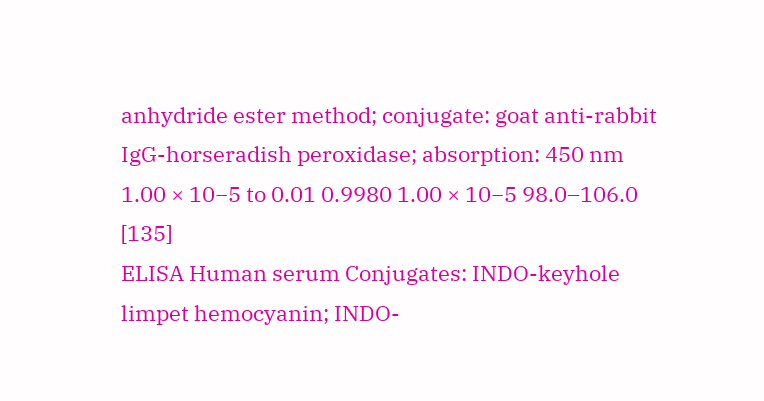anhydride ester method; conjugate: goat anti-rabbit IgG-horseradish peroxidase; absorption: 450 nm 1.00 × 10−5 to 0.01 0.9980 1.00 × 10−5 98.0–106.0 [135]
ELISA Human serum Conjugates: INDO-keyhole limpet hemocyanin; INDO-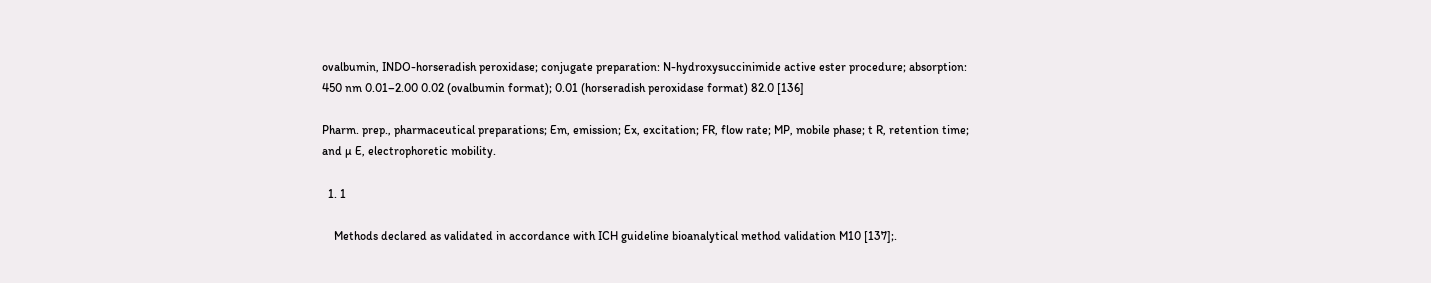ovalbumin, INDO-horseradish peroxidase; conjugate preparation: N-hydroxysuccinimide active ester procedure; absorption: 450 nm 0.01–2.00 0.02 (ovalbumin format); 0.01 (horseradish peroxidase format) 82.0 [136]

Pharm. prep., pharmaceutical preparations; Em, emission; Ex, excitation; FR, flow rate; MP, mobile phase; t R, retention time; and µ E, electrophoretic mobility.

  1. 1

    Methods declared as validated in accordance with ICH guideline bioanalytical method validation M10 [137];.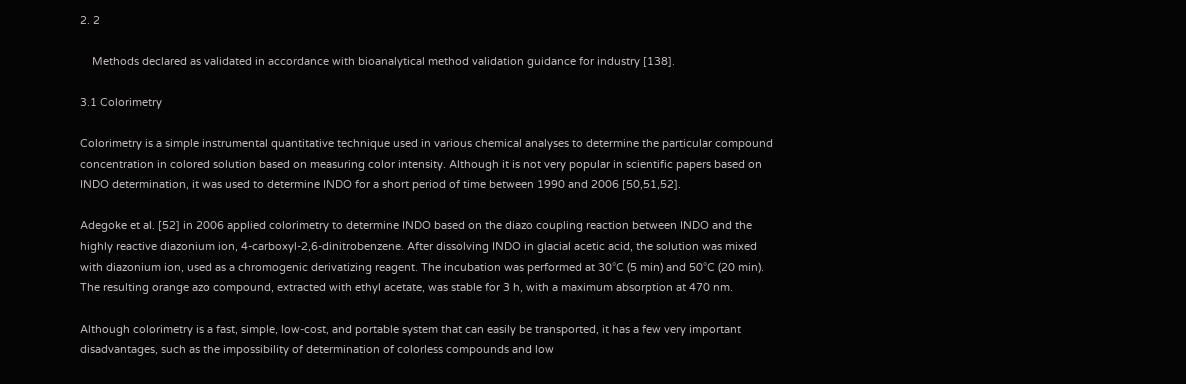2. 2

    Methods declared as validated in accordance with bioanalytical method validation guidance for industry [138].

3.1 Colorimetry

Colorimetry is a simple instrumental quantitative technique used in various chemical analyses to determine the particular compound concentration in colored solution based on measuring color intensity. Although it is not very popular in scientific papers based on INDO determination, it was used to determine INDO for a short period of time between 1990 and 2006 [50,51,52].

Adegoke et al. [52] in 2006 applied colorimetry to determine INDO based on the diazo coupling reaction between INDO and the highly reactive diazonium ion, 4-carboxyl-2,6-dinitrobenzene. After dissolving INDO in glacial acetic acid, the solution was mixed with diazonium ion, used as a chromogenic derivatizing reagent. The incubation was performed at 30°C (5 min) and 50°C (20 min). The resulting orange azo compound, extracted with ethyl acetate, was stable for 3 h, with a maximum absorption at 470 nm.

Although colorimetry is a fast, simple, low-cost, and portable system that can easily be transported, it has a few very important disadvantages, such as the impossibility of determination of colorless compounds and low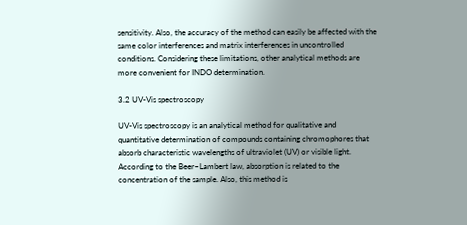sensitivity. Also, the accuracy of the method can easily be affected with the same color interferences and matrix interferences in uncontrolled conditions. Considering these limitations, other analytical methods are more convenient for INDO determination.

3.2 UV-Vis spectroscopy

UV-Vis spectroscopy is an analytical method for qualitative and quantitative determination of compounds containing chromophores that absorb characteristic wavelengths of ultraviolet (UV) or visible light. According to the Beer–Lambert law, absorption is related to the concentration of the sample. Also, this method is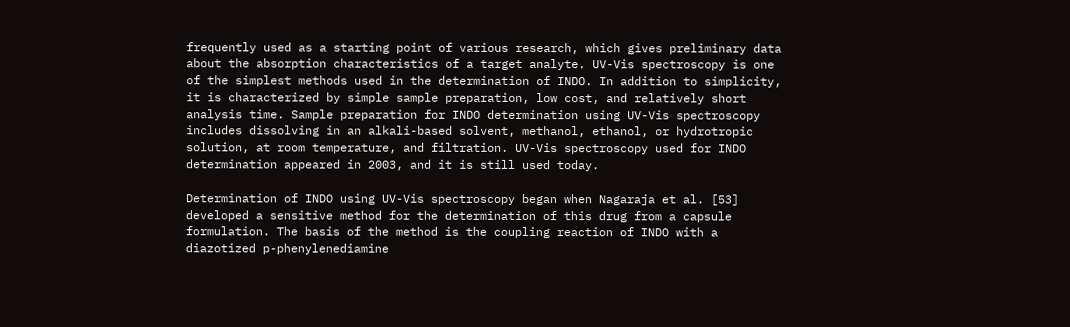frequently used as a starting point of various research, which gives preliminary data about the absorption characteristics of a target analyte. UV-Vis spectroscopy is one of the simplest methods used in the determination of INDO. In addition to simplicity, it is characterized by simple sample preparation, low cost, and relatively short analysis time. Sample preparation for INDO determination using UV-Vis spectroscopy includes dissolving in an alkali-based solvent, methanol, ethanol, or hydrotropic solution, at room temperature, and filtration. UV-Vis spectroscopy used for INDO determination appeared in 2003, and it is still used today.

Determination of INDO using UV-Vis spectroscopy began when Nagaraja et al. [53] developed a sensitive method for the determination of this drug from a capsule formulation. The basis of the method is the coupling reaction of INDO with a diazotized p-phenylenediamine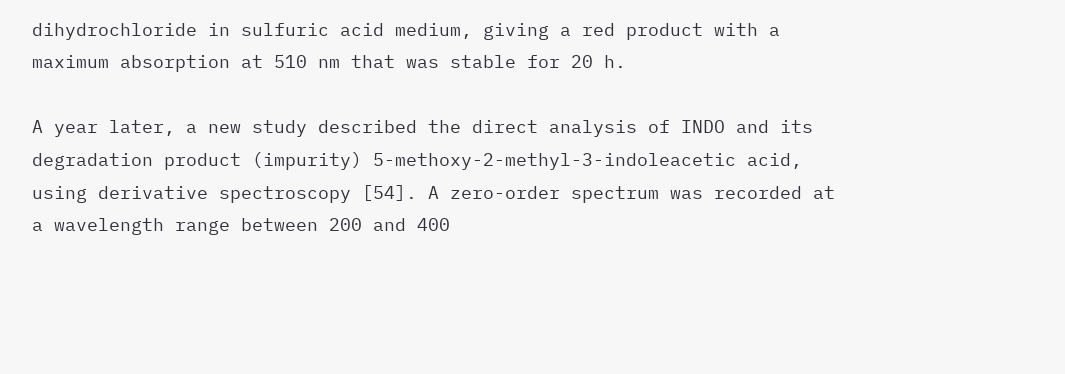dihydrochloride in sulfuric acid medium, giving a red product with a maximum absorption at 510 nm that was stable for 20 h.

A year later, a new study described the direct analysis of INDO and its degradation product (impurity) 5-methoxy-2-methyl-3-indoleacetic acid, using derivative spectroscopy [54]. A zero-order spectrum was recorded at a wavelength range between 200 and 400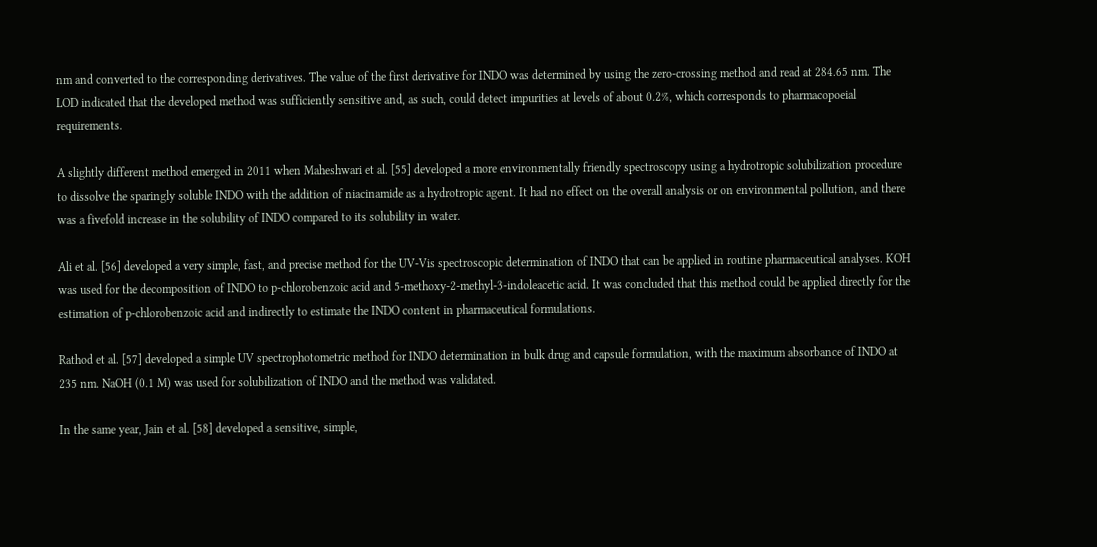nm and converted to the corresponding derivatives. The value of the first derivative for INDO was determined by using the zero-crossing method and read at 284.65 nm. The LOD indicated that the developed method was sufficiently sensitive and, as such, could detect impurities at levels of about 0.2%, which corresponds to pharmacopoeial requirements.

A slightly different method emerged in 2011 when Maheshwari et al. [55] developed a more environmentally friendly spectroscopy using a hydrotropic solubilization procedure to dissolve the sparingly soluble INDO with the addition of niacinamide as a hydrotropic agent. It had no effect on the overall analysis or on environmental pollution, and there was a fivefold increase in the solubility of INDO compared to its solubility in water.

Ali et al. [56] developed a very simple, fast, and precise method for the UV-Vis spectroscopic determination of INDO that can be applied in routine pharmaceutical analyses. KOH was used for the decomposition of INDO to p-chlorobenzoic acid and 5-methoxy-2-methyl-3-indoleacetic acid. It was concluded that this method could be applied directly for the estimation of p-chlorobenzoic acid and indirectly to estimate the INDO content in pharmaceutical formulations.

Rathod et al. [57] developed a simple UV spectrophotometric method for INDO determination in bulk drug and capsule formulation, with the maximum absorbance of INDO at 235 nm. NaOH (0.1 M) was used for solubilization of INDO and the method was validated.

In the same year, Jain et al. [58] developed a sensitive, simple,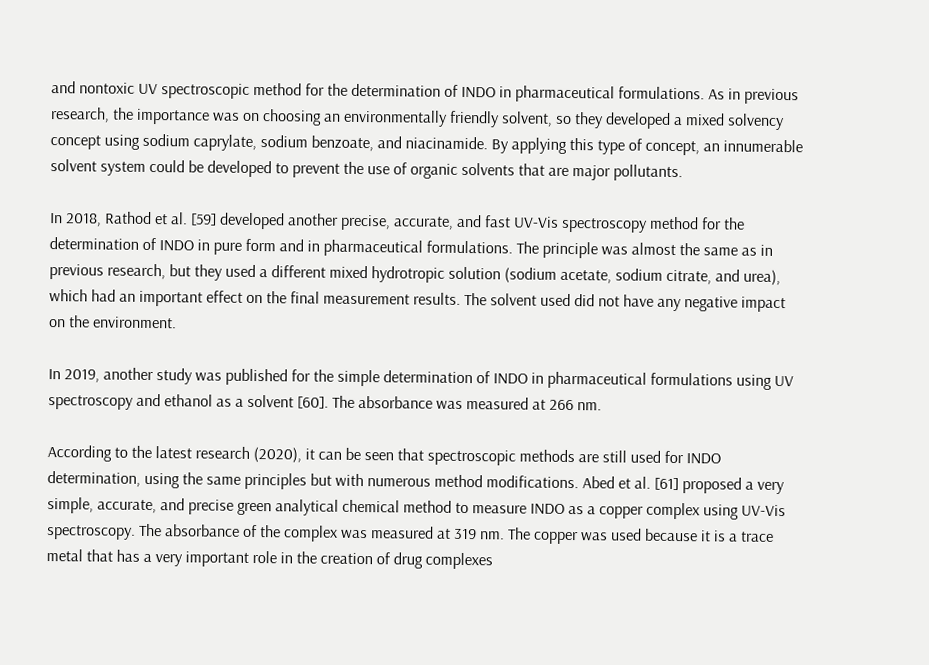and nontoxic UV spectroscopic method for the determination of INDO in pharmaceutical formulations. As in previous research, the importance was on choosing an environmentally friendly solvent, so they developed a mixed solvency concept using sodium caprylate, sodium benzoate, and niacinamide. By applying this type of concept, an innumerable solvent system could be developed to prevent the use of organic solvents that are major pollutants.

In 2018, Rathod et al. [59] developed another precise, accurate, and fast UV-Vis spectroscopy method for the determination of INDO in pure form and in pharmaceutical formulations. The principle was almost the same as in previous research, but they used a different mixed hydrotropic solution (sodium acetate, sodium citrate, and urea), which had an important effect on the final measurement results. The solvent used did not have any negative impact on the environment.

In 2019, another study was published for the simple determination of INDO in pharmaceutical formulations using UV spectroscopy and ethanol as a solvent [60]. The absorbance was measured at 266 nm.

According to the latest research (2020), it can be seen that spectroscopic methods are still used for INDO determination, using the same principles but with numerous method modifications. Abed et al. [61] proposed a very simple, accurate, and precise green analytical chemical method to measure INDO as a copper complex using UV-Vis spectroscopy. The absorbance of the complex was measured at 319 nm. The copper was used because it is a trace metal that has a very important role in the creation of drug complexes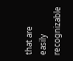that are easily recognizable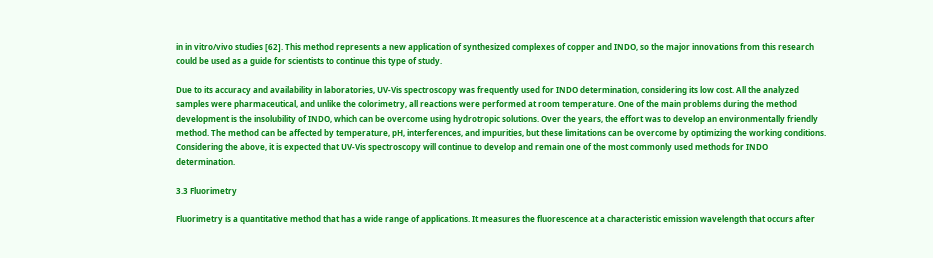in in vitro/vivo studies [62]. This method represents a new application of synthesized complexes of copper and INDO, so the major innovations from this research could be used as a guide for scientists to continue this type of study.

Due to its accuracy and availability in laboratories, UV-Vis spectroscopy was frequently used for INDO determination, considering its low cost. All the analyzed samples were pharmaceutical, and unlike the colorimetry, all reactions were performed at room temperature. One of the main problems during the method development is the insolubility of INDO, which can be overcome using hydrotropic solutions. Over the years, the effort was to develop an environmentally friendly method. The method can be affected by temperature, pH, interferences, and impurities, but these limitations can be overcome by optimizing the working conditions. Considering the above, it is expected that UV-Vis spectroscopy will continue to develop and remain one of the most commonly used methods for INDO determination.

3.3 Fluorimetry

Fluorimetry is a quantitative method that has a wide range of applications. It measures the fluorescence at a characteristic emission wavelength that occurs after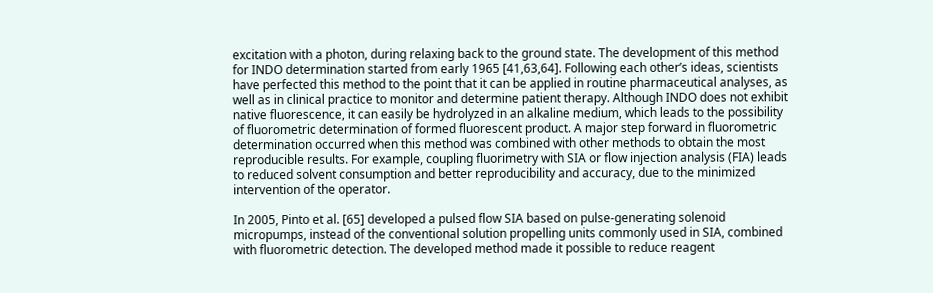excitation with a photon, during relaxing back to the ground state. The development of this method for INDO determination started from early 1965 [41,63,64]. Following each other’s ideas, scientists have perfected this method to the point that it can be applied in routine pharmaceutical analyses, as well as in clinical practice to monitor and determine patient therapy. Although INDO does not exhibit native fluorescence, it can easily be hydrolyzed in an alkaline medium, which leads to the possibility of fluorometric determination of formed fluorescent product. A major step forward in fluorometric determination occurred when this method was combined with other methods to obtain the most reproducible results. For example, coupling fluorimetry with SIA or flow injection analysis (FIA) leads to reduced solvent consumption and better reproducibility and accuracy, due to the minimized intervention of the operator.

In 2005, Pinto et al. [65] developed a pulsed flow SIA based on pulse-generating solenoid micropumps, instead of the conventional solution propelling units commonly used in SIA, combined with fluorometric detection. The developed method made it possible to reduce reagent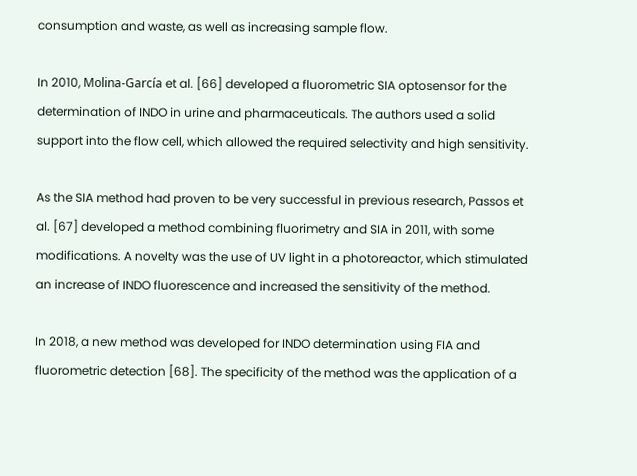consumption and waste, as well as increasing sample flow.

In 2010, Molina-García et al. [66] developed a fluorometric SIA optosensor for the determination of INDO in urine and pharmaceuticals. The authors used a solid support into the flow cell, which allowed the required selectivity and high sensitivity.

As the SIA method had proven to be very successful in previous research, Passos et al. [67] developed a method combining fluorimetry and SIA in 2011, with some modifications. A novelty was the use of UV light in a photoreactor, which stimulated an increase of INDO fluorescence and increased the sensitivity of the method.

In 2018, a new method was developed for INDO determination using FIA and fluorometric detection [68]. The specificity of the method was the application of a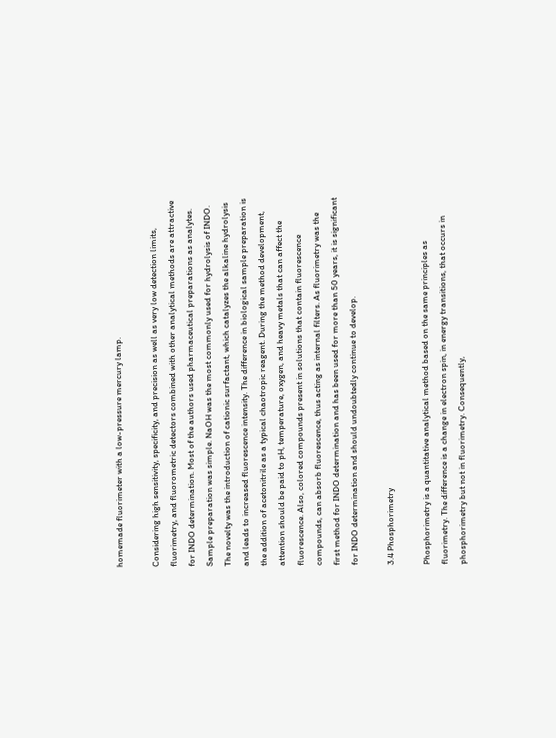homemade fluorimeter with a low-pressure mercury lamp.

Considering high sensitivity, specificity, and precision as well as very low detection limits, fluorimetry, and fluorometric detectors combined with other analytical methods are attractive for INDO determination. Most of the authors used pharmaceutical preparations as analytes. Sample preparation was simple. NaOH was the most commonly used for hydrolysis of INDO. The novelty was the introduction of cationic surfactant, which catalyzes the alkaline hydrolysis and leads to increased fluorescence intensity. The difference in biological sample preparation is the addition of acetonitrile as a typical chaotropic reagent. During the method development, attention should be paid to pH, temperature, oxygen, and heavy metals that can affect the fluorescence. Also, colored compounds present in solutions that contain fluorescence compounds, can absorb fluorescence, thus acting as internal filters. As fluorimetry was the first method for INDO determination and has been used for more than 50 years, it is significant for INDO determination and should undoubtedly continue to develop.

3.4 Phosphorimetry

Phosphorimetry is a quantitative analytical method based on the same principles as fluorimetry. The difference is a change in electron spin, in energy transitions, that occurs in phosphorimetry but not in fluorimetry. Consequently,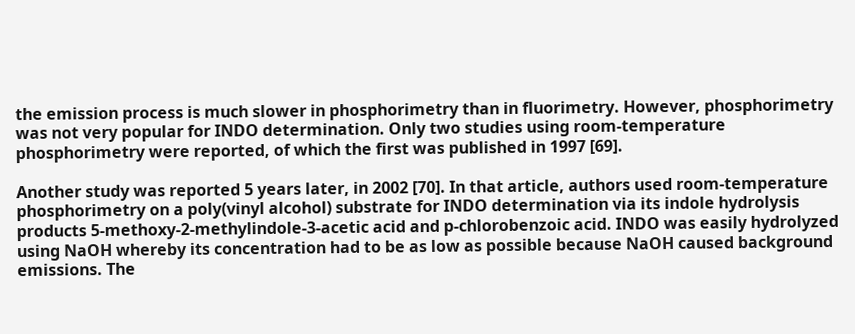the emission process is much slower in phosphorimetry than in fluorimetry. However, phosphorimetry was not very popular for INDO determination. Only two studies using room-temperature phosphorimetry were reported, of which the first was published in 1997 [69].

Another study was reported 5 years later, in 2002 [70]. In that article, authors used room-temperature phosphorimetry on a poly(vinyl alcohol) substrate for INDO determination via its indole hydrolysis products 5-methoxy-2-methylindole-3-acetic acid and p-chlorobenzoic acid. INDO was easily hydrolyzed using NaOH whereby its concentration had to be as low as possible because NaOH caused background emissions. The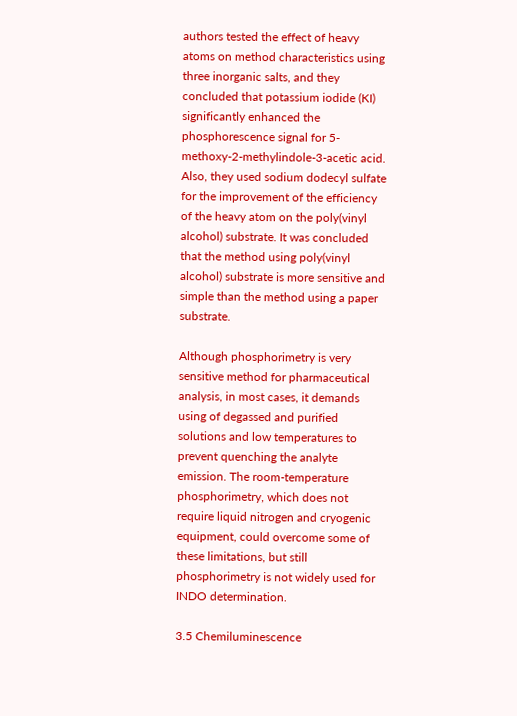authors tested the effect of heavy atoms on method characteristics using three inorganic salts, and they concluded that potassium iodide (KI) significantly enhanced the phosphorescence signal for 5-methoxy-2-methylindole-3-acetic acid. Also, they used sodium dodecyl sulfate for the improvement of the efficiency of the heavy atom on the poly(vinyl alcohol) substrate. It was concluded that the method using poly(vinyl alcohol) substrate is more sensitive and simple than the method using a paper substrate.

Although phosphorimetry is very sensitive method for pharmaceutical analysis, in most cases, it demands using of degassed and purified solutions and low temperatures to prevent quenching the analyte emission. The room-temperature phosphorimetry, which does not require liquid nitrogen and cryogenic equipment, could overcome some of these limitations, but still phosphorimetry is not widely used for INDO determination.

3.5 Chemiluminescence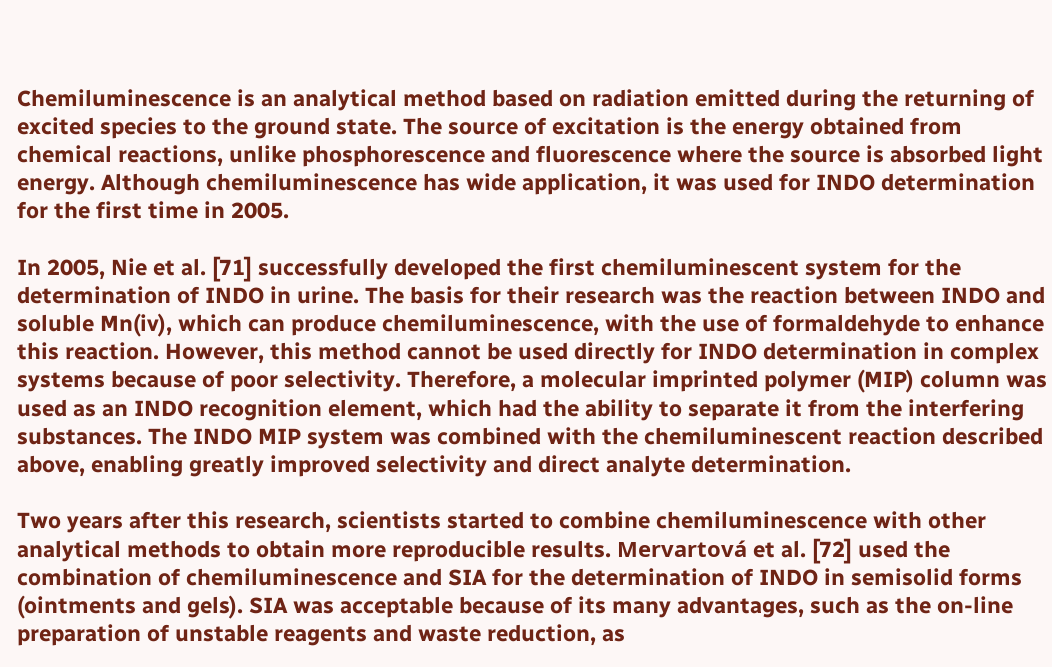Chemiluminescence is an analytical method based on radiation emitted during the returning of excited species to the ground state. The source of excitation is the energy obtained from chemical reactions, unlike phosphorescence and fluorescence where the source is absorbed light energy. Although chemiluminescence has wide application, it was used for INDO determination for the first time in 2005.

In 2005, Nie et al. [71] successfully developed the first chemiluminescent system for the determination of INDO in urine. The basis for their research was the reaction between INDO and soluble Mn(iv), which can produce chemiluminescence, with the use of formaldehyde to enhance this reaction. However, this method cannot be used directly for INDO determination in complex systems because of poor selectivity. Therefore, a molecular imprinted polymer (MIP) column was used as an INDO recognition element, which had the ability to separate it from the interfering substances. The INDO MIP system was combined with the chemiluminescent reaction described above, enabling greatly improved selectivity and direct analyte determination.

Two years after this research, scientists started to combine chemiluminescence with other analytical methods to obtain more reproducible results. Mervartová et al. [72] used the combination of chemiluminescence and SIA for the determination of INDO in semisolid forms (ointments and gels). SIA was acceptable because of its many advantages, such as the on-line preparation of unstable reagents and waste reduction, as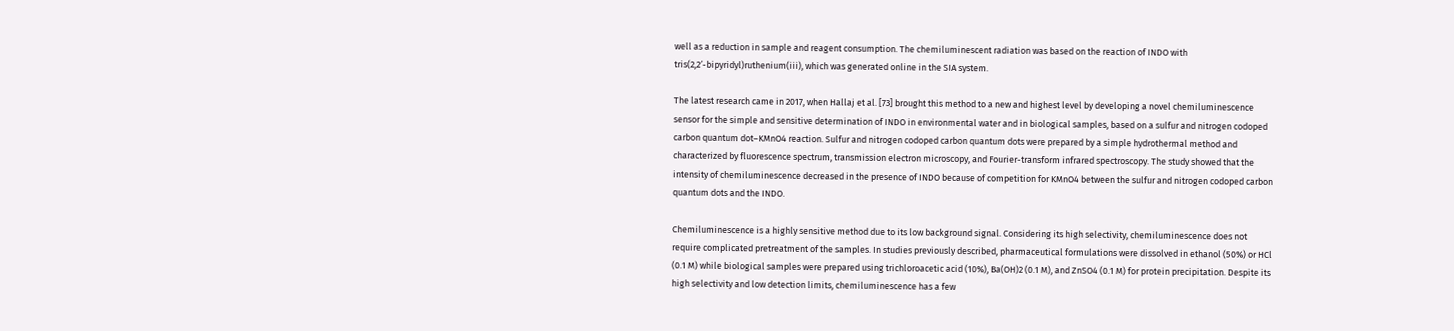well as a reduction in sample and reagent consumption. The chemiluminescent radiation was based on the reaction of INDO with tris(2,2′-bipyridyl)ruthenium(iii), which was generated online in the SIA system.

The latest research came in 2017, when Hallaj et al. [73] brought this method to a new and highest level by developing a novel chemiluminescence sensor for the simple and sensitive determination of INDO in environmental water and in biological samples, based on a sulfur and nitrogen codoped carbon quantum dot–KMnO4 reaction. Sulfur and nitrogen codoped carbon quantum dots were prepared by a simple hydrothermal method and characterized by fluorescence spectrum, transmission electron microscopy, and Fourier-transform infrared spectroscopy. The study showed that the intensity of chemiluminescence decreased in the presence of INDO because of competition for KMnO4 between the sulfur and nitrogen codoped carbon quantum dots and the INDO.

Chemiluminescence is a highly sensitive method due to its low background signal. Considering its high selectivity, chemiluminescence does not require complicated pretreatment of the samples. In studies previously described, pharmaceutical formulations were dissolved in ethanol (50%) or HCl (0.1 M) while biological samples were prepared using trichloroacetic acid (10%), Ba(OH)2 (0.1 M), and ZnSO4 (0.1 M) for protein precipitation. Despite its high selectivity and low detection limits, chemiluminescence has a few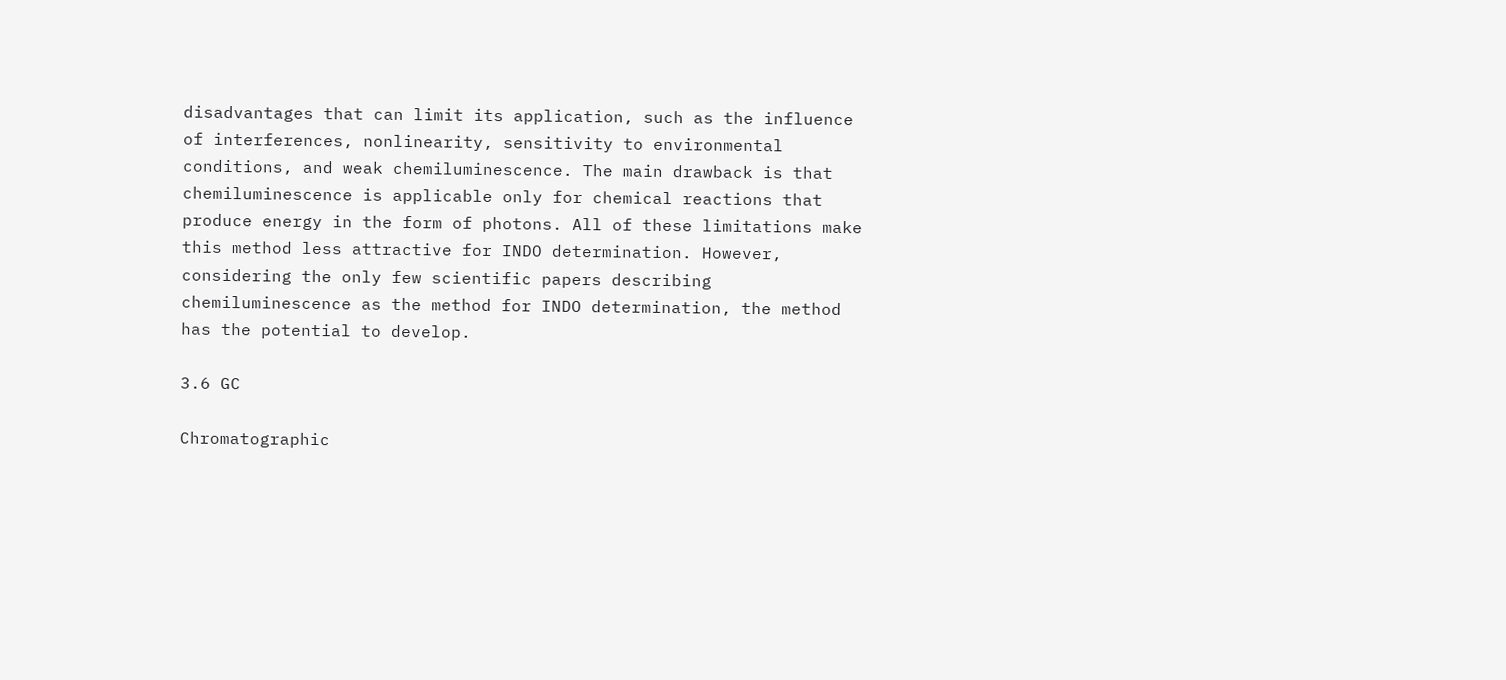disadvantages that can limit its application, such as the influence of interferences, nonlinearity, sensitivity to environmental conditions, and weak chemiluminescence. The main drawback is that chemiluminescence is applicable only for chemical reactions that produce energy in the form of photons. All of these limitations make this method less attractive for INDO determination. However, considering the only few scientific papers describing chemiluminescence as the method for INDO determination, the method has the potential to develop.

3.6 GC

Chromatographic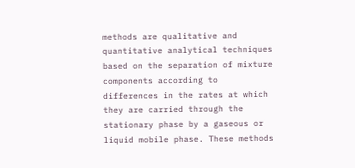methods are qualitative and quantitative analytical techniques based on the separation of mixture components according to differences in the rates at which they are carried through the stationary phase by a gaseous or liquid mobile phase. These methods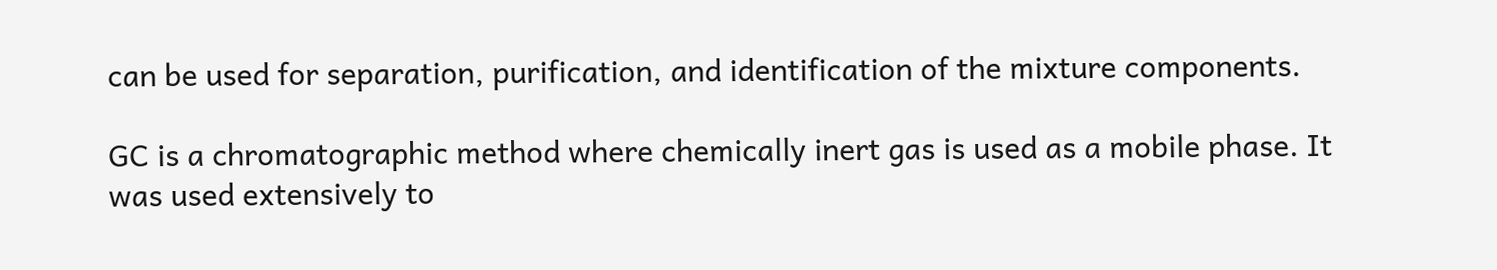can be used for separation, purification, and identification of the mixture components.

GC is a chromatographic method where chemically inert gas is used as a mobile phase. It was used extensively to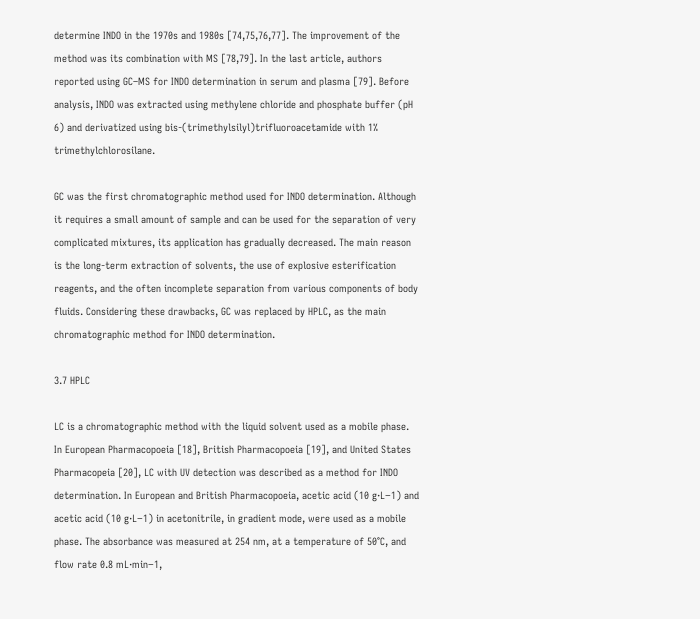determine INDO in the 1970s and 1980s [74,75,76,77]. The improvement of the method was its combination with MS [78,79]. In the last article, authors reported using GC–MS for INDO determination in serum and plasma [79]. Before analysis, INDO was extracted using methylene chloride and phosphate buffer (pH 6) and derivatized using bis-(trimethylsilyl)trifluoroacetamide with 1% trimethylchlorosilane.

GC was the first chromatographic method used for INDO determination. Although it requires a small amount of sample and can be used for the separation of very complicated mixtures, its application has gradually decreased. The main reason is the long-term extraction of solvents, the use of explosive esterification reagents, and the often incomplete separation from various components of body fluids. Considering these drawbacks, GC was replaced by HPLC, as the main chromatographic method for INDO determination.

3.7 HPLC

LC is a chromatographic method with the liquid solvent used as a mobile phase. In European Pharmacopoeia [18], British Pharmacopoeia [19], and United States Pharmacopeia [20], LC with UV detection was described as a method for INDO determination. In European and British Pharmacopoeia, acetic acid (10 g·L−1) and acetic acid (10 g·L−1) in acetonitrile, in gradient mode, were used as a mobile phase. The absorbance was measured at 254 nm, at a temperature of 50°C, and flow rate 0.8 mL·min−1,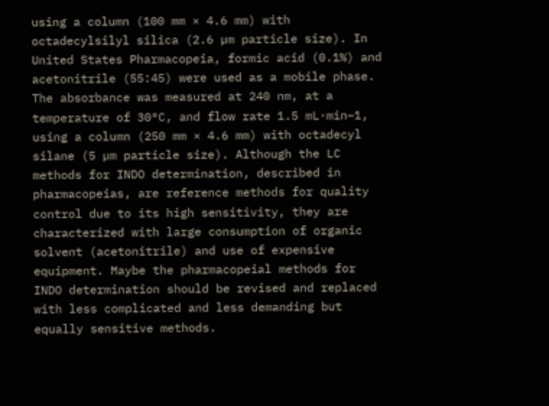using a column (100 mm × 4.6 mm) with octadecylsilyl silica (2.6 µm particle size). In United States Pharmacopeia, formic acid (0.1%) and acetonitrile (55:45) were used as a mobile phase. The absorbance was measured at 240 nm, at a temperature of 30°C, and flow rate 1.5 mL·min−1, using a column (250 mm × 4.6 mm) with octadecyl silane (5 µm particle size). Although the LC methods for INDO determination, described in pharmacopeias, are reference methods for quality control due to its high sensitivity, they are characterized with large consumption of organic solvent (acetonitrile) and use of expensive equipment. Maybe the pharmacopeial methods for INDO determination should be revised and replaced with less complicated and less demanding but equally sensitive methods.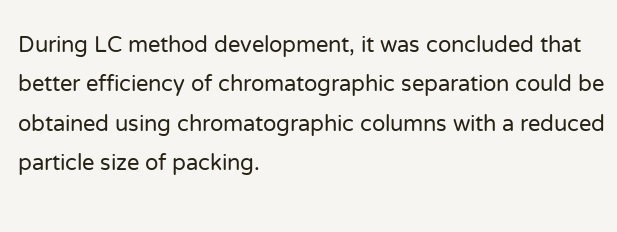During LC method development, it was concluded that better efficiency of chromatographic separation could be obtained using chromatographic columns with a reduced particle size of packing.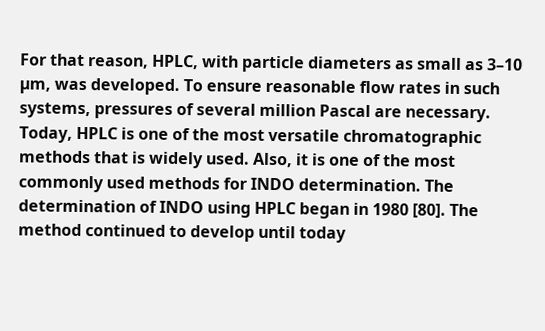For that reason, HPLC, with particle diameters as small as 3–10 µm, was developed. To ensure reasonable flow rates in such systems, pressures of several million Pascal are necessary. Today, HPLC is one of the most versatile chromatographic methods that is widely used. Also, it is one of the most commonly used methods for INDO determination. The determination of INDO using HPLC began in 1980 [80]. The method continued to develop until today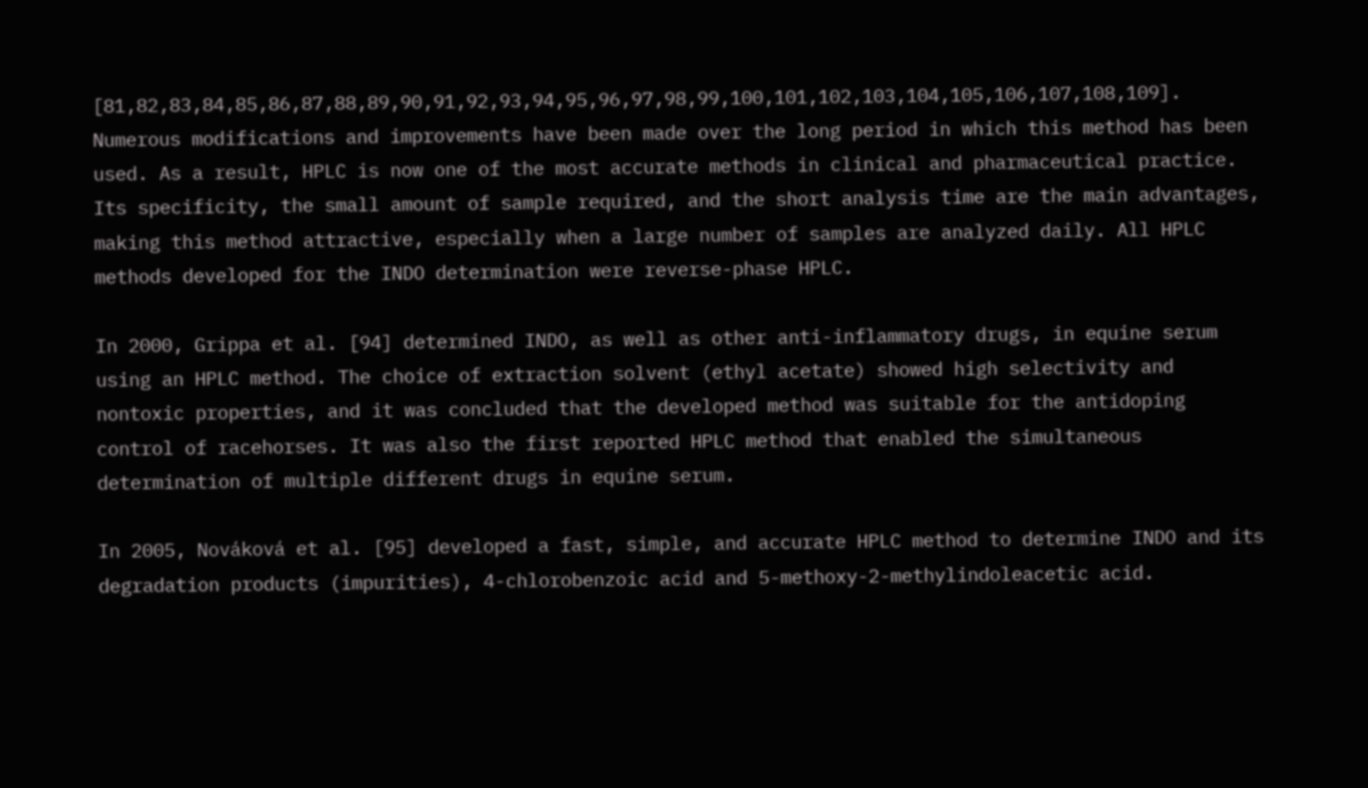[81,82,83,84,85,86,87,88,89,90,91,92,93,94,95,96,97,98,99,100,101,102,103,104,105,106,107,108,109]. Numerous modifications and improvements have been made over the long period in which this method has been used. As a result, HPLC is now one of the most accurate methods in clinical and pharmaceutical practice. Its specificity, the small amount of sample required, and the short analysis time are the main advantages, making this method attractive, especially when a large number of samples are analyzed daily. All HPLC methods developed for the INDO determination were reverse-phase HPLC.

In 2000, Grippa et al. [94] determined INDO, as well as other anti-inflammatory drugs, in equine serum using an HPLC method. The choice of extraction solvent (ethyl acetate) showed high selectivity and nontoxic properties, and it was concluded that the developed method was suitable for the antidoping control of racehorses. It was also the first reported HPLC method that enabled the simultaneous determination of multiple different drugs in equine serum.

In 2005, Nováková et al. [95] developed a fast, simple, and accurate HPLC method to determine INDO and its degradation products (impurities), 4-chlorobenzoic acid and 5-methoxy-2-methylindoleacetic acid.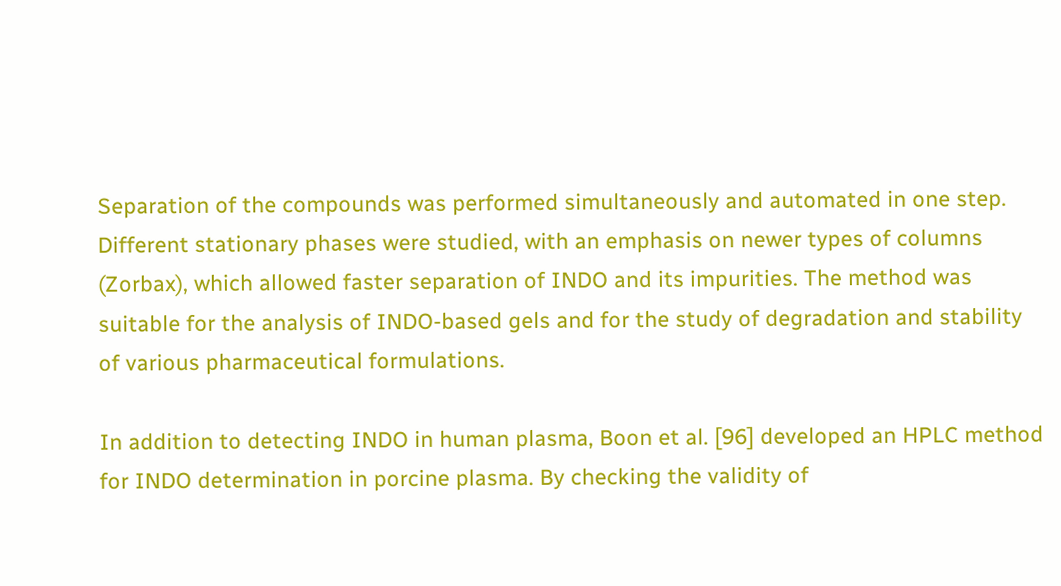Separation of the compounds was performed simultaneously and automated in one step. Different stationary phases were studied, with an emphasis on newer types of columns (Zorbax), which allowed faster separation of INDO and its impurities. The method was suitable for the analysis of INDO-based gels and for the study of degradation and stability of various pharmaceutical formulations.

In addition to detecting INDO in human plasma, Boon et al. [96] developed an HPLC method for INDO determination in porcine plasma. By checking the validity of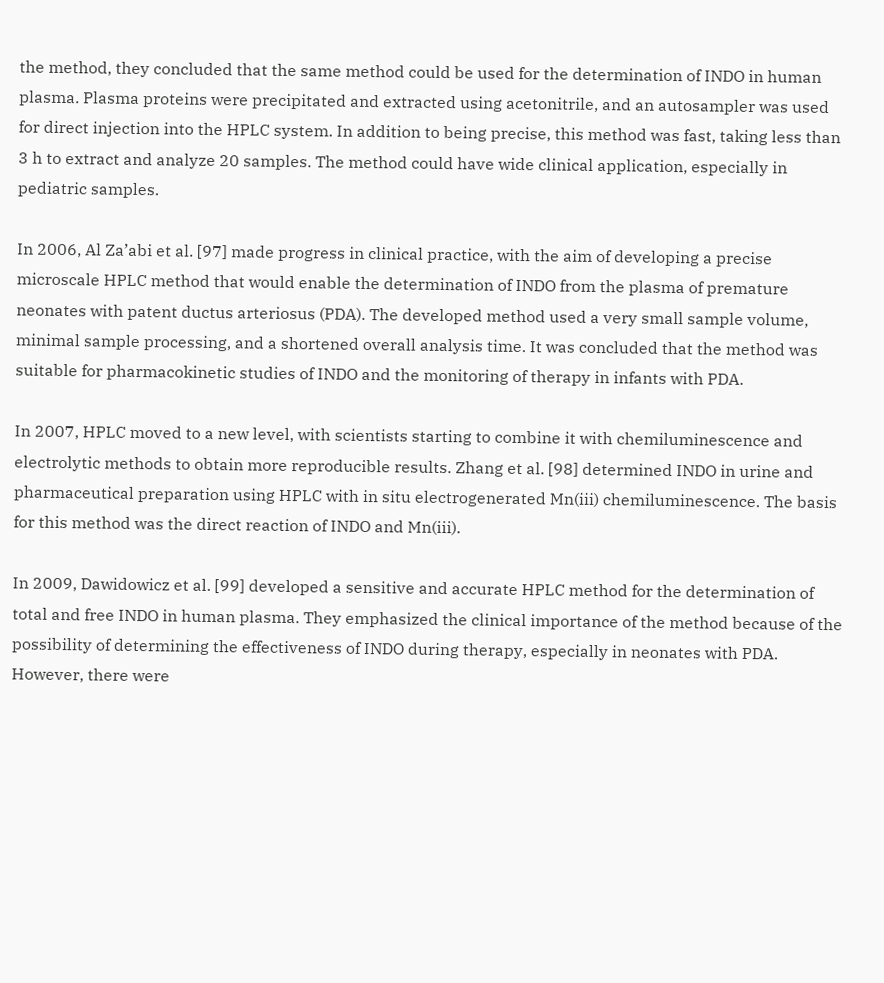the method, they concluded that the same method could be used for the determination of INDO in human plasma. Plasma proteins were precipitated and extracted using acetonitrile, and an autosampler was used for direct injection into the HPLC system. In addition to being precise, this method was fast, taking less than 3 h to extract and analyze 20 samples. The method could have wide clinical application, especially in pediatric samples.

In 2006, Al Za’abi et al. [97] made progress in clinical practice, with the aim of developing a precise microscale HPLC method that would enable the determination of INDO from the plasma of premature neonates with patent ductus arteriosus (PDA). The developed method used a very small sample volume, minimal sample processing, and a shortened overall analysis time. It was concluded that the method was suitable for pharmacokinetic studies of INDO and the monitoring of therapy in infants with PDA.

In 2007, HPLC moved to a new level, with scientists starting to combine it with chemiluminescence and electrolytic methods to obtain more reproducible results. Zhang et al. [98] determined INDO in urine and pharmaceutical preparation using HPLC with in situ electrogenerated Mn(iii) chemiluminescence. The basis for this method was the direct reaction of INDO and Mn(iii).

In 2009, Dawidowicz et al. [99] developed a sensitive and accurate HPLC method for the determination of total and free INDO in human plasma. They emphasized the clinical importance of the method because of the possibility of determining the effectiveness of INDO during therapy, especially in neonates with PDA. However, there were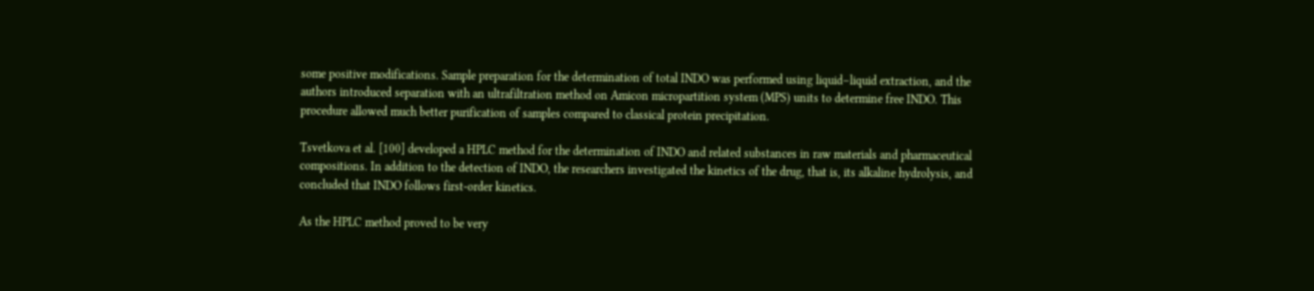some positive modifications. Sample preparation for the determination of total INDO was performed using liquid–liquid extraction, and the authors introduced separation with an ultrafiltration method on Amicon micropartition system (MPS) units to determine free INDO. This procedure allowed much better purification of samples compared to classical protein precipitation.

Tsvetkova et al. [100] developed a HPLC method for the determination of INDO and related substances in raw materials and pharmaceutical compositions. In addition to the detection of INDO, the researchers investigated the kinetics of the drug, that is, its alkaline hydrolysis, and concluded that INDO follows first-order kinetics.

As the HPLC method proved to be very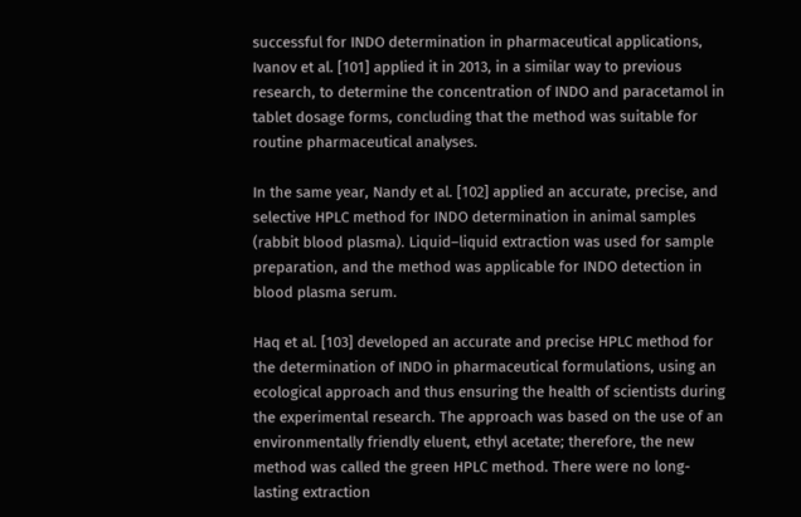successful for INDO determination in pharmaceutical applications, Ivanov et al. [101] applied it in 2013, in a similar way to previous research, to determine the concentration of INDO and paracetamol in tablet dosage forms, concluding that the method was suitable for routine pharmaceutical analyses.

In the same year, Nandy et al. [102] applied an accurate, precise, and selective HPLC method for INDO determination in animal samples (rabbit blood plasma). Liquid–liquid extraction was used for sample preparation, and the method was applicable for INDO detection in blood plasma serum.

Haq et al. [103] developed an accurate and precise HPLC method for the determination of INDO in pharmaceutical formulations, using an ecological approach and thus ensuring the health of scientists during the experimental research. The approach was based on the use of an environmentally friendly eluent, ethyl acetate; therefore, the new method was called the green HPLC method. There were no long-lasting extraction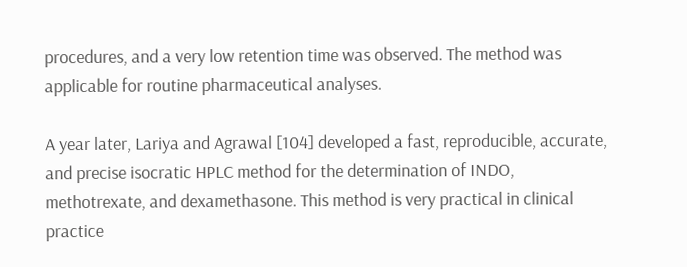procedures, and a very low retention time was observed. The method was applicable for routine pharmaceutical analyses.

A year later, Lariya and Agrawal [104] developed a fast, reproducible, accurate, and precise isocratic HPLC method for the determination of INDO, methotrexate, and dexamethasone. This method is very practical in clinical practice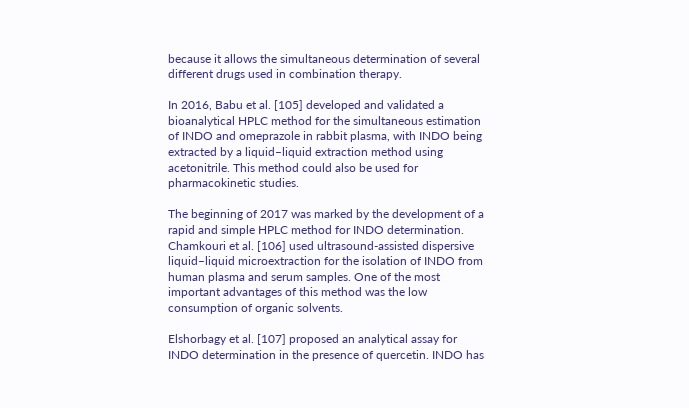because it allows the simultaneous determination of several different drugs used in combination therapy.

In 2016, Babu et al. [105] developed and validated a bioanalytical HPLC method for the simultaneous estimation of INDO and omeprazole in rabbit plasma, with INDO being extracted by a liquid–liquid extraction method using acetonitrile. This method could also be used for pharmacokinetic studies.

The beginning of 2017 was marked by the development of a rapid and simple HPLC method for INDO determination. Chamkouri et al. [106] used ultrasound-assisted dispersive liquid–liquid microextraction for the isolation of INDO from human plasma and serum samples. One of the most important advantages of this method was the low consumption of organic solvents.

Elshorbagy et al. [107] proposed an analytical assay for INDO determination in the presence of quercetin. INDO has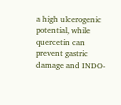a high ulcerogenic potential, while quercetin can prevent gastric damage and INDO-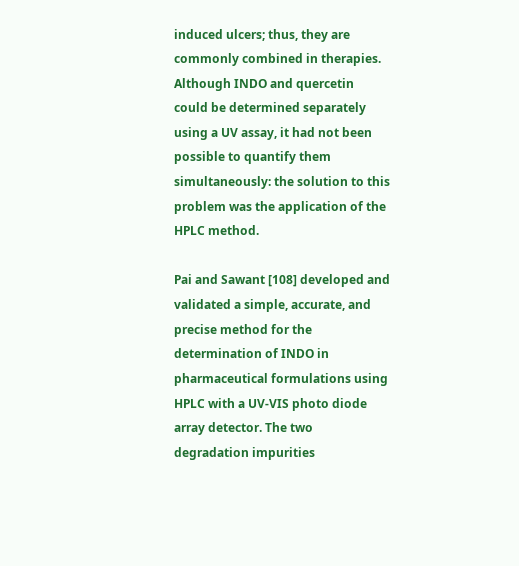induced ulcers; thus, they are commonly combined in therapies. Although INDO and quercetin could be determined separately using a UV assay, it had not been possible to quantify them simultaneously: the solution to this problem was the application of the HPLC method.

Pai and Sawant [108] developed and validated a simple, accurate, and precise method for the determination of INDO in pharmaceutical formulations using HPLC with a UV-VIS photo diode array detector. The two degradation impurities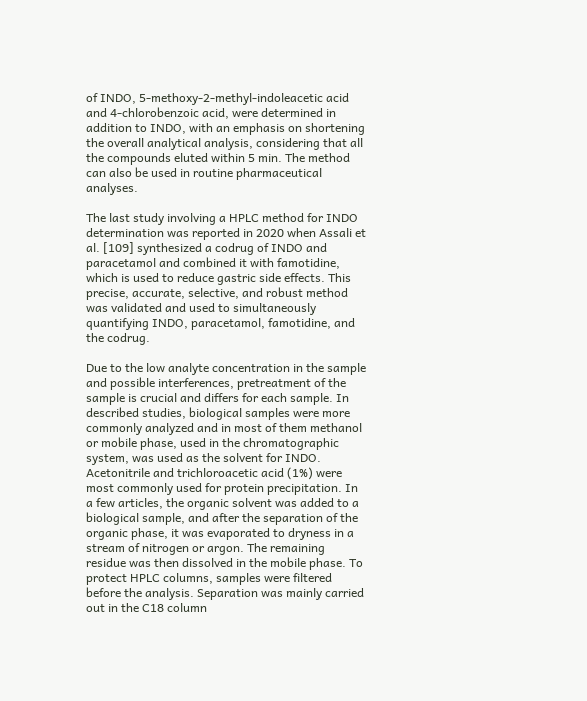of INDO, 5-methoxy-2-methyl-indoleacetic acid and 4-chlorobenzoic acid, were determined in addition to INDO, with an emphasis on shortening the overall analytical analysis, considering that all the compounds eluted within 5 min. The method can also be used in routine pharmaceutical analyses.

The last study involving a HPLC method for INDO determination was reported in 2020 when Assali et al. [109] synthesized a codrug of INDO and paracetamol and combined it with famotidine, which is used to reduce gastric side effects. This precise, accurate, selective, and robust method was validated and used to simultaneously quantifying INDO, paracetamol, famotidine, and the codrug.

Due to the low analyte concentration in the sample and possible interferences, pretreatment of the sample is crucial and differs for each sample. In described studies, biological samples were more commonly analyzed and in most of them methanol or mobile phase, used in the chromatographic system, was used as the solvent for INDO. Acetonitrile and trichloroacetic acid (1%) were most commonly used for protein precipitation. In a few articles, the organic solvent was added to a biological sample, and after the separation of the organic phase, it was evaporated to dryness in a stream of nitrogen or argon. The remaining residue was then dissolved in the mobile phase. To protect HPLC columns, samples were filtered before the analysis. Separation was mainly carried out in the C18 column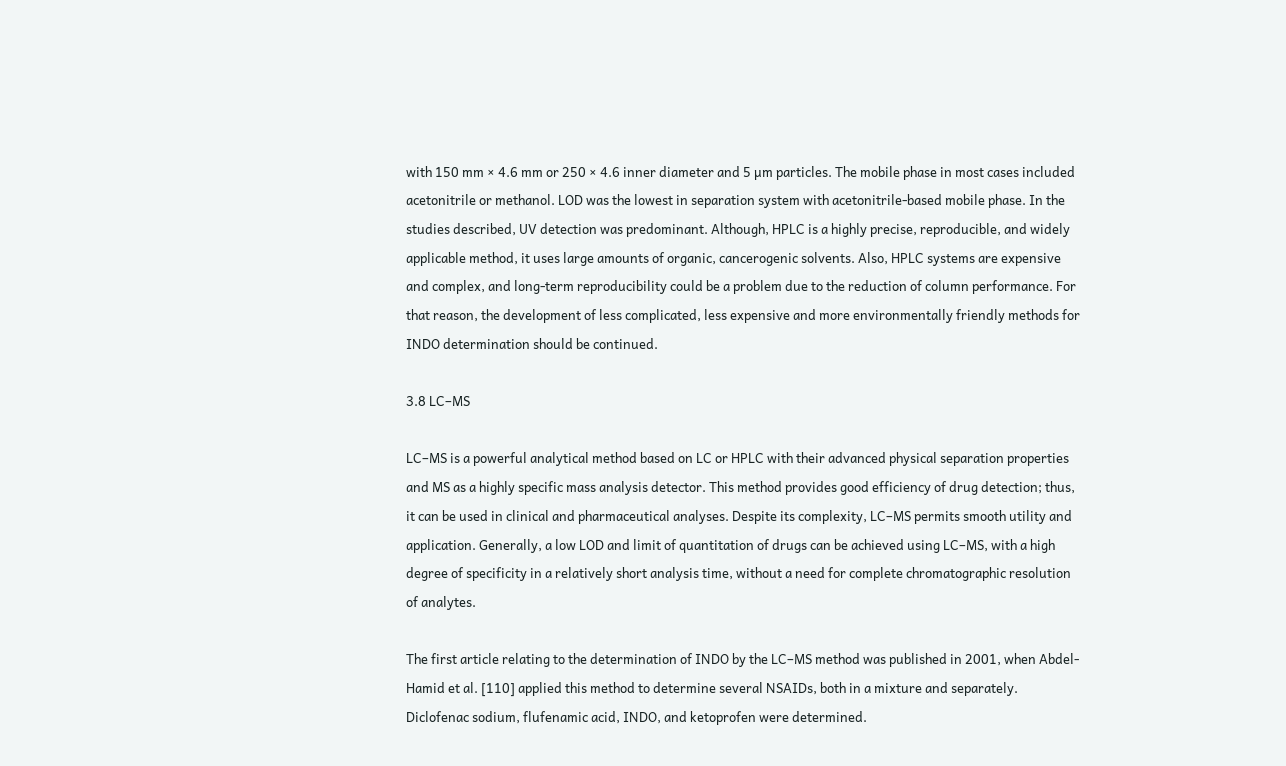with 150 mm × 4.6 mm or 250 × 4.6 inner diameter and 5 µm particles. The mobile phase in most cases included acetonitrile or methanol. LOD was the lowest in separation system with acetonitrile-based mobile phase. In the studies described, UV detection was predominant. Although, HPLC is a highly precise, reproducible, and widely applicable method, it uses large amounts of organic, cancerogenic solvents. Also, HPLC systems are expensive and complex, and long-term reproducibility could be a problem due to the reduction of column performance. For that reason, the development of less complicated, less expensive and more environmentally friendly methods for INDO determination should be continued.

3.8 LC–MS

LC–MS is a powerful analytical method based on LC or HPLC with their advanced physical separation properties and MS as a highly specific mass analysis detector. This method provides good efficiency of drug detection; thus, it can be used in clinical and pharmaceutical analyses. Despite its complexity, LC–MS permits smooth utility and application. Generally, a low LOD and limit of quantitation of drugs can be achieved using LC–MS, with a high degree of specificity in a relatively short analysis time, without a need for complete chromatographic resolution of analytes.

The first article relating to the determination of INDO by the LC–MS method was published in 2001, when Abdel-Hamid et al. [110] applied this method to determine several NSAIDs, both in a mixture and separately. Diclofenac sodium, flufenamic acid, INDO, and ketoprofen were determined.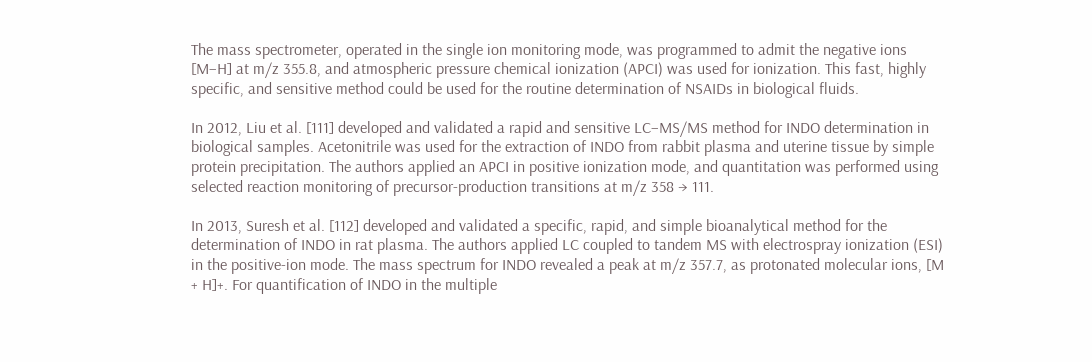The mass spectrometer, operated in the single ion monitoring mode, was programmed to admit the negative ions [M–H] at m/z 355.8, and atmospheric pressure chemical ionization (APCI) was used for ionization. This fast, highly specific, and sensitive method could be used for the routine determination of NSAIDs in biological fluids.

In 2012, Liu et al. [111] developed and validated a rapid and sensitive LC–MS/MS method for INDO determination in biological samples. Acetonitrile was used for the extraction of INDO from rabbit plasma and uterine tissue by simple protein precipitation. The authors applied an APCI in positive ionization mode, and quantitation was performed using selected reaction monitoring of precursor-production transitions at m/z 358 → 111.

In 2013, Suresh et al. [112] developed and validated a specific, rapid, and simple bioanalytical method for the determination of INDO in rat plasma. The authors applied LC coupled to tandem MS with electrospray ionization (ESI) in the positive-ion mode. The mass spectrum for INDO revealed a peak at m/z 357.7, as protonated molecular ions, [M + H]+. For quantification of INDO in the multiple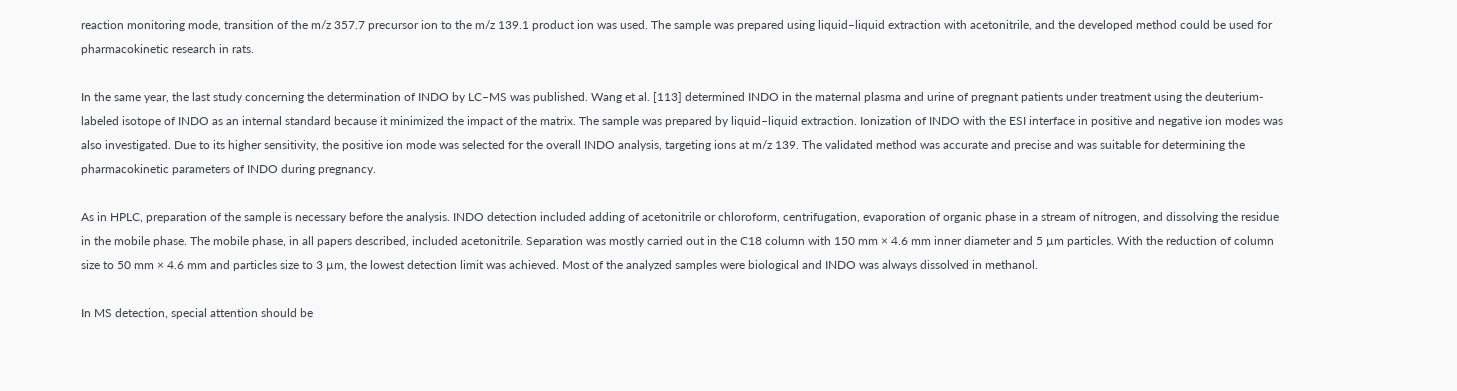reaction monitoring mode, transition of the m/z 357.7 precursor ion to the m/z 139.1 product ion was used. The sample was prepared using liquid–liquid extraction with acetonitrile, and the developed method could be used for pharmacokinetic research in rats.

In the same year, the last study concerning the determination of INDO by LC–MS was published. Wang et al. [113] determined INDO in the maternal plasma and urine of pregnant patients under treatment using the deuterium-labeled isotope of INDO as an internal standard because it minimized the impact of the matrix. The sample was prepared by liquid–liquid extraction. Ionization of INDO with the ESI interface in positive and negative ion modes was also investigated. Due to its higher sensitivity, the positive ion mode was selected for the overall INDO analysis, targeting ions at m/z 139. The validated method was accurate and precise and was suitable for determining the pharmacokinetic parameters of INDO during pregnancy.

As in HPLC, preparation of the sample is necessary before the analysis. INDO detection included adding of acetonitrile or chloroform, centrifugation, evaporation of organic phase in a stream of nitrogen, and dissolving the residue in the mobile phase. The mobile phase, in all papers described, included acetonitrile. Separation was mostly carried out in the C18 column with 150 mm × 4.6 mm inner diameter and 5 µm particles. With the reduction of column size to 50 mm × 4.6 mm and particles size to 3 µm, the lowest detection limit was achieved. Most of the analyzed samples were biological and INDO was always dissolved in methanol.

In MS detection, special attention should be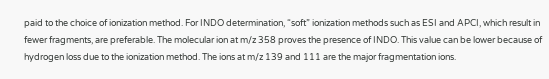paid to the choice of ionization method. For INDO determination, “soft” ionization methods such as ESI and APCI, which result in fewer fragments, are preferable. The molecular ion at m/z 358 proves the presence of INDO. This value can be lower because of hydrogen loss due to the ionization method. The ions at m/z 139 and 111 are the major fragmentation ions.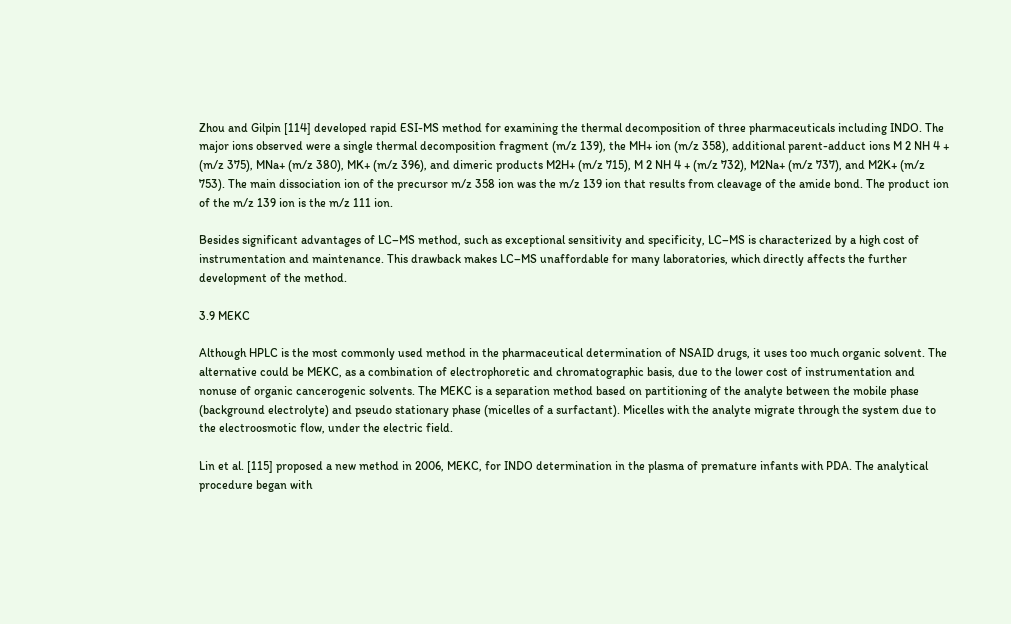Zhou and Gilpin [114] developed rapid ESI-MS method for examining the thermal decomposition of three pharmaceuticals including INDO. The major ions observed were a single thermal decomposition fragment (m/z 139), the MH+ ion (m/z 358), additional parent-adduct ions M 2 NH 4 + (m/z 375), MNa+ (m/z 380), MK+ (m/z 396), and dimeric products M2H+ (m/z 715), M 2 NH 4 + (m/z 732), M2Na+ (m/z 737), and M2K+ (m/z 753). The main dissociation ion of the precursor m/z 358 ion was the m/z 139 ion that results from cleavage of the amide bond. The product ion of the m/z 139 ion is the m/z 111 ion.

Besides significant advantages of LC–MS method, such as exceptional sensitivity and specificity, LC–MS is characterized by a high cost of instrumentation and maintenance. This drawback makes LC–MS unaffordable for many laboratories, which directly affects the further development of the method.

3.9 MEKC

Although HPLC is the most commonly used method in the pharmaceutical determination of NSAID drugs, it uses too much organic solvent. The alternative could be MEKC, as a combination of electrophoretic and chromatographic basis, due to the lower cost of instrumentation and nonuse of organic cancerogenic solvents. The MEKC is a separation method based on partitioning of the analyte between the mobile phase (background electrolyte) and pseudo stationary phase (micelles of a surfactant). Micelles with the analyte migrate through the system due to the electroosmotic flow, under the electric field.

Lin et al. [115] proposed a new method in 2006, MEKC, for INDO determination in the plasma of premature infants with PDA. The analytical procedure began with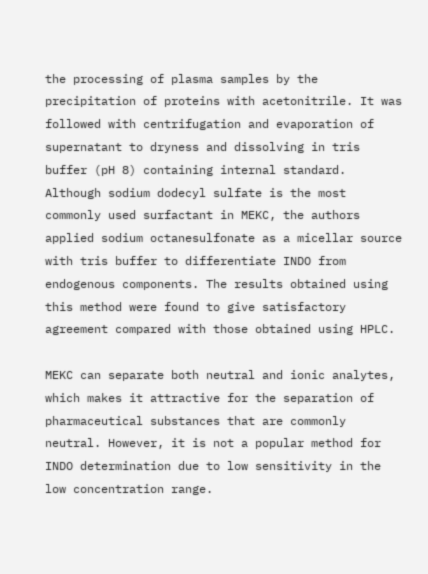the processing of plasma samples by the precipitation of proteins with acetonitrile. It was followed with centrifugation and evaporation of supernatant to dryness and dissolving in tris buffer (pH 8) containing internal standard. Although sodium dodecyl sulfate is the most commonly used surfactant in MEKC, the authors applied sodium octanesulfonate as a micellar source with tris buffer to differentiate INDO from endogenous components. The results obtained using this method were found to give satisfactory agreement compared with those obtained using HPLC.

MEKC can separate both neutral and ionic analytes, which makes it attractive for the separation of pharmaceutical substances that are commonly neutral. However, it is not a popular method for INDO determination due to low sensitivity in the low concentration range.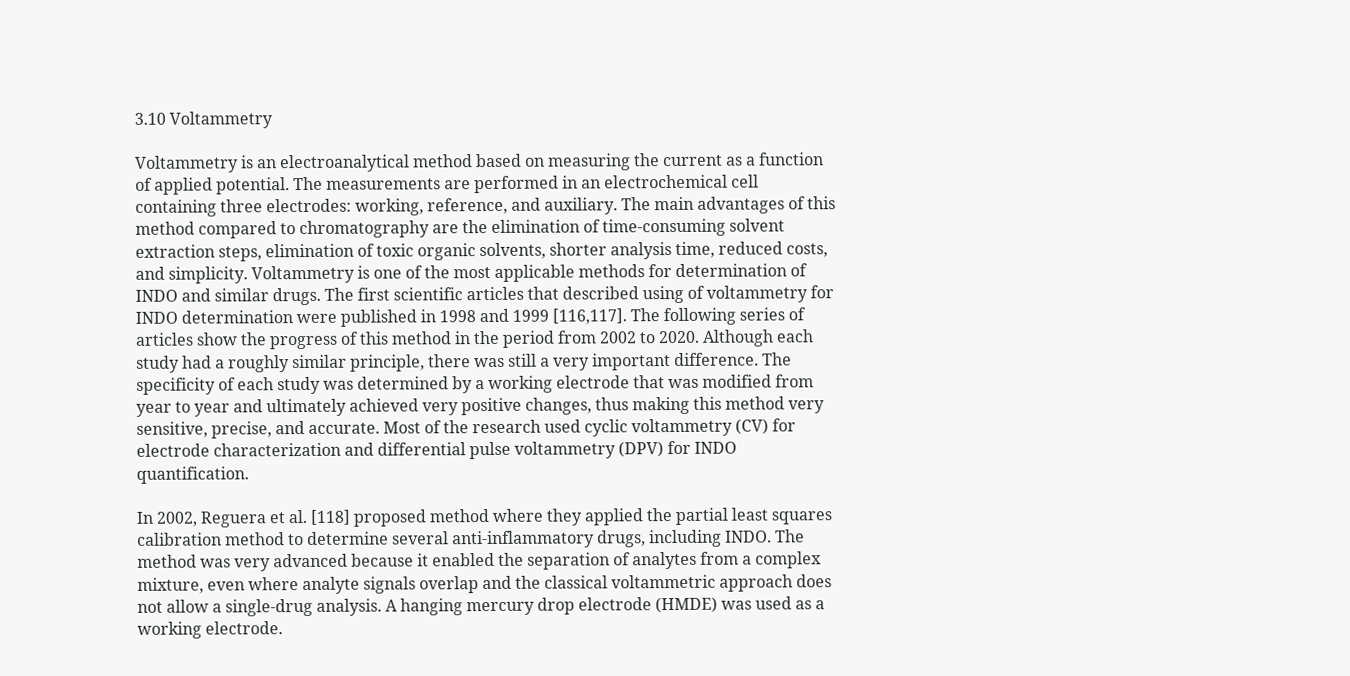3.10 Voltammetry

Voltammetry is an electroanalytical method based on measuring the current as a function of applied potential. The measurements are performed in an electrochemical cell containing three electrodes: working, reference, and auxiliary. The main advantages of this method compared to chromatography are the elimination of time-consuming solvent extraction steps, elimination of toxic organic solvents, shorter analysis time, reduced costs, and simplicity. Voltammetry is one of the most applicable methods for determination of INDO and similar drugs. The first scientific articles that described using of voltammetry for INDO determination were published in 1998 and 1999 [116,117]. The following series of articles show the progress of this method in the period from 2002 to 2020. Although each study had a roughly similar principle, there was still a very important difference. The specificity of each study was determined by a working electrode that was modified from year to year and ultimately achieved very positive changes, thus making this method very sensitive, precise, and accurate. Most of the research used cyclic voltammetry (CV) for electrode characterization and differential pulse voltammetry (DPV) for INDO quantification.

In 2002, Reguera et al. [118] proposed method where they applied the partial least squares calibration method to determine several anti-inflammatory drugs, including INDO. The method was very advanced because it enabled the separation of analytes from a complex mixture, even where analyte signals overlap and the classical voltammetric approach does not allow a single-drug analysis. A hanging mercury drop electrode (HMDE) was used as a working electrode.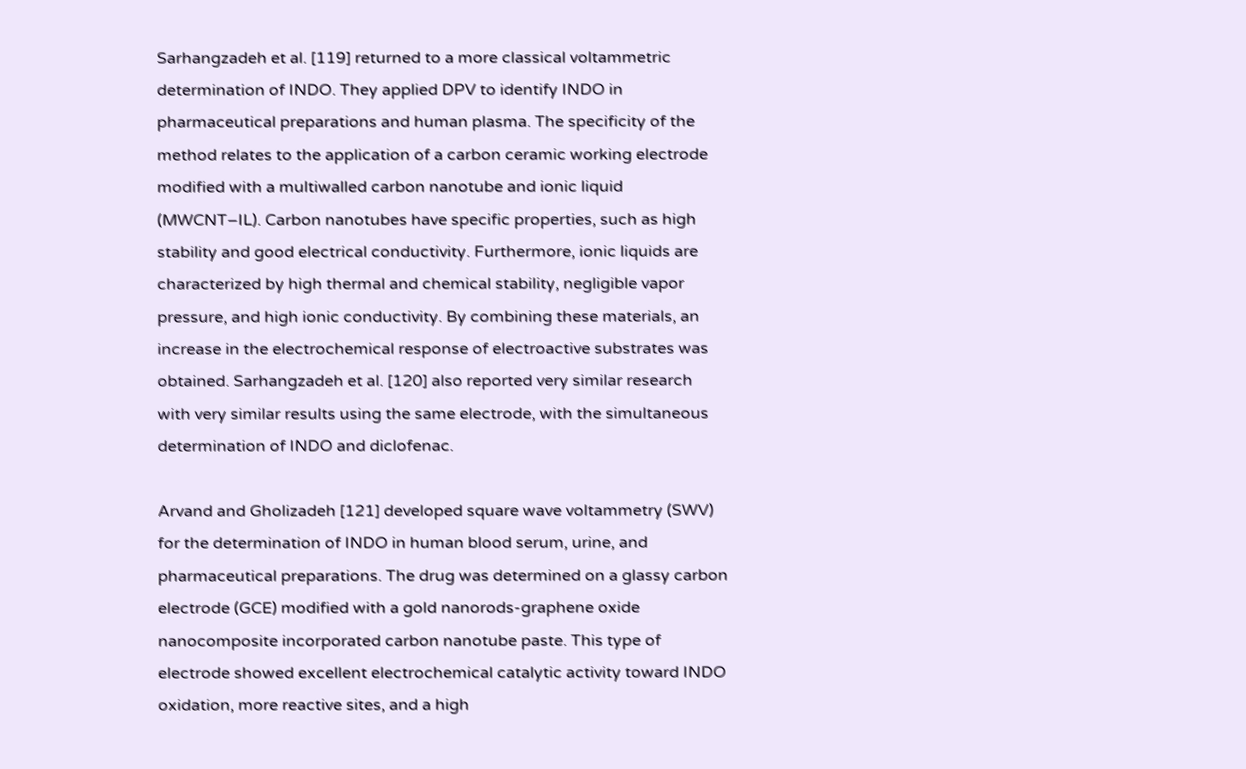Sarhangzadeh et al. [119] returned to a more classical voltammetric determination of INDO. They applied DPV to identify INDO in pharmaceutical preparations and human plasma. The specificity of the method relates to the application of a carbon ceramic working electrode modified with a multiwalled carbon nanotube and ionic liquid (MWCNT–IL). Carbon nanotubes have specific properties, such as high stability and good electrical conductivity. Furthermore, ionic liquids are characterized by high thermal and chemical stability, negligible vapor pressure, and high ionic conductivity. By combining these materials, an increase in the electrochemical response of electroactive substrates was obtained. Sarhangzadeh et al. [120] also reported very similar research with very similar results using the same electrode, with the simultaneous determination of INDO and diclofenac.

Arvand and Gholizadeh [121] developed square wave voltammetry (SWV) for the determination of INDO in human blood serum, urine, and pharmaceutical preparations. The drug was determined on a glassy carbon electrode (GCE) modified with a gold nanorods-graphene oxide nanocomposite incorporated carbon nanotube paste. This type of electrode showed excellent electrochemical catalytic activity toward INDO oxidation, more reactive sites, and a high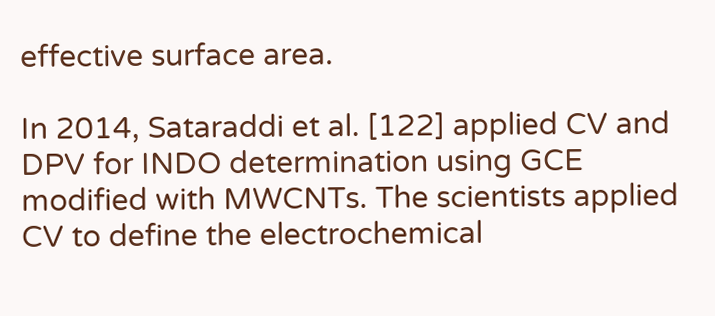effective surface area.

In 2014, Sataraddi et al. [122] applied CV and DPV for INDO determination using GCE modified with MWCNTs. The scientists applied CV to define the electrochemical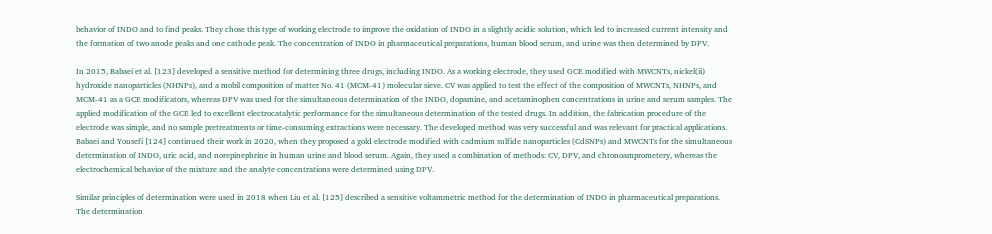behavior of INDO and to find peaks. They chose this type of working electrode to improve the oxidation of INDO in a slightly acidic solution, which led to increased current intensity and the formation of two anode peaks and one cathode peak. The concentration of INDO in pharmaceutical preparations, human blood serum, and urine was then determined by DPV.

In 2015, Babaei et al. [123] developed a sensitive method for determining three drugs, including INDO. As a working electrode, they used GCE modified with MWCNTs, nickel(ii) hydroxide nanoparticles (NHNPs), and a mobil composition of matter No. 41 (MCM-41) molecular sieve. CV was applied to test the effect of the composition of MWCNTs, NHNPs, and MCM-41 as a GCE modificators, whereas DPV was used for the simultaneous determination of the INDO, dopamine, and acetaminophen concentrations in urine and serum samples. The applied modification of the GCE led to excellent electrocatalytic performance for the simultaneous determination of the tested drugs. In addition, the fabrication procedure of the electrode was simple, and no sample pretreatments or time-consuming extractions were necessary. The developed method was very successful and was relevant for practical applications. Babaei and Yousefi [124] continued their work in 2020, when they proposed a gold electrode modified with cadmium sulfide nanoparticles (CdSNPs) and MWCNTs for the simultaneous determination of INDO, uric acid, and norepinephrine in human urine and blood serum. Again, they used a combination of methods: CV, DPV, and chronoamprometery, whereas the electrochemical behavior of the mixture and the analyte concentrations were determined using DPV.

Similar principles of determination were used in 2018 when Liu et al. [125] described a sensitive voltammetric method for the determination of INDO in pharmaceutical preparations. The determination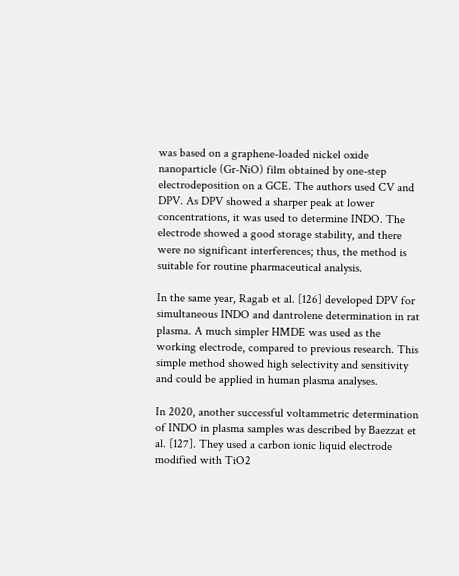was based on a graphene-loaded nickel oxide nanoparticle (Gr-NiO) film obtained by one-step electrodeposition on a GCE. The authors used CV and DPV. As DPV showed a sharper peak at lower concentrations, it was used to determine INDO. The electrode showed a good storage stability, and there were no significant interferences; thus, the method is suitable for routine pharmaceutical analysis.

In the same year, Ragab et al. [126] developed DPV for simultaneous INDO and dantrolene determination in rat plasma. A much simpler HMDE was used as the working electrode, compared to previous research. This simple method showed high selectivity and sensitivity and could be applied in human plasma analyses.

In 2020, another successful voltammetric determination of INDO in plasma samples was described by Baezzat et al. [127]. They used a carbon ionic liquid electrode modified with TiO2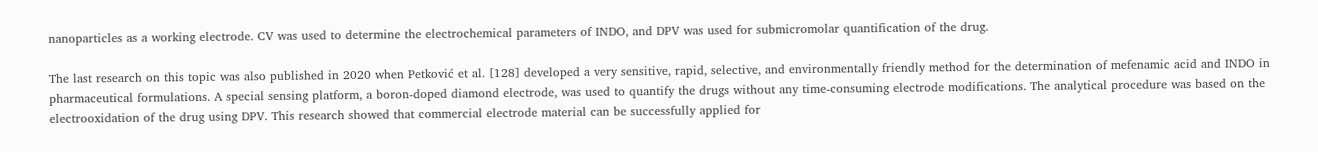nanoparticles as a working electrode. CV was used to determine the electrochemical parameters of INDO, and DPV was used for submicromolar quantification of the drug.

The last research on this topic was also published in 2020 when Petković et al. [128] developed a very sensitive, rapid, selective, and environmentally friendly method for the determination of mefenamic acid and INDO in pharmaceutical formulations. A special sensing platform, a boron-doped diamond electrode, was used to quantify the drugs without any time-consuming electrode modifications. The analytical procedure was based on the electrooxidation of the drug using DPV. This research showed that commercial electrode material can be successfully applied for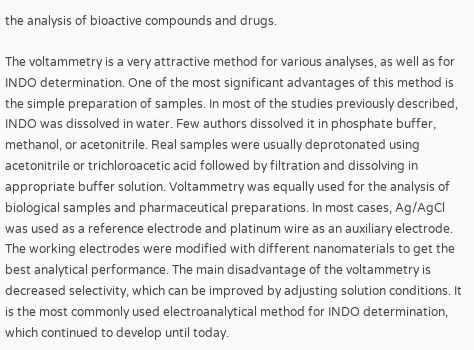the analysis of bioactive compounds and drugs.

The voltammetry is a very attractive method for various analyses, as well as for INDO determination. One of the most significant advantages of this method is the simple preparation of samples. In most of the studies previously described, INDO was dissolved in water. Few authors dissolved it in phosphate buffer, methanol, or acetonitrile. Real samples were usually deprotonated using acetonitrile or trichloroacetic acid followed by filtration and dissolving in appropriate buffer solution. Voltammetry was equally used for the analysis of biological samples and pharmaceutical preparations. In most cases, Ag/AgCl was used as a reference electrode and platinum wire as an auxiliary electrode. The working electrodes were modified with different nanomaterials to get the best analytical performance. The main disadvantage of the voltammetry is decreased selectivity, which can be improved by adjusting solution conditions. It is the most commonly used electroanalytical method for INDO determination, which continued to develop until today.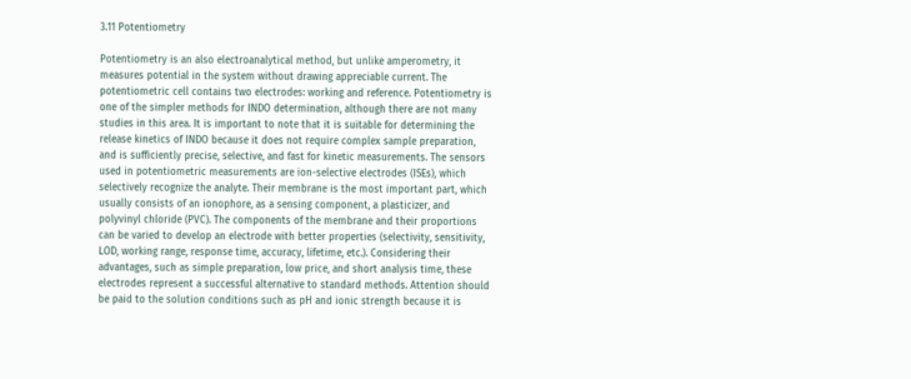3.11 Potentiometry

Potentiometry is an also electroanalytical method, but unlike amperometry, it measures potential in the system without drawing appreciable current. The potentiometric cell contains two electrodes: working and reference. Potentiometry is one of the simpler methods for INDO determination, although there are not many studies in this area. It is important to note that it is suitable for determining the release kinetics of INDO because it does not require complex sample preparation, and is sufficiently precise, selective, and fast for kinetic measurements. The sensors used in potentiometric measurements are ion-selective electrodes (ISEs), which selectively recognize the analyte. Their membrane is the most important part, which usually consists of an ionophore, as a sensing component, a plasticizer, and polyvinyl chloride (PVC). The components of the membrane and their proportions can be varied to develop an electrode with better properties (selectivity, sensitivity, LOD, working range, response time, accuracy, lifetime, etc.). Considering their advantages, such as simple preparation, low price, and short analysis time, these electrodes represent a successful alternative to standard methods. Attention should be paid to the solution conditions such as pH and ionic strength because it is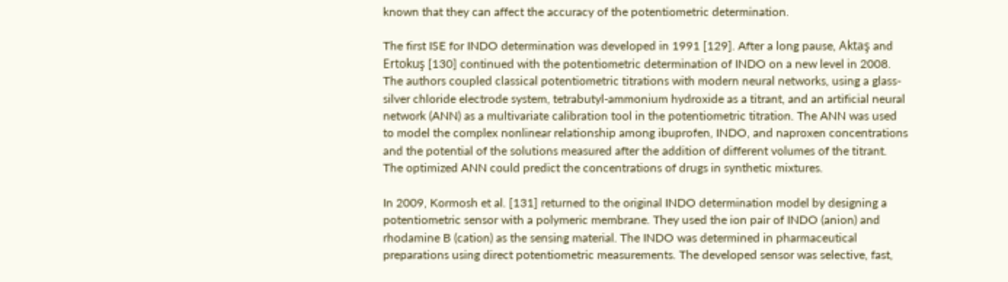known that they can affect the accuracy of the potentiometric determination.

The first ISE for INDO determination was developed in 1991 [129]. After a long pause, Aktaş and Ertokuş [130] continued with the potentiometric determination of INDO on a new level in 2008. The authors coupled classical potentiometric titrations with modern neural networks, using a glass-silver chloride electrode system, tetrabutyl-ammonium hydroxide as a titrant, and an artificial neural network (ANN) as a multivariate calibration tool in the potentiometric titration. The ANN was used to model the complex nonlinear relationship among ibuprofen, INDO, and naproxen concentrations and the potential of the solutions measured after the addition of different volumes of the titrant. The optimized ANN could predict the concentrations of drugs in synthetic mixtures.

In 2009, Kormosh et al. [131] returned to the original INDO determination model by designing a potentiometric sensor with a polymeric membrane. They used the ion pair of INDO (anion) and rhodamine B (cation) as the sensing material. The INDO was determined in pharmaceutical preparations using direct potentiometric measurements. The developed sensor was selective, fast,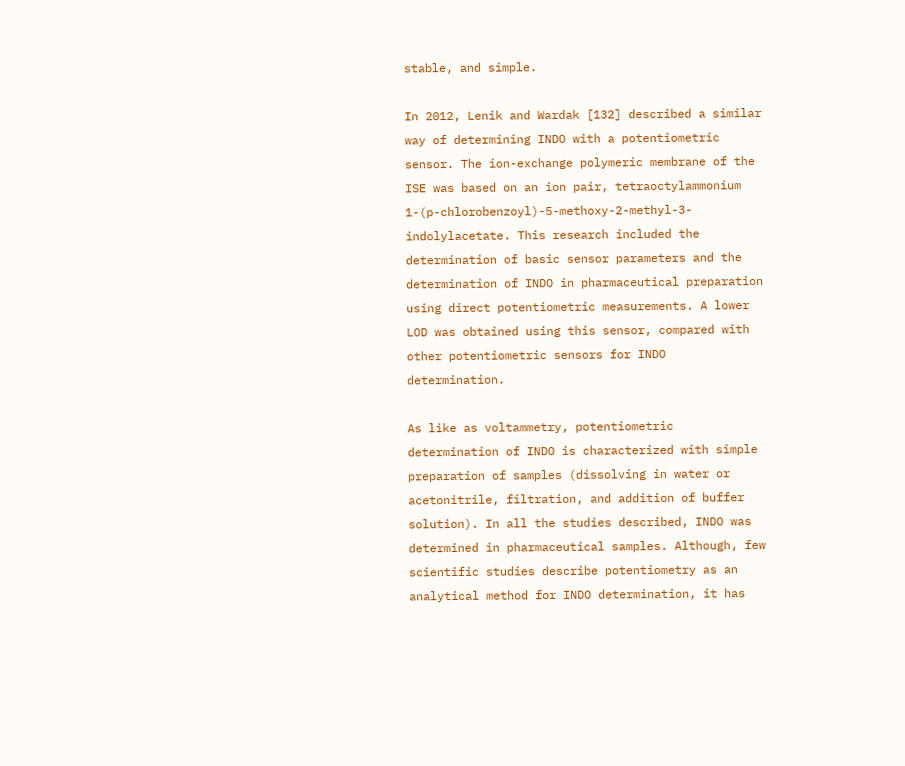stable, and simple.

In 2012, Lenik and Wardak [132] described a similar way of determining INDO with a potentiometric sensor. The ion-exchange polymeric membrane of the ISE was based on an ion pair, tetraoctylammonium 1-(p-chlorobenzoyl)-5-methoxy-2-methyl-3-indolylacetate. This research included the determination of basic sensor parameters and the determination of INDO in pharmaceutical preparation using direct potentiometric measurements. A lower LOD was obtained using this sensor, compared with other potentiometric sensors for INDO determination.

As like as voltammetry, potentiometric determination of INDO is characterized with simple preparation of samples (dissolving in water or acetonitrile, filtration, and addition of buffer solution). In all the studies described, INDO was determined in pharmaceutical samples. Although, few scientific studies describe potentiometry as an analytical method for INDO determination, it has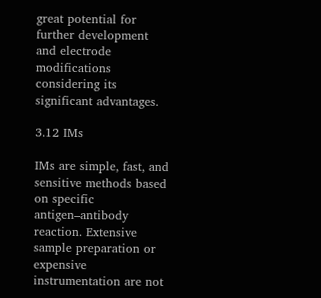great potential for further development and electrode modifications considering its significant advantages.

3.12 IMs

IMs are simple, fast, and sensitive methods based on specific antigen–antibody reaction. Extensive sample preparation or expensive instrumentation are not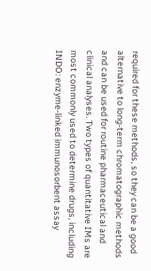required for these methods, so they can be a good alternative to long-term chromatographic methods and can be used for routine pharmaceutical and clinical analyses. Two types of quantitative IMs are most commonly used to determine drugs, including INDO: enzyme-linked immunosorbent assay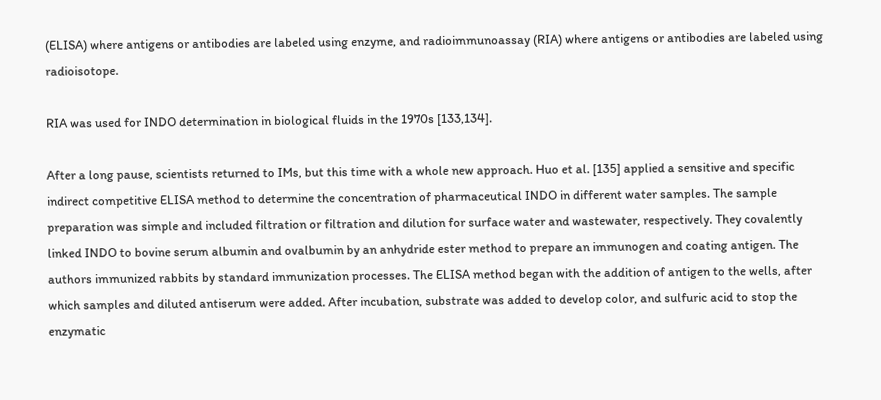(ELISA) where antigens or antibodies are labeled using enzyme, and radioimmunoassay (RIA) where antigens or antibodies are labeled using radioisotope.

RIA was used for INDO determination in biological fluids in the 1970s [133,134].

After a long pause, scientists returned to IMs, but this time with a whole new approach. Huo et al. [135] applied a sensitive and specific indirect competitive ELISA method to determine the concentration of pharmaceutical INDO in different water samples. The sample preparation was simple and included filtration or filtration and dilution for surface water and wastewater, respectively. They covalently linked INDO to bovine serum albumin and ovalbumin by an anhydride ester method to prepare an immunogen and coating antigen. The authors immunized rabbits by standard immunization processes. The ELISA method began with the addition of antigen to the wells, after which samples and diluted antiserum were added. After incubation, substrate was added to develop color, and sulfuric acid to stop the enzymatic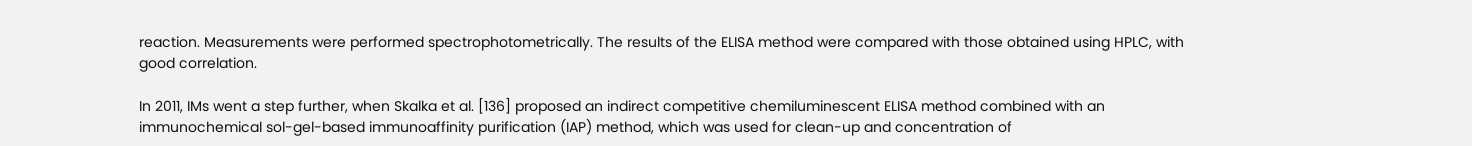reaction. Measurements were performed spectrophotometrically. The results of the ELISA method were compared with those obtained using HPLC, with good correlation.

In 2011, IMs went a step further, when Skalka et al. [136] proposed an indirect competitive chemiluminescent ELISA method combined with an immunochemical sol-gel-based immunoaffinity purification (IAP) method, which was used for clean-up and concentration of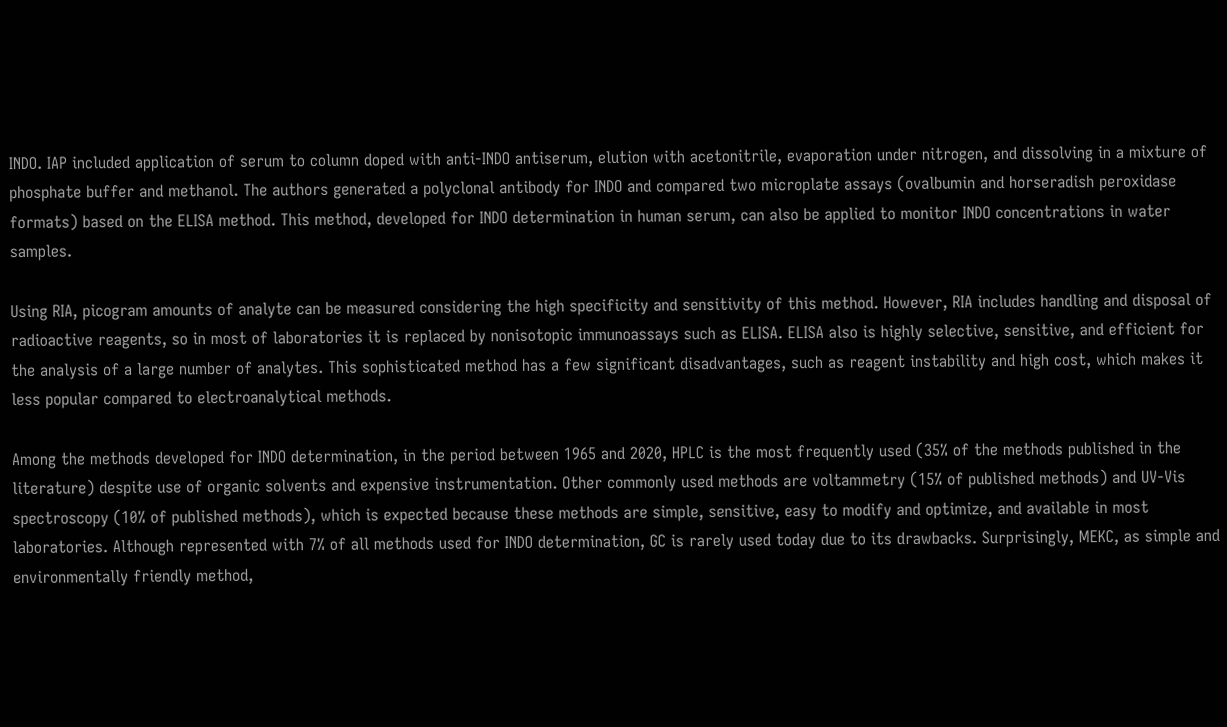INDO. IAP included application of serum to column doped with anti-INDO antiserum, elution with acetonitrile, evaporation under nitrogen, and dissolving in a mixture of phosphate buffer and methanol. The authors generated a polyclonal antibody for INDO and compared two microplate assays (ovalbumin and horseradish peroxidase formats) based on the ELISA method. This method, developed for INDO determination in human serum, can also be applied to monitor INDO concentrations in water samples.

Using RIA, picogram amounts of analyte can be measured considering the high specificity and sensitivity of this method. However, RIA includes handling and disposal of radioactive reagents, so in most of laboratories it is replaced by nonisotopic immunoassays such as ELISA. ELISA also is highly selective, sensitive, and efficient for the analysis of a large number of analytes. This sophisticated method has a few significant disadvantages, such as reagent instability and high cost, which makes it less popular compared to electroanalytical methods.

Among the methods developed for INDO determination, in the period between 1965 and 2020, HPLC is the most frequently used (35% of the methods published in the literature) despite use of organic solvents and expensive instrumentation. Other commonly used methods are voltammetry (15% of published methods) and UV-Vis spectroscopy (10% of published methods), which is expected because these methods are simple, sensitive, easy to modify and optimize, and available in most laboratories. Although represented with 7% of all methods used for INDO determination, GC is rarely used today due to its drawbacks. Surprisingly, MEKC, as simple and environmentally friendly method,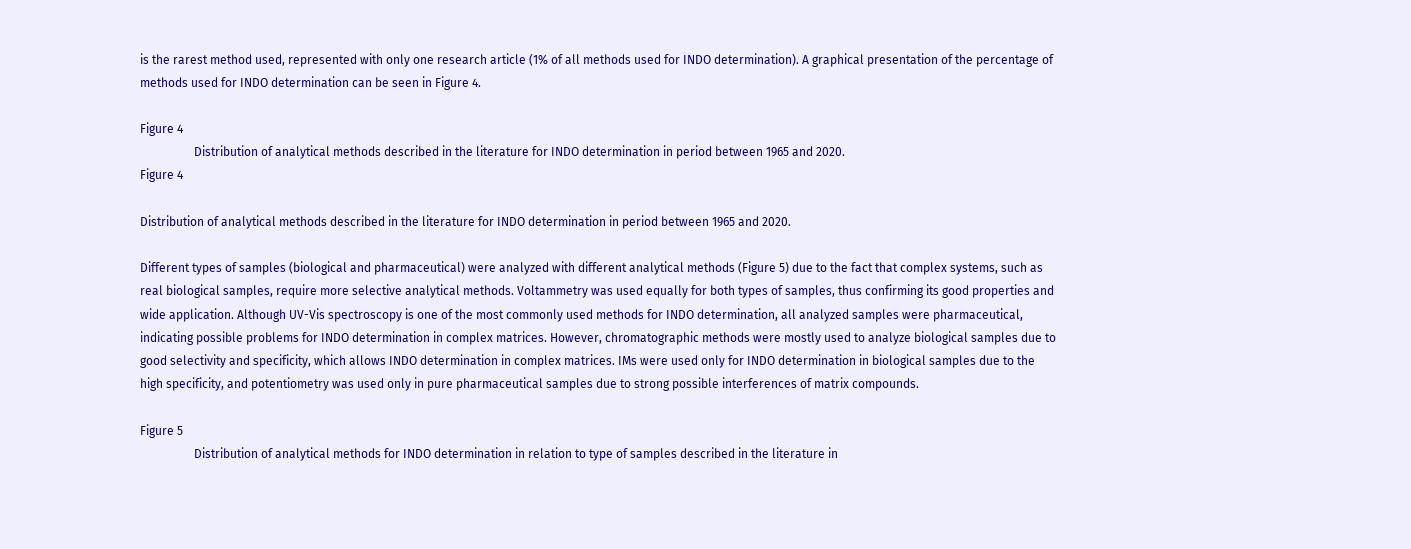is the rarest method used, represented with only one research article (1% of all methods used for INDO determination). A graphical presentation of the percentage of methods used for INDO determination can be seen in Figure 4.

Figure 4
                  Distribution of analytical methods described in the literature for INDO determination in period between 1965 and 2020.
Figure 4

Distribution of analytical methods described in the literature for INDO determination in period between 1965 and 2020.

Different types of samples (biological and pharmaceutical) were analyzed with different analytical methods (Figure 5) due to the fact that complex systems, such as real biological samples, require more selective analytical methods. Voltammetry was used equally for both types of samples, thus confirming its good properties and wide application. Although UV-Vis spectroscopy is one of the most commonly used methods for INDO determination, all analyzed samples were pharmaceutical, indicating possible problems for INDO determination in complex matrices. However, chromatographic methods were mostly used to analyze biological samples due to good selectivity and specificity, which allows INDO determination in complex matrices. IMs were used only for INDO determination in biological samples due to the high specificity, and potentiometry was used only in pure pharmaceutical samples due to strong possible interferences of matrix compounds.

Figure 5
                  Distribution of analytical methods for INDO determination in relation to type of samples described in the literature in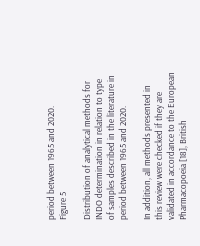period between 1965 and 2020.
Figure 5

Distribution of analytical methods for INDO determination in relation to type of samples described in the literature in period between 1965 and 2020.

In addition, all methods presented in this review were checked if they are validated in accordance to the European Pharmacopoeia [18], British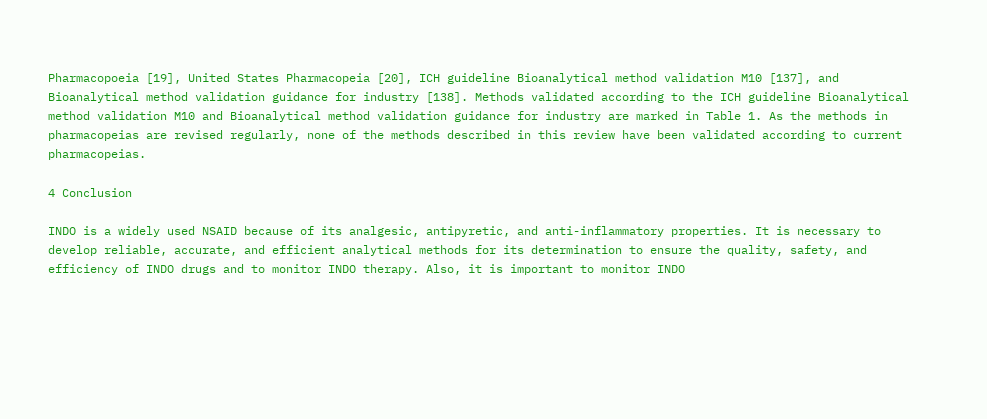Pharmacopoeia [19], United States Pharmacopeia [20], ICH guideline Bioanalytical method validation M10 [137], and Bioanalytical method validation guidance for industry [138]. Methods validated according to the ICH guideline Bioanalytical method validation M10 and Bioanalytical method validation guidance for industry are marked in Table 1. As the methods in pharmacopeias are revised regularly, none of the methods described in this review have been validated according to current pharmacopeias.

4 Conclusion

INDO is a widely used NSAID because of its analgesic, antipyretic, and anti-inflammatory properties. It is necessary to develop reliable, accurate, and efficient analytical methods for its determination to ensure the quality, safety, and efficiency of INDO drugs and to monitor INDO therapy. Also, it is important to monitor INDO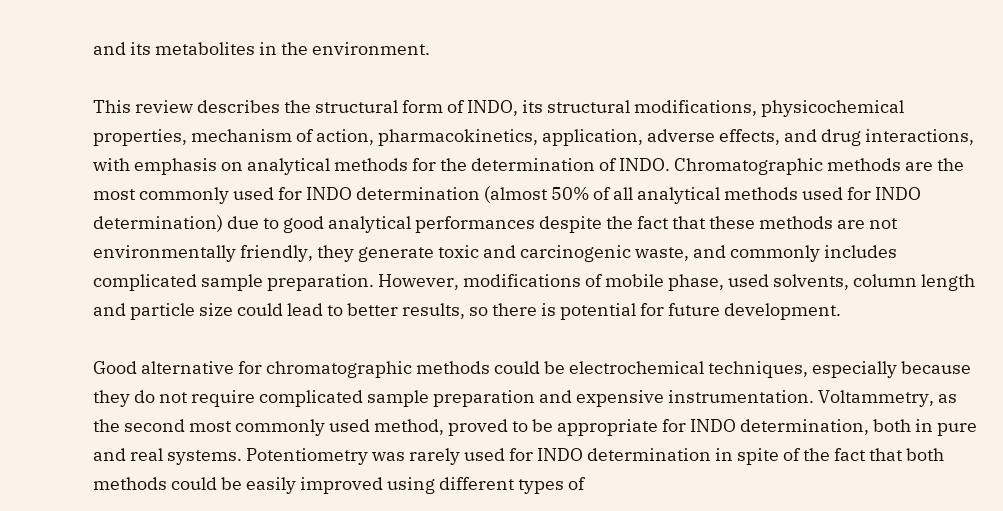and its metabolites in the environment.

This review describes the structural form of INDO, its structural modifications, physicochemical properties, mechanism of action, pharmacokinetics, application, adverse effects, and drug interactions, with emphasis on analytical methods for the determination of INDO. Chromatographic methods are the most commonly used for INDO determination (almost 50% of all analytical methods used for INDO determination) due to good analytical performances despite the fact that these methods are not environmentally friendly, they generate toxic and carcinogenic waste, and commonly includes complicated sample preparation. However, modifications of mobile phase, used solvents, column length and particle size could lead to better results, so there is potential for future development.

Good alternative for chromatographic methods could be electrochemical techniques, especially because they do not require complicated sample preparation and expensive instrumentation. Voltammetry, as the second most commonly used method, proved to be appropriate for INDO determination, both in pure and real systems. Potentiometry was rarely used for INDO determination in spite of the fact that both methods could be easily improved using different types of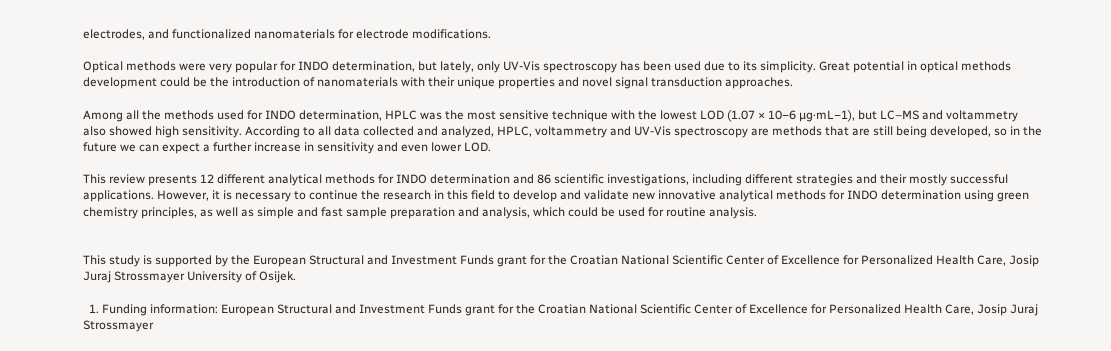electrodes, and functionalized nanomaterials for electrode modifications.

Optical methods were very popular for INDO determination, but lately, only UV-Vis spectroscopy has been used due to its simplicity. Great potential in optical methods development could be the introduction of nanomaterials with their unique properties and novel signal transduction approaches.

Among all the methods used for INDO determination, HPLC was the most sensitive technique with the lowest LOD (1.07 × 10−6 µg·mL−1), but LC–MS and voltammetry also showed high sensitivity. According to all data collected and analyzed, HPLC, voltammetry and UV-Vis spectroscopy are methods that are still being developed, so in the future we can expect a further increase in sensitivity and even lower LOD.

This review presents 12 different analytical methods for INDO determination and 86 scientific investigations, including different strategies and their mostly successful applications. However, it is necessary to continue the research in this field to develop and validate new innovative analytical methods for INDO determination using green chemistry principles, as well as simple and fast sample preparation and analysis, which could be used for routine analysis.


This study is supported by the European Structural and Investment Funds grant for the Croatian National Scientific Center of Excellence for Personalized Health Care, Josip Juraj Strossmayer University of Osijek.

  1. Funding information: European Structural and Investment Funds grant for the Croatian National Scientific Center of Excellence for Personalized Health Care, Josip Juraj Strossmayer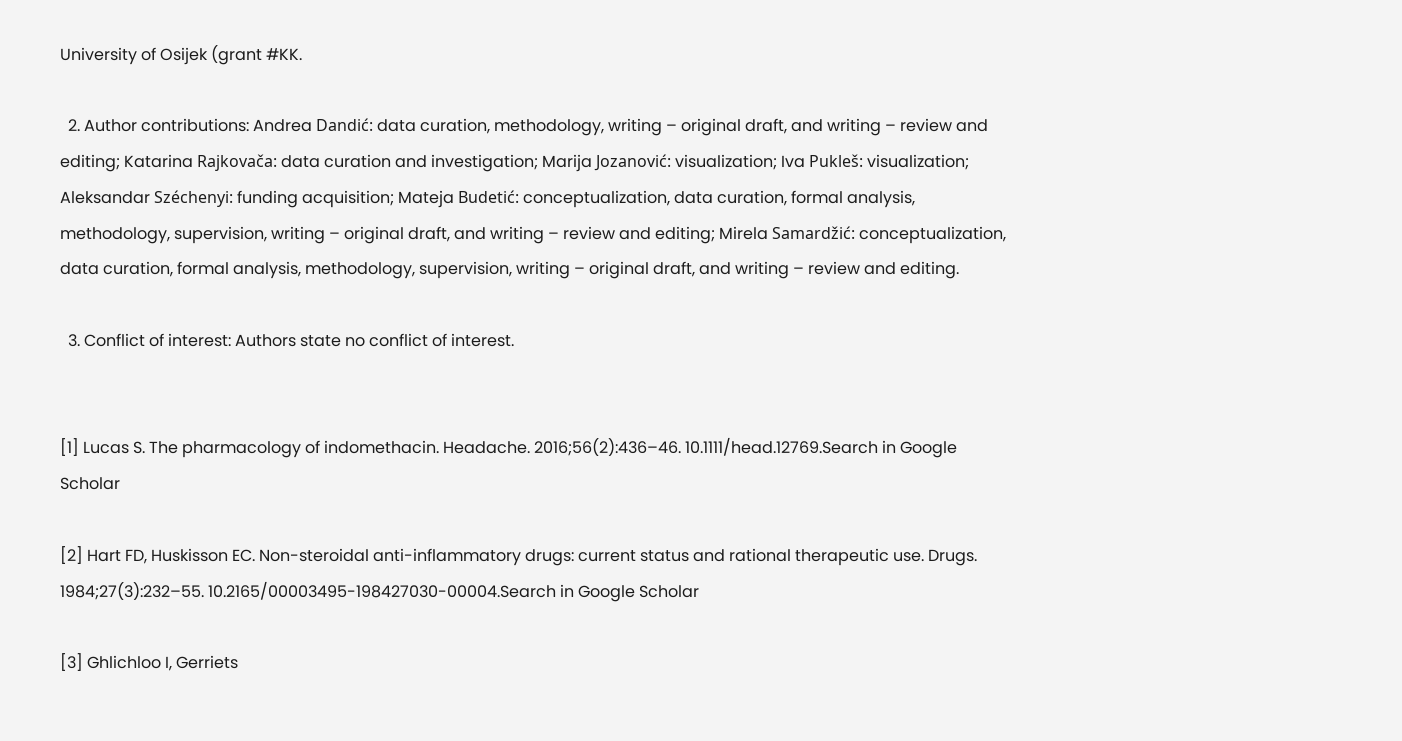University of Osijek (grant #KK.

  2. Author contributions: Andrea Dandić: data curation, methodology, writing – original draft, and writing – review and editing; Katarina Rajkovača: data curation and investigation; Marija Jozanović: visualization; Iva Pukleš: visualization; Aleksandar Széchenyi: funding acquisition; Mateja Budetić: conceptualization, data curation, formal analysis, methodology, supervision, writing – original draft, and writing – review and editing; Mirela Samardžić: conceptualization, data curation, formal analysis, methodology, supervision, writing – original draft, and writing – review and editing.

  3. Conflict of interest: Authors state no conflict of interest.


[1] Lucas S. The pharmacology of indomethacin. Headache. 2016;56(2):436–46. 10.1111/head.12769.Search in Google Scholar

[2] Hart FD, Huskisson EC. Non-steroidal anti-inflammatory drugs: current status and rational therapeutic use. Drugs. 1984;27(3):232–55. 10.2165/00003495-198427030-00004.Search in Google Scholar

[3] Ghlichloo I, Gerriets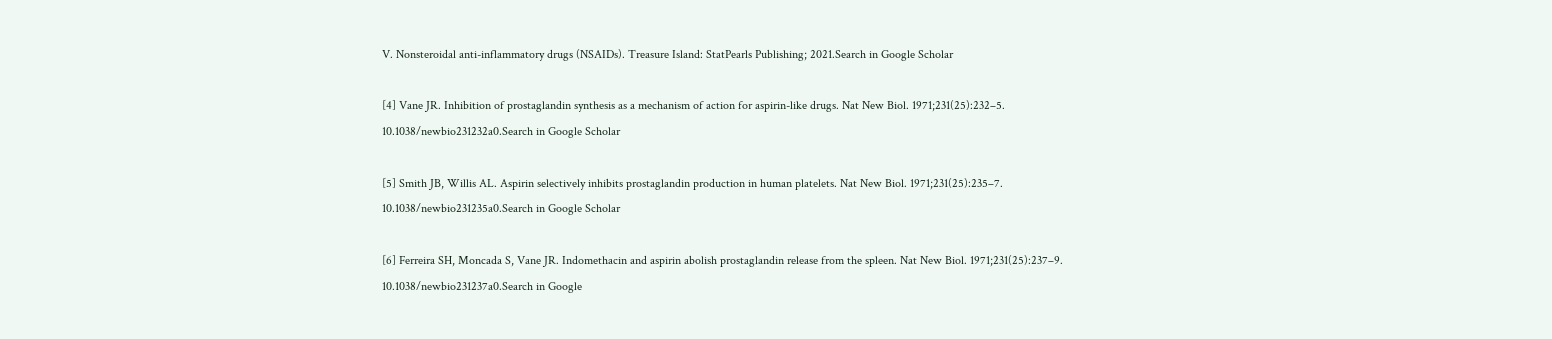V. Nonsteroidal anti-inflammatory drugs (NSAIDs). Treasure Island: StatPearls Publishing; 2021.Search in Google Scholar

[4] Vane JR. Inhibition of prostaglandin synthesis as a mechanism of action for aspirin-like drugs. Nat New Biol. 1971;231(25):232–5. 10.1038/newbio231232a0.Search in Google Scholar

[5] Smith JB, Willis AL. Aspirin selectively inhibits prostaglandin production in human platelets. Nat New Biol. 1971;231(25):235–7. 10.1038/newbio231235a0.Search in Google Scholar

[6] Ferreira SH, Moncada S, Vane JR. Indomethacin and aspirin abolish prostaglandin release from the spleen. Nat New Biol. 1971;231(25):237–9. 10.1038/newbio231237a0.Search in Google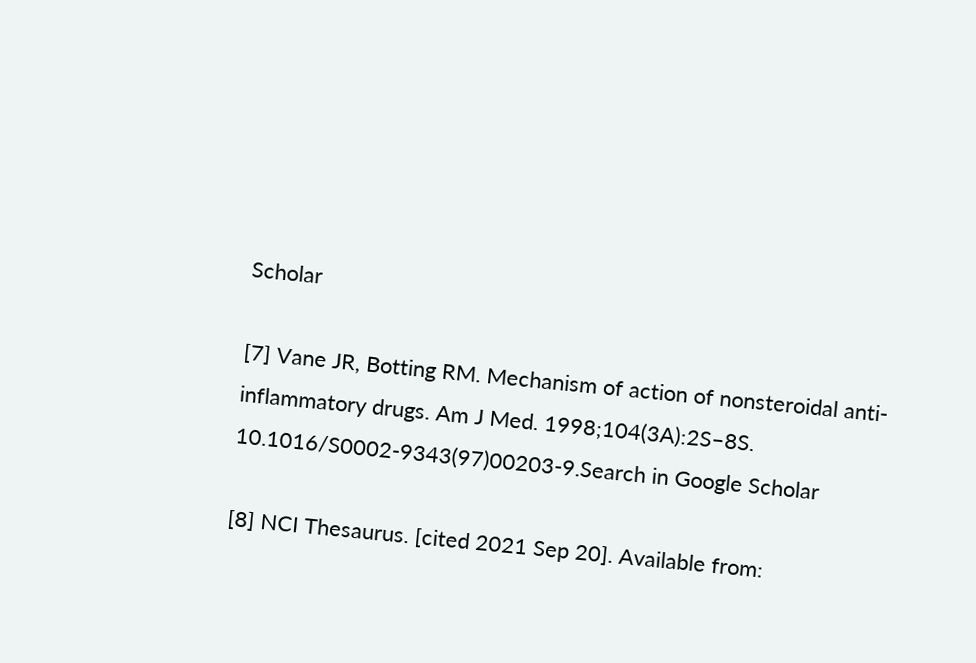Scholar

[7] Vane JR, Botting RM. Mechanism of action of nonsteroidal anti-inflammatory drugs. Am J Med. 1998;104(3A):2S–8S. 10.1016/S0002-9343(97)00203-9.Search in Google Scholar

[8] NCI Thesaurus. [cited 2021 Sep 20]. Available from: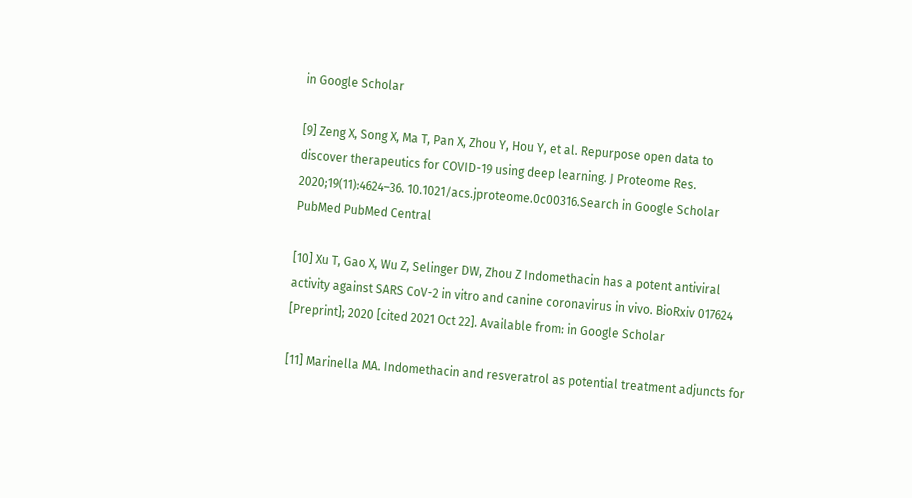in Google Scholar

[9] Zeng X, Song X, Ma T, Pan X, Zhou Y, Hou Y, et al. Repurpose open data to discover therapeutics for COVID-19 using deep learning. J Proteome Res. 2020;19(11):4624–36. 10.1021/acs.jproteome.0c00316.Search in Google Scholar PubMed PubMed Central

[10] Xu T, Gao X, Wu Z, Selinger DW, Zhou Z Indomethacin has a potent antiviral activity against SARS CoV-2 in vitro and canine coronavirus in vivo. BioRxiv 017624 [Preprint]; 2020 [cited 2021 Oct 22]. Available from: in Google Scholar

[11] Marinella MA. Indomethacin and resveratrol as potential treatment adjuncts for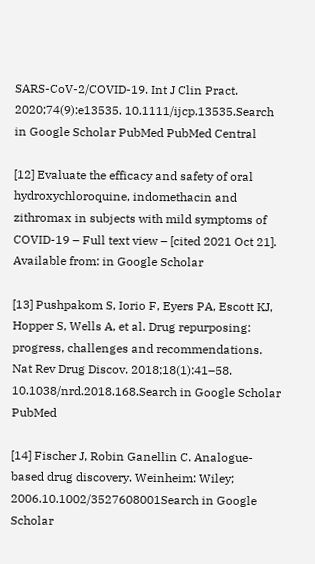SARS-CoV-2/COVID-19. Int J Clin Pract. 2020;74(9):e13535. 10.1111/ijcp.13535.Search in Google Scholar PubMed PubMed Central

[12] Evaluate the efficacy and safety of oral hydroxychloroquine, indomethacin and zithromax in subjects with mild symptoms of COVID-19 – Full text view – [cited 2021 Oct 21]. Available from: in Google Scholar

[13] Pushpakom S, Iorio F, Eyers PA, Escott KJ, Hopper S, Wells A, et al. Drug repurposing: progress, challenges and recommendations. Nat Rev Drug Discov. 2018;18(1):41–58. 10.1038/nrd.2018.168.Search in Google Scholar PubMed

[14] Fischer J, Robin Ganellin C. Analogue-based drug discovery. Weinheim: Wiley; 2006.10.1002/3527608001Search in Google Scholar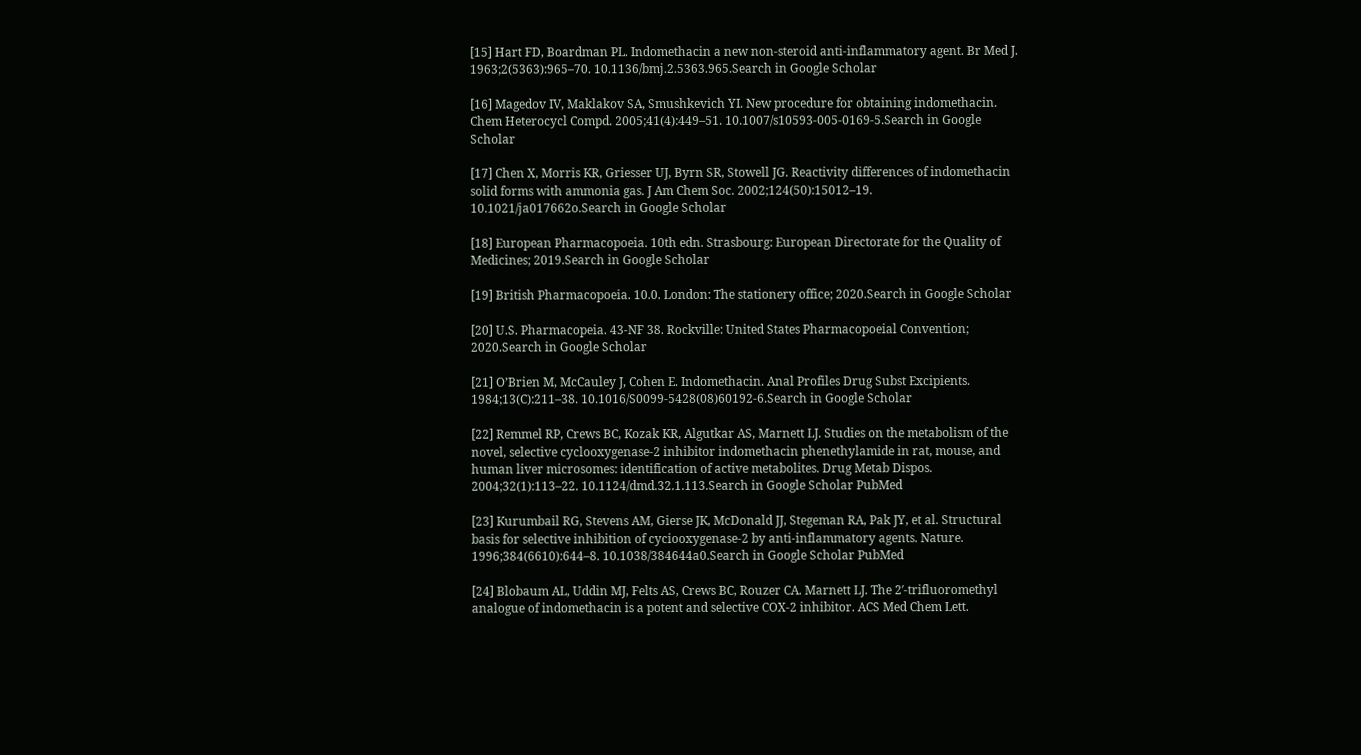[15] Hart FD, Boardman PL. Indomethacin a new non-steroid anti-inflammatory agent. Br Med J. 1963;2(5363):965–70. 10.1136/bmj.2.5363.965.Search in Google Scholar

[16] Magedov IV, Maklakov SA, Smushkevich YI. New procedure for obtaining indomethacin. Chem Heterocycl Compd. 2005;41(4):449–51. 10.1007/s10593-005-0169-5.Search in Google Scholar

[17] Chen X, Morris KR, Griesser UJ, Byrn SR, Stowell JG. Reactivity differences of indomethacin solid forms with ammonia gas. J Am Chem Soc. 2002;124(50):15012–19. 10.1021/ja017662o.Search in Google Scholar

[18] European Pharmacopoeia. 10th edn. Strasbourg: European Directorate for the Quality of Medicines; 2019.Search in Google Scholar

[19] British Pharmacopoeia. 10.0. London: The stationery office; 2020.Search in Google Scholar

[20] U.S. Pharmacopeia. 43-NF 38. Rockville: United States Pharmacopoeial Convention; 2020.Search in Google Scholar

[21] O’Brien M, McCauley J, Cohen E. Indomethacin. Anal Profiles Drug Subst Excipients. 1984;13(C):211–38. 10.1016/S0099-5428(08)60192-6.Search in Google Scholar

[22] Remmel RP, Crews BC, Kozak KR, Algutkar AS, Marnett LJ. Studies on the metabolism of the novel, selective cyclooxygenase-2 inhibitor indomethacin phenethylamide in rat, mouse, and human liver microsomes: identification of active metabolites. Drug Metab Dispos. 2004;32(1):113–22. 10.1124/dmd.32.1.113.Search in Google Scholar PubMed

[23] Kurumbail RG, Stevens AM, Gierse JK, McDonald JJ, Stegeman RA, Pak JY, et al. Structural basis for selective inhibition of cyciooxygenase-2 by anti-inflammatory agents. Nature. 1996;384(6610):644–8. 10.1038/384644a0.Search in Google Scholar PubMed

[24] Blobaum AL, Uddin MJ, Felts AS, Crews BC, Rouzer CA. Marnett LJ. The 2′-trifluoromethyl analogue of indomethacin is a potent and selective COX-2 inhibitor. ACS Med Chem Lett.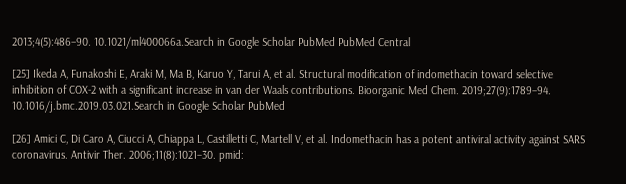2013;4(5):486–90. 10.1021/ml400066a.Search in Google Scholar PubMed PubMed Central

[25] Ikeda A, Funakoshi E, Araki M, Ma B, Karuo Y, Tarui A, et al. Structural modification of indomethacin toward selective inhibition of COX-2 with a significant increase in van der Waals contributions. Bioorganic Med Chem. 2019;27(9):1789–94. 10.1016/j.bmc.2019.03.021.Search in Google Scholar PubMed

[26] Amici C, Di Caro A, Ciucci A, Chiappa L, Castilletti C, Martell V, et al. Indomethacin has a potent antiviral activity against SARS coronavirus. Antivir Ther. 2006;11(8):1021–30. pmid: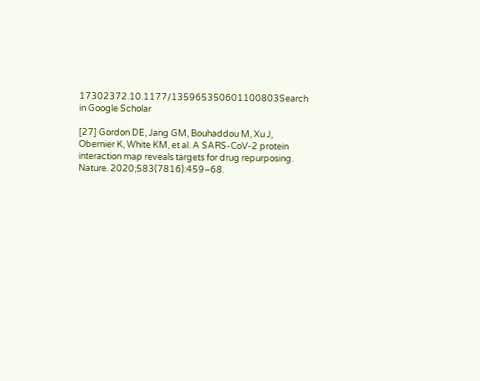17302372.10.1177/135965350601100803Search in Google Scholar

[27] Gordon DE, Jang GM, Bouhaddou M, Xu J, Obernier K, White KM, et al. A SARS-CoV-2 protein interaction map reveals targets for drug repurposing. Nature. 2020;583(7816):459–68.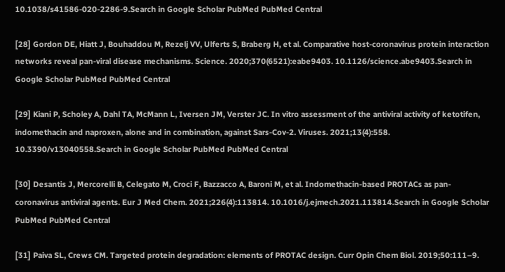10.1038/s41586-020-2286-9.Search in Google Scholar PubMed PubMed Central

[28] Gordon DE, Hiatt J, Bouhaddou M, Rezelj VV, Ulferts S, Braberg H, et al. Comparative host-coronavirus protein interaction networks reveal pan-viral disease mechanisms. Science. 2020;370(6521):eabe9403. 10.1126/science.abe9403.Search in Google Scholar PubMed PubMed Central

[29] Kiani P, Scholey A, Dahl TA, McMann L, Iversen JM, Verster JC. In vitro assessment of the antiviral activity of ketotifen, indomethacin and naproxen, alone and in combination, against Sars-Cov-2. Viruses. 2021;13(4):558. 10.3390/v13040558.Search in Google Scholar PubMed PubMed Central

[30] Desantis J, Mercorelli B, Celegato M, Croci F, Bazzacco A, Baroni M, et al. Indomethacin-based PROTACs as pan-coronavirus antiviral agents. Eur J Med Chem. 2021;226(4):113814. 10.1016/j.ejmech.2021.113814.Search in Google Scholar PubMed PubMed Central

[31] Paiva SL, Crews CM. Targeted protein degradation: elements of PROTAC design. Curr Opin Chem Biol. 2019;50:111–9.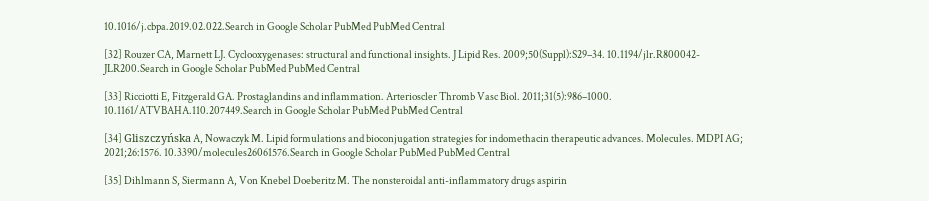10.1016/j.cbpa.2019.02.022.Search in Google Scholar PubMed PubMed Central

[32] Rouzer CA, Marnett LJ. Cyclooxygenases: structural and functional insights. J Lipid Res. 2009;50(Suppl):S29–34. 10.1194/jlr.R800042-JLR200.Search in Google Scholar PubMed PubMed Central

[33] Ricciotti E, Fitzgerald GA. Prostaglandins and inflammation. Arterioscler Thromb Vasc Biol. 2011;31(5):986–1000. 10.1161/ATVBAHA.110.207449.Search in Google Scholar PubMed PubMed Central

[34] Gliszczyńska A, Nowaczyk M. Lipid formulations and bioconjugation strategies for indomethacin therapeutic advances. Molecules. MDPI AG; 2021;26:1576. 10.3390/molecules26061576.Search in Google Scholar PubMed PubMed Central

[35] Dihlmann S, Siermann A, Von Knebel Doeberitz M. The nonsteroidal anti-inflammatory drugs aspirin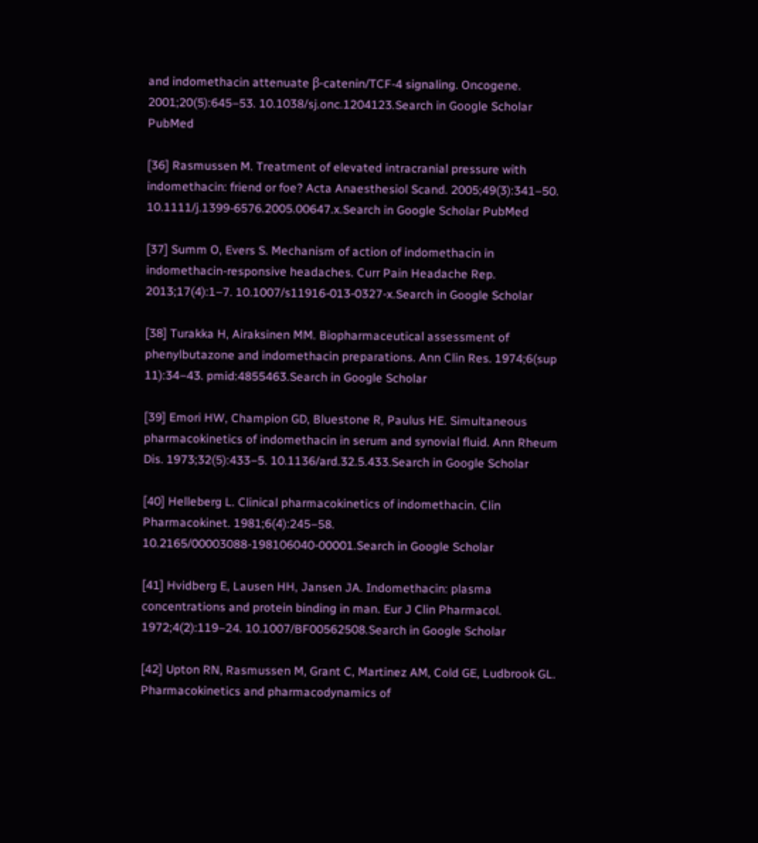and indomethacin attenuate β-catenin/TCF-4 signaling. Oncogene. 2001;20(5):645–53. 10.1038/sj.onc.1204123.Search in Google Scholar PubMed

[36] Rasmussen M. Treatment of elevated intracranial pressure with indomethacin: friend or foe? Acta Anaesthesiol Scand. 2005;49(3):341–50. 10.1111/j.1399-6576.2005.00647.x.Search in Google Scholar PubMed

[37] Summ O, Evers S. Mechanism of action of indomethacin in indomethacin-responsive headaches. Curr Pain Headache Rep. 2013;17(4):1–7. 10.1007/s11916-013-0327-x.Search in Google Scholar

[38] Turakka H, Airaksinen MM. Biopharmaceutical assessment of phenylbutazone and indomethacin preparations. Ann Clin Res. 1974;6(sup 11):34–43. pmid:4855463.Search in Google Scholar

[39] Emori HW, Champion GD, Bluestone R, Paulus HE. Simultaneous pharmacokinetics of indomethacin in serum and synovial fluid. Ann Rheum Dis. 1973;32(5):433–5. 10.1136/ard.32.5.433.Search in Google Scholar

[40] Helleberg L. Clinical pharmacokinetics of indomethacin. Clin Pharmacokinet. 1981;6(4):245–58. 10.2165/00003088-198106040-00001.Search in Google Scholar

[41] Hvidberg E, Lausen HH, Jansen JA. Indomethacin: plasma concentrations and protein binding in man. Eur J Clin Pharmacol. 1972;4(2):119–24. 10.1007/BF00562508.Search in Google Scholar

[42] Upton RN, Rasmussen M, Grant C, Martinez AM, Cold GE, Ludbrook GL. Pharmacokinetics and pharmacodynamics of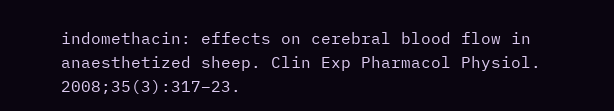indomethacin: effects on cerebral blood flow in anaesthetized sheep. Clin Exp Pharmacol Physiol. 2008;35(3):317–23.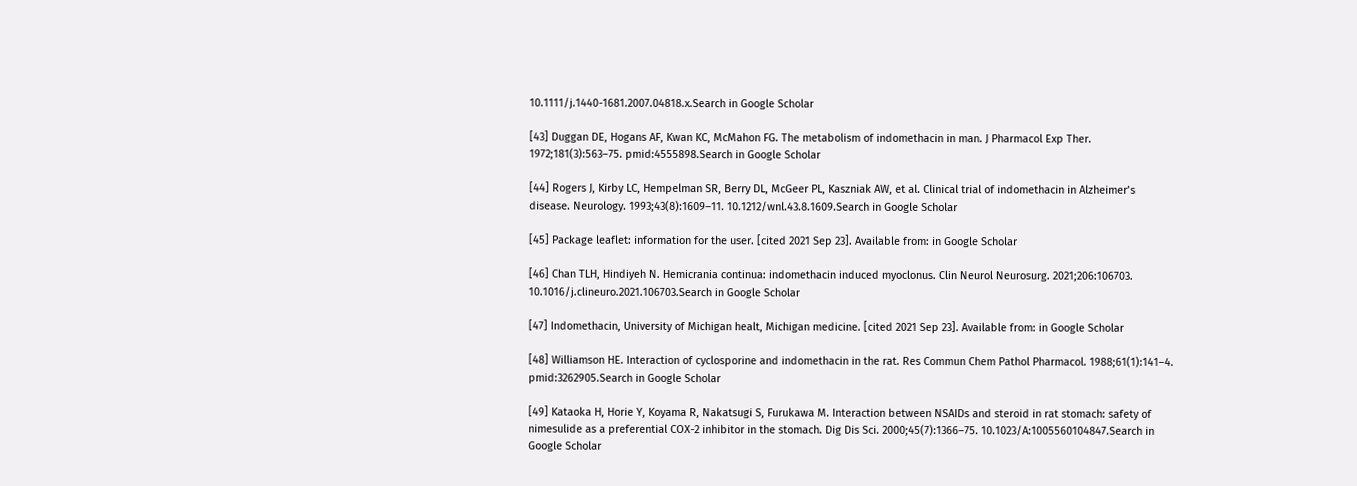10.1111/j.1440-1681.2007.04818.x.Search in Google Scholar

[43] Duggan DE, Hogans AF, Kwan KC, McMahon FG. The metabolism of indomethacin in man. J Pharmacol Exp Ther. 1972;181(3):563–75. pmid:4555898.Search in Google Scholar

[44] Rogers J, Kirby LC, Hempelman SR, Berry DL, McGeer PL, Kaszniak AW, et al. Clinical trial of indomethacin in Alzheimer’s disease. Neurology. 1993;43(8):1609–11. 10.1212/wnl.43.8.1609.Search in Google Scholar

[45] Package leaflet: information for the user. [cited 2021 Sep 23]. Available from: in Google Scholar

[46] Chan TLH, Hindiyeh N. Hemicrania continua: indomethacin induced myoclonus. Clin Neurol Neurosurg. 2021;206:106703. 10.1016/j.clineuro.2021.106703.Search in Google Scholar

[47] Indomethacin, University of Michigan healt, Michigan medicine. [cited 2021 Sep 23]. Available from: in Google Scholar

[48] Williamson HE. Interaction of cyclosporine and indomethacin in the rat. Res Commun Chem Pathol Pharmacol. 1988;61(1):141–4. pmid:3262905.Search in Google Scholar

[49] Kataoka H, Horie Y, Koyama R, Nakatsugi S, Furukawa M. Interaction between NSAIDs and steroid in rat stomach: safety of nimesulide as a preferential COX-2 inhibitor in the stomach. Dig Dis Sci. 2000;45(7):1366–75. 10.1023/A:1005560104847.Search in Google Scholar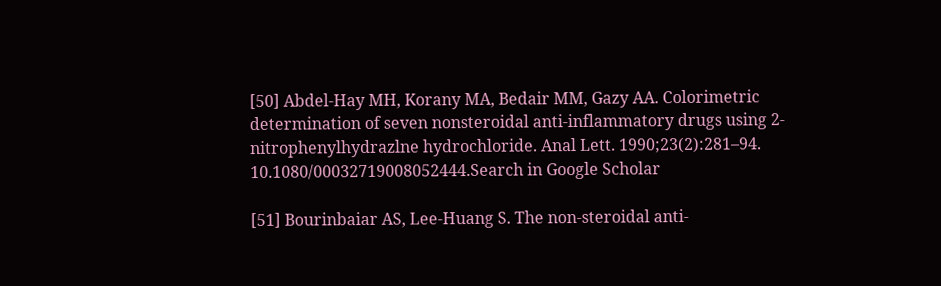[50] Abdel-Hay MH, Korany MA, Bedair MM, Gazy AA. Colorimetric determination of seven nonsteroidal anti-inflammatory drugs using 2-nitrophenylhydrazlne hydrochloride. Anal Lett. 1990;23(2):281–94. 10.1080/00032719008052444.Search in Google Scholar

[51] Bourinbaiar AS, Lee-Huang S. The non-steroidal anti-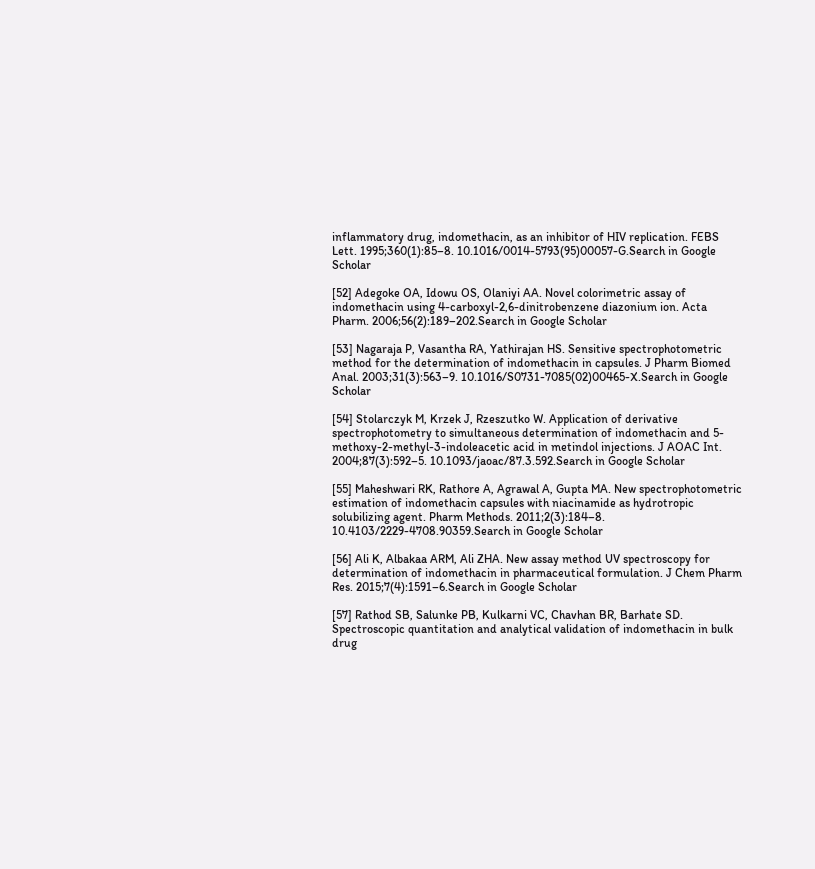inflammatory drug, indomethacin, as an inhibitor of HIV replication. FEBS Lett. 1995;360(1):85–8. 10.1016/0014-5793(95)00057-G.Search in Google Scholar

[52] Adegoke OA, Idowu OS, Olaniyi AA. Novel colorimetric assay of indomethacin using 4-carboxyl-2,6-dinitrobenzene diazonium ion. Acta Pharm. 2006;56(2):189–202.Search in Google Scholar

[53] Nagaraja P, Vasantha RA, Yathirajan HS. Sensitive spectrophotometric method for the determination of indomethacin in capsules. J Pharm Biomed Anal. 2003;31(3):563–9. 10.1016/S0731-7085(02)00465-X.Search in Google Scholar

[54] Stolarczyk M, Krzek J, Rzeszutko W. Application of derivative spectrophotometry to simultaneous determination of indomethacin and 5-methoxy-2-methyl-3-indoleacetic acid in metindol injections. J AOAC Int. 2004;87(3):592–5. 10.1093/jaoac/87.3.592.Search in Google Scholar

[55] Maheshwari RK, Rathore A, Agrawal A, Gupta MA. New spectrophotometric estimation of indomethacin capsules with niacinamide as hydrotropic solubilizing agent. Pharm Methods. 2011;2(3):184–8. 10.4103/2229-4708.90359.Search in Google Scholar

[56] Ali K, Albakaa ARM, Ali ZHA. New assay method UV spectroscopy for determination of indomethacin in pharmaceutical formulation. J Chem Pharm Res. 2015;7(4):1591–6.Search in Google Scholar

[57] Rathod SB, Salunke PB, Kulkarni VC, Chavhan BR, Barhate SD. Spectroscopic quantitation and analytical validation of indomethacin in bulk drug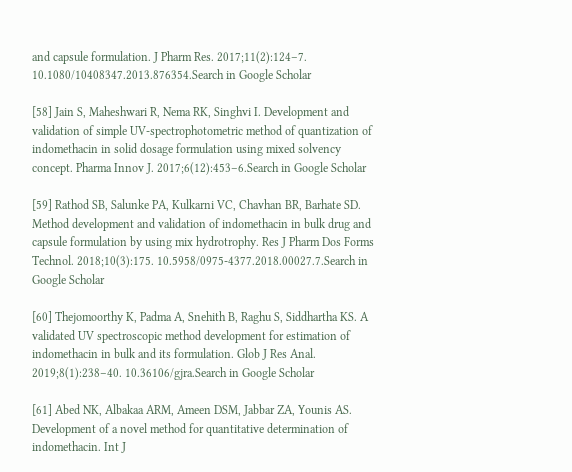and capsule formulation. J Pharm Res. 2017;11(2):124–7. 10.1080/10408347.2013.876354.Search in Google Scholar

[58] Jain S, Maheshwari R, Nema RK, Singhvi I. Development and validation of simple UV-spectrophotometric method of quantization of indomethacin in solid dosage formulation using mixed solvency concept. Pharma Innov J. 2017;6(12):453–6.Search in Google Scholar

[59] Rathod SB, Salunke PA, Kulkarni VC, Chavhan BR, Barhate SD. Method development and validation of indomethacin in bulk drug and capsule formulation by using mix hydrotrophy. Res J Pharm Dos Forms Technol. 2018;10(3):175. 10.5958/0975-4377.2018.00027.7.Search in Google Scholar

[60] Thejomoorthy K, Padma A, Snehith B, Raghu S, Siddhartha KS. A validated UV spectroscopic method development for estimation of indomethacin in bulk and its formulation. Glob J Res Anal. 2019;8(1):238–40. 10.36106/gjra.Search in Google Scholar

[61] Abed NK, Albakaa ARM, Ameen DSM, Jabbar ZA, Younis AS. Development of a novel method for quantitative determination of indomethacin. Int J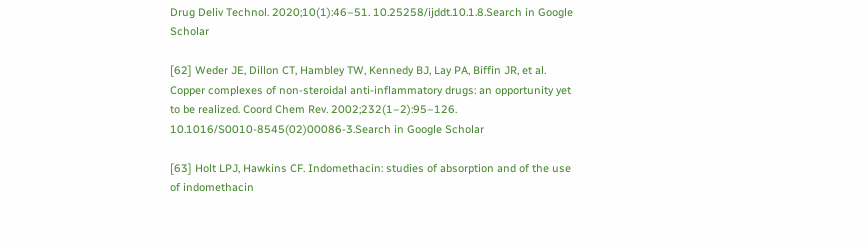Drug Deliv Technol. 2020;10(1):46–51. 10.25258/ijddt.10.1.8.Search in Google Scholar

[62] Weder JE, Dillon CT, Hambley TW, Kennedy BJ, Lay PA, Biffin JR, et al. Copper complexes of non-steroidal anti-inflammatory drugs: an opportunity yet to be realized. Coord Chem Rev. 2002;232(1–2):95–126. 10.1016/S0010-8545(02)00086-3.Search in Google Scholar

[63] Holt LPJ, Hawkins CF. Indomethacin: studies of absorption and of the use of indomethacin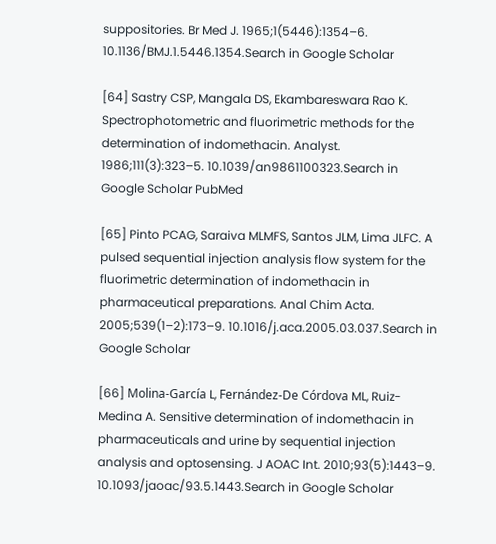suppositories. Br Med J. 1965;1(5446):1354–6. 10.1136/BMJ.1.5446.1354.Search in Google Scholar

[64] Sastry CSP, Mangala DS, Ekambareswara Rao K. Spectrophotometric and fluorimetric methods for the determination of indomethacin. Analyst. 1986;111(3):323–5. 10.1039/an9861100323.Search in Google Scholar PubMed

[65] Pinto PCAG, Saraiva MLMFS, Santos JLM, Lima JLFC. A pulsed sequential injection analysis flow system for the fluorimetric determination of indomethacin in pharmaceutical preparations. Anal Chim Acta. 2005;539(1–2):173–9. 10.1016/j.aca.2005.03.037.Search in Google Scholar

[66] Molina-García L, Fernández-De Córdova ML, Ruiz-Medina A. Sensitive determination of indomethacin in pharmaceuticals and urine by sequential injection analysis and optosensing. J AOAC Int. 2010;93(5):1443–9. 10.1093/jaoac/93.5.1443.Search in Google Scholar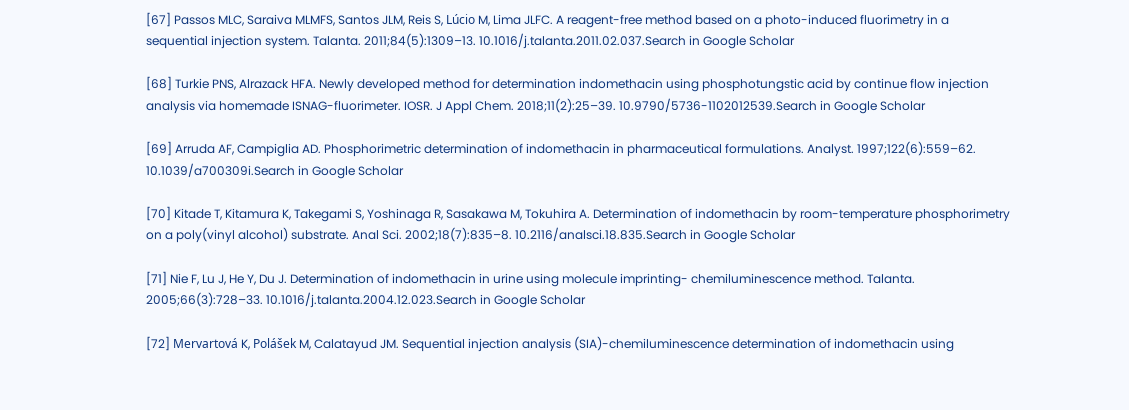[67] Passos MLC, Saraiva MLMFS, Santos JLM, Reis S, Lúcio M, Lima JLFC. A reagent-free method based on a photo-induced fluorimetry in a sequential injection system. Talanta. 2011;84(5):1309–13. 10.1016/j.talanta.2011.02.037.Search in Google Scholar

[68] Turkie PNS, Alrazack HFA. Newly developed method for determination indomethacin using phosphotungstic acid by continue flow injection analysis via homemade ISNAG-fluorimeter. IOSR. J Appl Chem. 2018;11(2):25–39. 10.9790/5736-1102012539.Search in Google Scholar

[69] Arruda AF, Campiglia AD. Phosphorimetric determination of indomethacin in pharmaceutical formulations. Analyst. 1997;122(6):559–62. 10.1039/a700309i.Search in Google Scholar

[70] Kitade T, Kitamura K, Takegami S, Yoshinaga R, Sasakawa M, Tokuhira A. Determination of indomethacin by room-temperature phosphorimetry on a poly(vinyl alcohol) substrate. Anal Sci. 2002;18(7):835–8. 10.2116/analsci.18.835.Search in Google Scholar

[71] Nie F, Lu J, He Y, Du J. Determination of indomethacin in urine using molecule imprinting- chemiluminescence method. Talanta. 2005;66(3):728–33. 10.1016/j.talanta.2004.12.023.Search in Google Scholar

[72] Mervartová K, Polášek M, Calatayud JM. Sequential injection analysis (SIA)-chemiluminescence determination of indomethacin using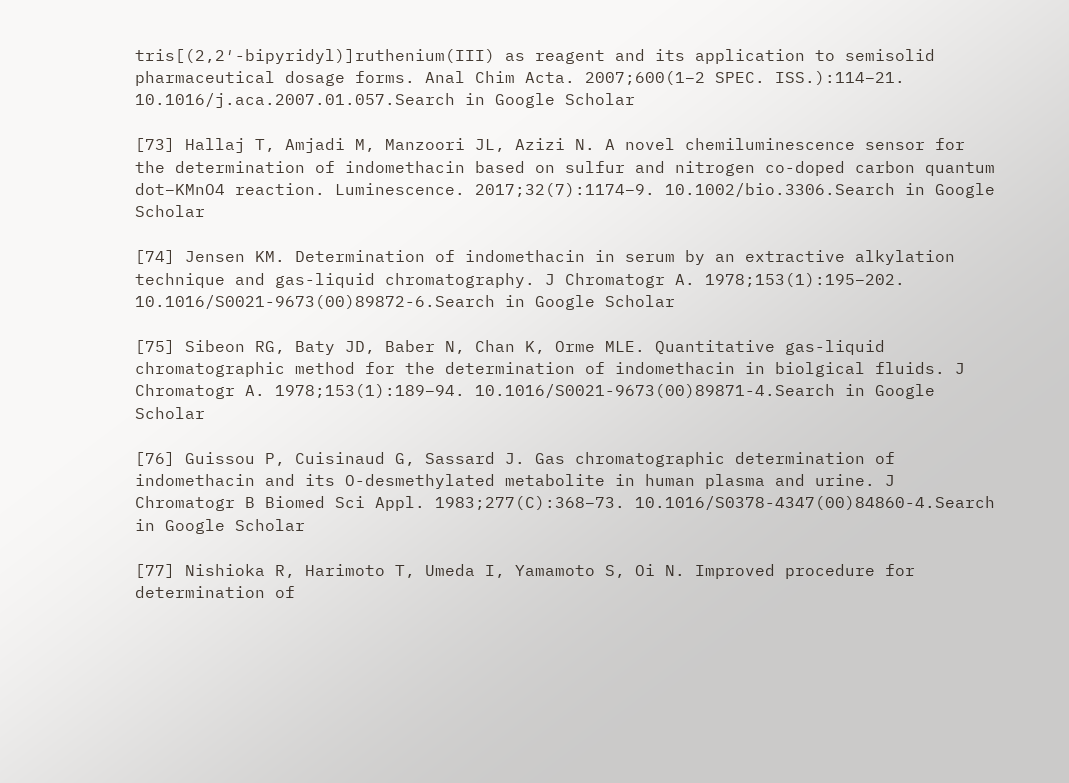tris[(2,2′-bipyridyl)]ruthenium(III) as reagent and its application to semisolid pharmaceutical dosage forms. Anal Chim Acta. 2007;600(1–2 SPEC. ISS.):114–21. 10.1016/j.aca.2007.01.057.Search in Google Scholar

[73] Hallaj T, Amjadi M, Manzoori JL, Azizi N. A novel chemiluminescence sensor for the determination of indomethacin based on sulfur and nitrogen co-doped carbon quantum dot–KMnO4 reaction. Luminescence. 2017;32(7):1174–9. 10.1002/bio.3306.Search in Google Scholar

[74] Jensen KM. Determination of indomethacin in serum by an extractive alkylation technique and gas-liquid chromatography. J Chromatogr A. 1978;153(1):195–202. 10.1016/S0021-9673(00)89872-6.Search in Google Scholar

[75] Sibeon RG, Baty JD, Baber N, Chan K, Orme MLE. Quantitative gas-liquid chromatographic method for the determination of indomethacin in biolgical fluids. J Chromatogr A. 1978;153(1):189–94. 10.1016/S0021-9673(00)89871-4.Search in Google Scholar

[76] Guissou P, Cuisinaud G, Sassard J. Gas chromatographic determination of indomethacin and its O-desmethylated metabolite in human plasma and urine. J Chromatogr B Biomed Sci Appl. 1983;277(C):368–73. 10.1016/S0378-4347(00)84860-4.Search in Google Scholar

[77] Nishioka R, Harimoto T, Umeda I, Yamamoto S, Oi N. Improved procedure for determination of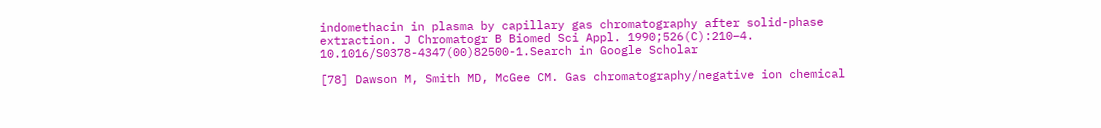indomethacin in plasma by capillary gas chromatography after solid-phase extraction. J Chromatogr B Biomed Sci Appl. 1990;526(C):210–4. 10.1016/S0378-4347(00)82500-1.Search in Google Scholar

[78] Dawson M, Smith MD, McGee CM. Gas chromatography/negative ion chemical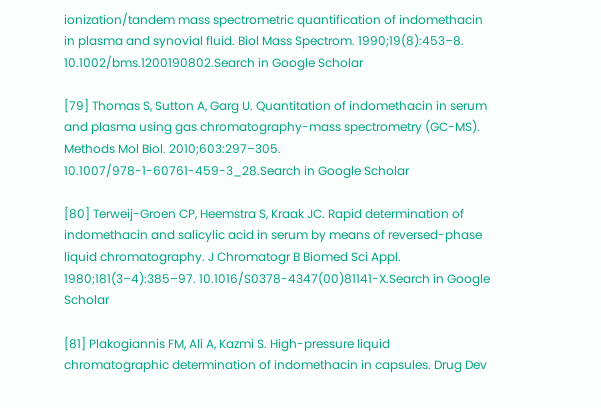ionization/tandem mass spectrometric quantification of indomethacin in plasma and synovial fluid. Biol Mass Spectrom. 1990;19(8):453–8. 10.1002/bms.1200190802.Search in Google Scholar

[79] Thomas S, Sutton A, Garg U. Quantitation of indomethacin in serum and plasma using gas chromatography-mass spectrometry (GC-MS). Methods Mol Biol. 2010;603:297–305. 10.1007/978-1-60761-459-3_28.Search in Google Scholar

[80] Terweij-Groen CP, Heemstra S, Kraak JC. Rapid determination of indomethacin and salicylic acid in serum by means of reversed-phase liquid chromatography. J Chromatogr B Biomed Sci Appl. 1980;181(3–4):385–97. 10.1016/S0378-4347(00)81141-X.Search in Google Scholar

[81] Plakogiannis FM, Ali A, Kazmi S. High-pressure liquid chromatographic determination of indomethacin in capsules. Drug Dev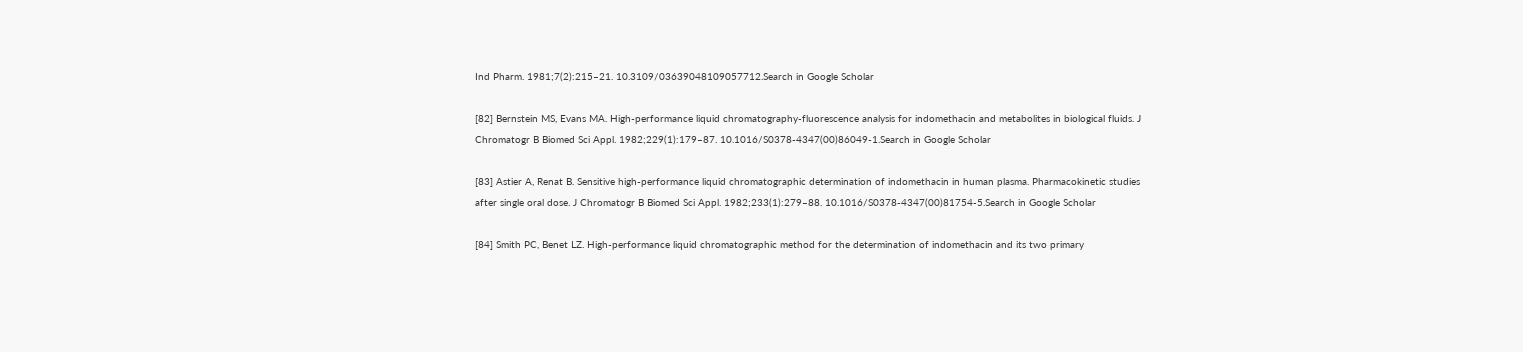Ind Pharm. 1981;7(2):215–21. 10.3109/03639048109057712.Search in Google Scholar

[82] Bernstein MS, Evans MA. High-performance liquid chromatography-fluorescence analysis for indomethacin and metabolites in biological fluids. J Chromatogr B Biomed Sci Appl. 1982;229(1):179–87. 10.1016/S0378-4347(00)86049-1.Search in Google Scholar

[83] Astier A, Renat B. Sensitive high-performance liquid chromatographic determination of indomethacin in human plasma. Pharmacokinetic studies after single oral dose. J Chromatogr B Biomed Sci Appl. 1982;233(1):279–88. 10.1016/S0378-4347(00)81754-5.Search in Google Scholar

[84] Smith PC, Benet LZ. High-performance liquid chromatographic method for the determination of indomethacin and its two primary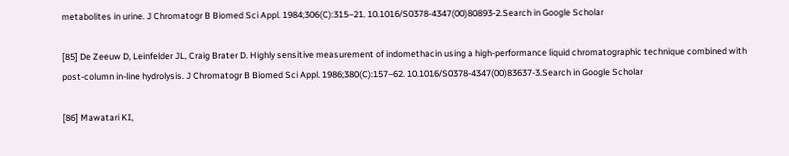metabolites in urine. J Chromatogr B Biomed Sci Appl. 1984;306(C):315–21. 10.1016/S0378-4347(00)80893-2.Search in Google Scholar

[85] De Zeeuw D, Leinfelder JL, Craig Brater D. Highly sensitive measurement of indomethacin using a high-performance liquid chromatographic technique combined with post-column in-line hydrolysis. J Chromatogr B Biomed Sci Appl. 1986;380(C):157–62. 10.1016/S0378-4347(00)83637-3.Search in Google Scholar

[86] Mawatari KI,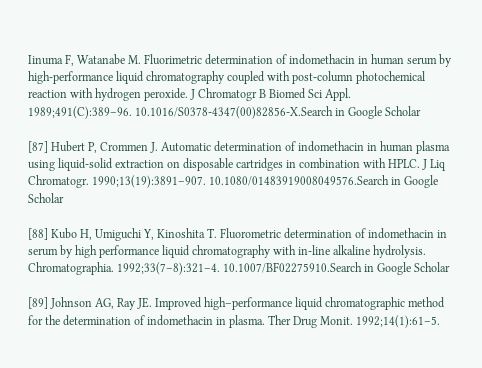Iinuma F, Watanabe M. Fluorimetric determination of indomethacin in human serum by high-performance liquid chromatography coupled with post-column photochemical reaction with hydrogen peroxide. J Chromatogr B Biomed Sci Appl. 1989;491(C):389–96. 10.1016/S0378-4347(00)82856-X.Search in Google Scholar

[87] Hubert P, Crommen J. Automatic determination of indomethacin in human plasma using liquid-solid extraction on disposable cartridges in combination with HPLC. J Liq Chromatogr. 1990;13(19):3891–907. 10.1080/01483919008049576.Search in Google Scholar

[88] Kubo H, Umiguchi Y, Kinoshita T. Fluorometric determination of indomethacin in serum by high performance liquid chromatography with in-line alkaline hydrolysis. Chromatographia. 1992;33(7–8):321–4. 10.1007/BF02275910.Search in Google Scholar

[89] Johnson AG, Ray JE. Improved high–performance liquid chromatographic method for the determination of indomethacin in plasma. Ther Drug Monit. 1992;14(1):61–5.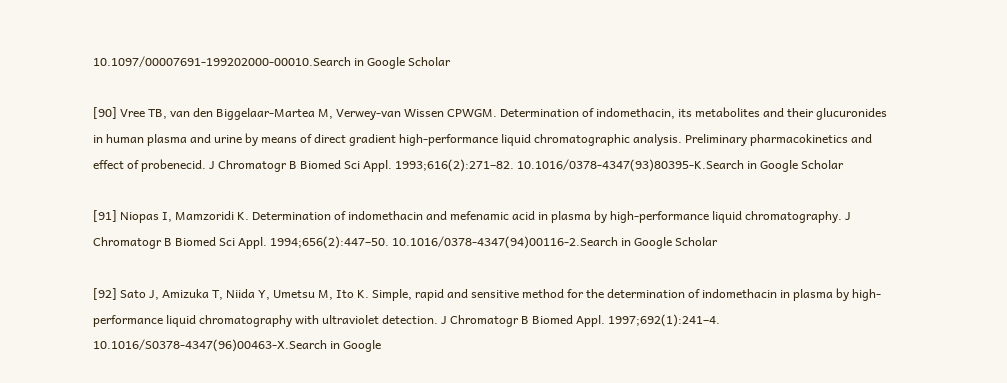10.1097/00007691-199202000-00010.Search in Google Scholar

[90] Vree TB, van den Biggelaar-Martea M, Verwey-van Wissen CPWGM. Determination of indomethacin, its metabolites and their glucuronides in human plasma and urine by means of direct gradient high-performance liquid chromatographic analysis. Preliminary pharmacokinetics and effect of probenecid. J Chromatogr B Biomed Sci Appl. 1993;616(2):271–82. 10.1016/0378-4347(93)80395-K.Search in Google Scholar

[91] Niopas I, Mamzoridi K. Determination of indomethacin and mefenamic acid in plasma by high-performance liquid chromatography. J Chromatogr B Biomed Sci Appl. 1994;656(2):447–50. 10.1016/0378-4347(94)00116-2.Search in Google Scholar

[92] Sato J, Amizuka T, Niida Y, Umetsu M, Ito K. Simple, rapid and sensitive method for the determination of indomethacin in plasma by high-performance liquid chromatography with ultraviolet detection. J Chromatogr B Biomed Appl. 1997;692(1):241–4. 10.1016/S0378-4347(96)00463-X.Search in Google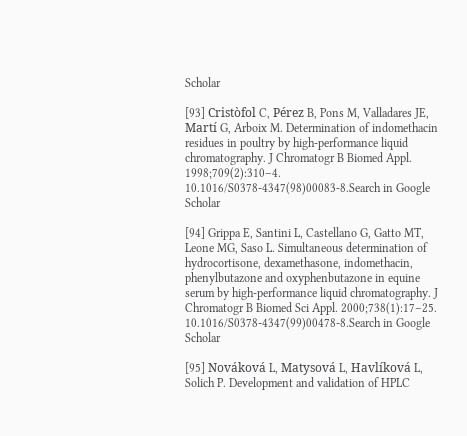Scholar

[93] Cristòfol C, Pérez B, Pons M, Valladares JE, Martí G, Arboix M. Determination of indomethacin residues in poultry by high-performance liquid chromatography. J Chromatogr B Biomed Appl. 1998;709(2):310–4. 10.1016/S0378-4347(98)00083-8.Search in Google Scholar

[94] Grippa E, Santini L, Castellano G, Gatto MT, Leone MG, Saso L. Simultaneous determination of hydrocortisone, dexamethasone, indomethacin, phenylbutazone and oxyphenbutazone in equine serum by high-performance liquid chromatography. J Chromatogr B Biomed Sci Appl. 2000;738(1):17–25. 10.1016/S0378-4347(99)00478-8.Search in Google Scholar

[95] Nováková L, Matysová L, Havlíková L, Solich P. Development and validation of HPLC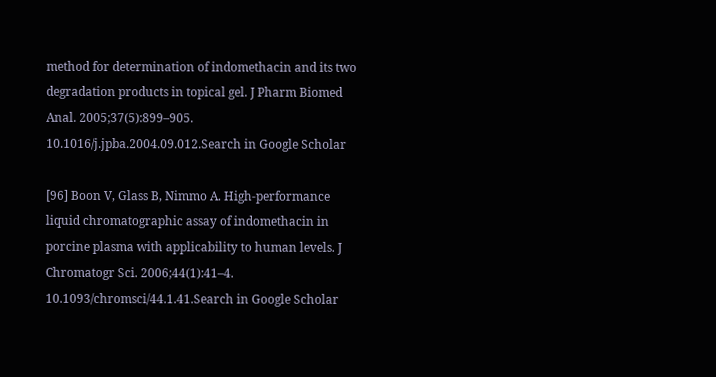method for determination of indomethacin and its two degradation products in topical gel. J Pharm Biomed Anal. 2005;37(5):899–905. 10.1016/j.jpba.2004.09.012.Search in Google Scholar

[96] Boon V, Glass B, Nimmo A. High-performance liquid chromatographic assay of indomethacin in porcine plasma with applicability to human levels. J Chromatogr Sci. 2006;44(1):41–4. 10.1093/chromsci/44.1.41.Search in Google Scholar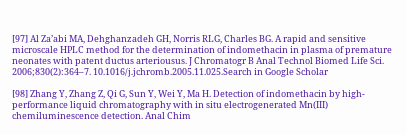[97] Al Za’abi MA, Dehghanzadeh GH, Norris RLG, Charles BG. A rapid and sensitive microscale HPLC method for the determination of indomethacin in plasma of premature neonates with patent ductus arteriousus. J Chromatogr B Anal Technol Biomed Life Sci. 2006;830(2):364–7. 10.1016/j.jchromb.2005.11.025.Search in Google Scholar

[98] Zhang Y, Zhang Z, Qi G, Sun Y, Wei Y, Ma H. Detection of indomethacin by high-performance liquid chromatography with in situ electrogenerated Mn(III) chemiluminescence detection. Anal Chim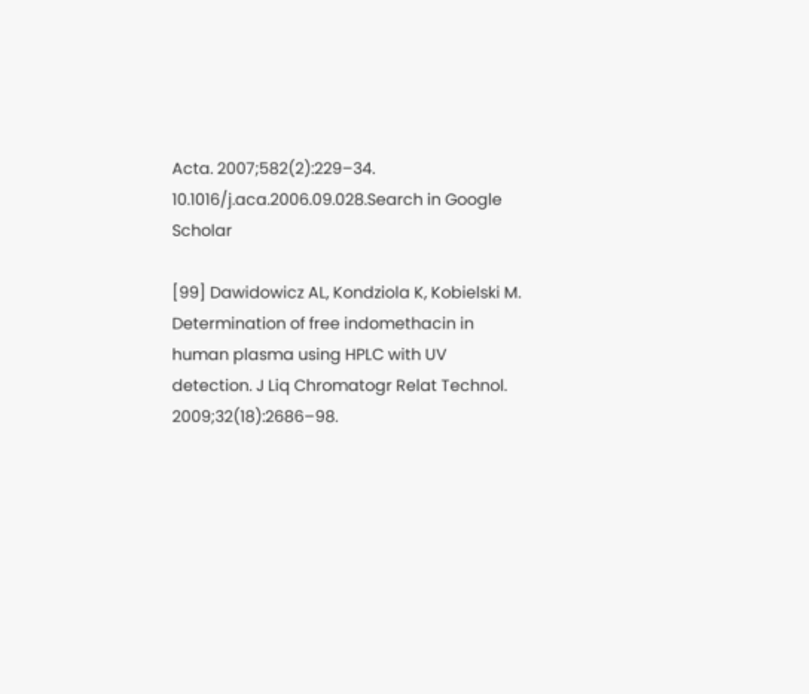Acta. 2007;582(2):229–34. 10.1016/j.aca.2006.09.028.Search in Google Scholar

[99] Dawidowicz AL, Kondziola K, Kobielski M. Determination of free indomethacin in human plasma using HPLC with UV detection. J Liq Chromatogr Relat Technol. 2009;32(18):2686–98.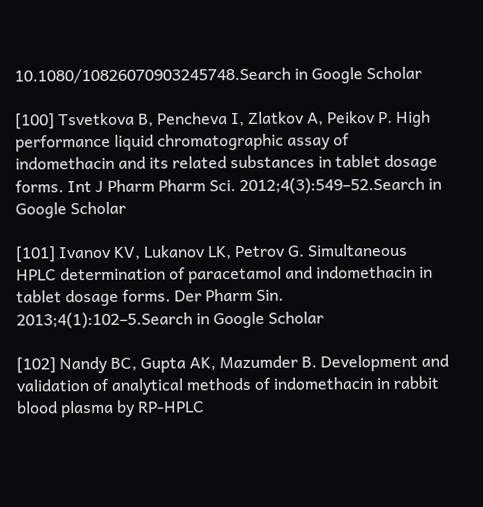10.1080/10826070903245748.Search in Google Scholar

[100] Tsvetkova B, Pencheva I, Zlatkov A, Peikov P. High performance liquid chromatographic assay of indomethacin and its related substances in tablet dosage forms. Int J Pharm Pharm Sci. 2012;4(3):549–52.Search in Google Scholar

[101] Ivanov KV, Lukanov LK, Petrov G. Simultaneous HPLC determination of paracetamol and indomethacin in tablet dosage forms. Der Pharm Sin. 2013;4(1):102–5.Search in Google Scholar

[102] Nandy BC, Gupta AK, Mazumder B. Development and validation of analytical methods of indomethacin in rabbit blood plasma by RP-HPLC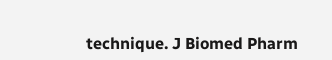technique. J Biomed Pharm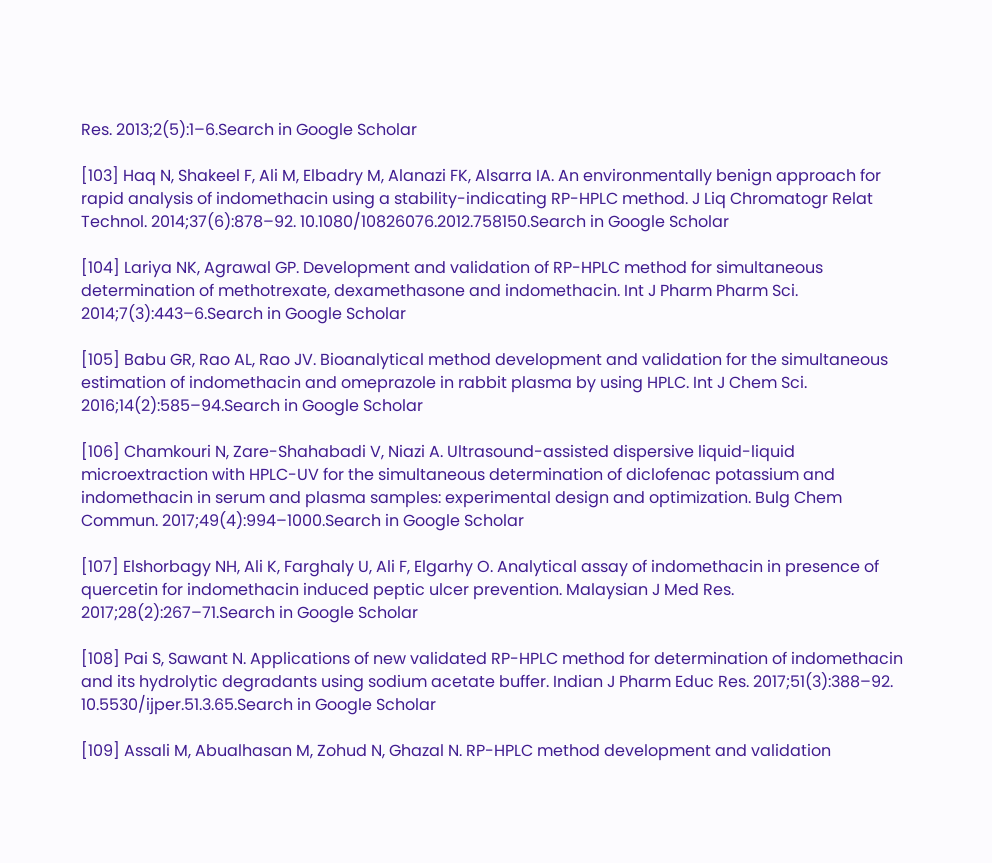Res. 2013;2(5):1–6.Search in Google Scholar

[103] Haq N, Shakeel F, Ali M, Elbadry M, Alanazi FK, Alsarra IA. An environmentally benign approach for rapid analysis of indomethacin using a stability-indicating RP-HPLC method. J Liq Chromatogr Relat Technol. 2014;37(6):878–92. 10.1080/10826076.2012.758150.Search in Google Scholar

[104] Lariya NK, Agrawal GP. Development and validation of RP-HPLC method for simultaneous determination of methotrexate, dexamethasone and indomethacin. Int J Pharm Pharm Sci. 2014;7(3):443–6.Search in Google Scholar

[105] Babu GR, Rao AL, Rao JV. Bioanalytical method development and validation for the simultaneous estimation of indomethacin and omeprazole in rabbit plasma by using HPLC. Int J Chem Sci. 2016;14(2):585–94.Search in Google Scholar

[106] Chamkouri N, Zare-Shahabadi V, Niazi A. Ultrasound-assisted dispersive liquid-liquid microextraction with HPLC-UV for the simultaneous determination of diclofenac potassium and indomethacin in serum and plasma samples: experimental design and optimization. Bulg Chem Commun. 2017;49(4):994–1000.Search in Google Scholar

[107] Elshorbagy NH, Ali K, Farghaly U, Ali F, Elgarhy O. Analytical assay of indomethacin in presence of quercetin for indomethacin induced peptic ulcer prevention. Malaysian J Med Res. 2017;28(2):267–71.Search in Google Scholar

[108] Pai S, Sawant N. Applications of new validated RP-HPLC method for determination of indomethacin and its hydrolytic degradants using sodium acetate buffer. Indian J Pharm Educ Res. 2017;51(3):388–92. 10.5530/ijper.51.3.65.Search in Google Scholar

[109] Assali M, Abualhasan M, Zohud N, Ghazal N. RP-HPLC method development and validation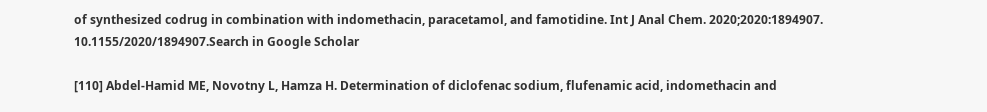of synthesized codrug in combination with indomethacin, paracetamol, and famotidine. Int J Anal Chem. 2020;2020:1894907. 10.1155/2020/1894907.Search in Google Scholar

[110] Abdel-Hamid ME, Novotny L, Hamza H. Determination of diclofenac sodium, flufenamic acid, indomethacin and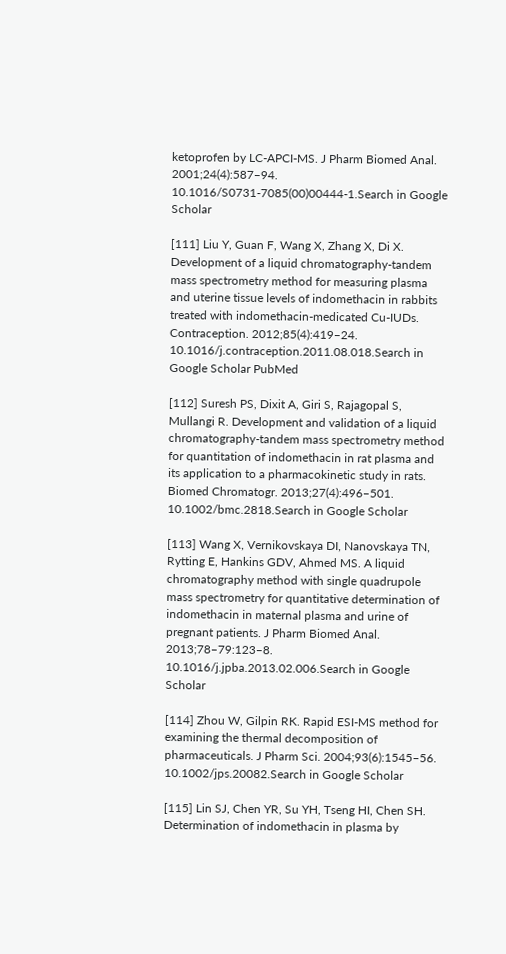ketoprofen by LC-APCI-MS. J Pharm Biomed Anal. 2001;24(4):587–94. 10.1016/S0731-7085(00)00444-1.Search in Google Scholar

[111] Liu Y, Guan F, Wang X, Zhang X, Di X. Development of a liquid chromatography-tandem mass spectrometry method for measuring plasma and uterine tissue levels of indomethacin in rabbits treated with indomethacin-medicated Cu-IUDs. Contraception. 2012;85(4):419–24. 10.1016/j.contraception.2011.08.018.Search in Google Scholar PubMed

[112] Suresh PS, Dixit A, Giri S, Rajagopal S, Mullangi R. Development and validation of a liquid chromatography-tandem mass spectrometry method for quantitation of indomethacin in rat plasma and its application to a pharmacokinetic study in rats. Biomed Chromatogr. 2013;27(4):496–501. 10.1002/bmc.2818.Search in Google Scholar

[113] Wang X, Vernikovskaya DI, Nanovskaya TN, Rytting E, Hankins GDV, Ahmed MS. A liquid chromatography method with single quadrupole mass spectrometry for quantitative determination of indomethacin in maternal plasma and urine of pregnant patients. J Pharm Biomed Anal. 2013;78–79:123–8. 10.1016/j.jpba.2013.02.006.Search in Google Scholar

[114] Zhou W, Gilpin RK. Rapid ESI-MS method for examining the thermal decomposition of pharmaceuticals. J Pharm Sci. 2004;93(6):1545–56. 10.1002/jps.20082.Search in Google Scholar

[115] Lin SJ, Chen YR, Su YH, Tseng HI, Chen SH. Determination of indomethacin in plasma by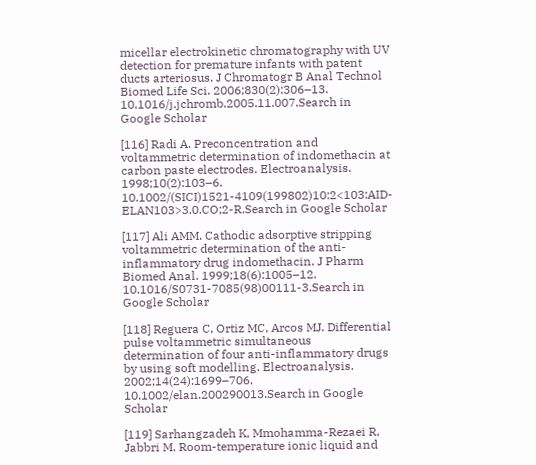micellar electrokinetic chromatography with UV detection for premature infants with patent ducts arteriosus. J Chromatogr B Anal Technol Biomed Life Sci. 2006;830(2):306–13. 10.1016/j.jchromb.2005.11.007.Search in Google Scholar

[116] Radi A. Preconcentration and voltammetric determination of indomethacin at carbon paste electrodes. Electroanalysis. 1998;10(2):103–6. 10.1002/(SICI)1521-4109(199802)10:2<103:AID-ELAN103>3.0.CO;2-R.Search in Google Scholar

[117] Ali AMM. Cathodic adsorptive stripping voltammetric determination of the anti-inflammatory drug indomethacin. J Pharm Biomed Anal. 1999;18(6):1005–12. 10.1016/S0731-7085(98)00111-3.Search in Google Scholar

[118] Reguera C, Ortiz MC, Arcos MJ. Differential pulse voltammetric simultaneous determination of four anti-inflammatory drugs by using soft modelling. Electroanalysis. 2002;14(24):1699–706. 10.1002/elan.200290013.Search in Google Scholar

[119] Sarhangzadeh K, Mmohamma-Rezaei R, Jabbri M. Room-temperature ionic liquid and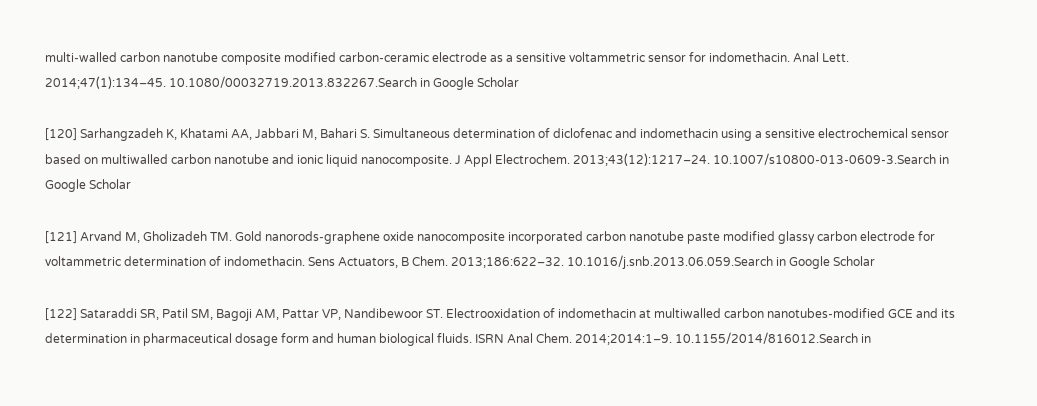multi-walled carbon nanotube composite modified carbon-ceramic electrode as a sensitive voltammetric sensor for indomethacin. Anal Lett. 2014;47(1):134–45. 10.1080/00032719.2013.832267.Search in Google Scholar

[120] Sarhangzadeh K, Khatami AA, Jabbari M, Bahari S. Simultaneous determination of diclofenac and indomethacin using a sensitive electrochemical sensor based on multiwalled carbon nanotube and ionic liquid nanocomposite. J Appl Electrochem. 2013;43(12):1217–24. 10.1007/s10800-013-0609-3.Search in Google Scholar

[121] Arvand M, Gholizadeh TM. Gold nanorods-graphene oxide nanocomposite incorporated carbon nanotube paste modified glassy carbon electrode for voltammetric determination of indomethacin. Sens Actuators, B Chem. 2013;186:622–32. 10.1016/j.snb.2013.06.059.Search in Google Scholar

[122] Sataraddi SR, Patil SM, Bagoji AM, Pattar VP, Nandibewoor ST. Electrooxidation of indomethacin at multiwalled carbon nanotubes-modified GCE and its determination in pharmaceutical dosage form and human biological fluids. ISRN Anal Chem. 2014;2014:1–9. 10.1155/2014/816012.Search in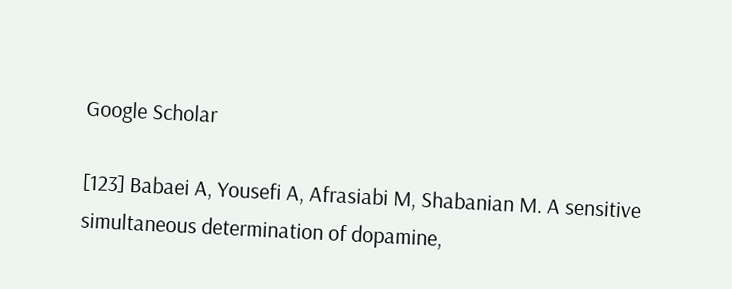Google Scholar

[123] Babaei A, Yousefi A, Afrasiabi M, Shabanian M. A sensitive simultaneous determination of dopamine,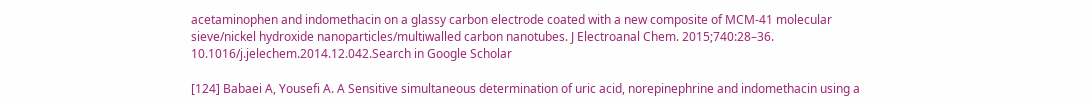acetaminophen and indomethacin on a glassy carbon electrode coated with a new composite of MCM-41 molecular sieve/nickel hydroxide nanoparticles/multiwalled carbon nanotubes. J Electroanal Chem. 2015;740:28–36. 10.1016/j.jelechem.2014.12.042.Search in Google Scholar

[124] Babaei A, Yousefi A. A Sensitive simultaneous determination of uric acid, norepinephrine and indomethacin using a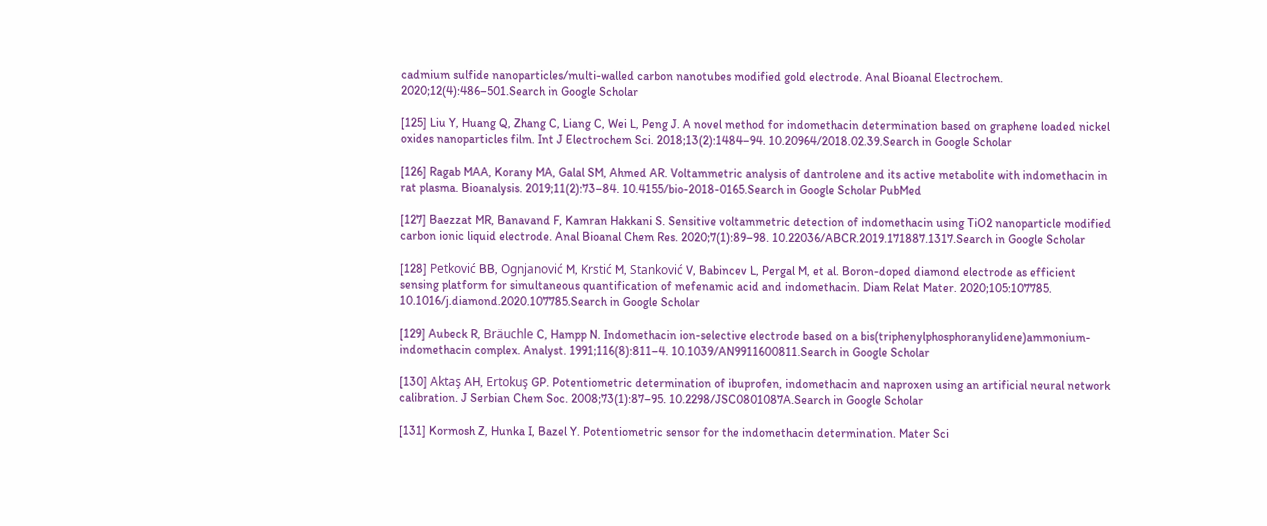cadmium sulfide nanoparticles/multi-walled carbon nanotubes modified gold electrode. Anal Bioanal Electrochem. 2020;12(4):486–501.Search in Google Scholar

[125] Liu Y, Huang Q, Zhang C, Liang C, Wei L, Peng J. A novel method for indomethacin determination based on graphene loaded nickel oxides nanoparticles film. Int J Electrochem Sci. 2018;13(2):1484–94. 10.20964/2018.02.39.Search in Google Scholar

[126] Ragab MAA, Korany MA, Galal SM, Ahmed AR. Voltammetric analysis of dantrolene and its active metabolite with indomethacin in rat plasma. Bioanalysis. 2019;11(2):73–84. 10.4155/bio-2018-0165.Search in Google Scholar PubMed

[127] Baezzat MR, Banavand F, Kamran Hakkani S. Sensitive voltammetric detection of indomethacin using TiO2 nanoparticle modified carbon ionic liquid electrode. Anal Bioanal Chem Res. 2020;7(1):89–98. 10.22036/ABCR.2019.171887.1317.Search in Google Scholar

[128] Petković BB, Ognjanović M, Krstić M, Stanković V, Babincev L, Pergal M, et al. Boron-doped diamond electrode as efficient sensing platform for simultaneous quantification of mefenamic acid and indomethacin. Diam Relat Mater. 2020;105:107785. 10.1016/j.diamond.2020.107785.Search in Google Scholar

[129] Aubeck R, Bräuchle C, Hampp N. Indomethacin ion-selective electrode based on a bis(triphenylphosphoranylidene)ammonium-indomethacin complex. Analyst. 1991;116(8):811–4. 10.1039/AN9911600811.Search in Google Scholar

[130] Aktaş AH, Ertokuş GP. Potentiometric determination of ibuprofen, indomethacin and naproxen using an artificial neural network calibration. J Serbian Chem Soc. 2008;73(1):87–95. 10.2298/JSC0801087A.Search in Google Scholar

[131] Kormosh Z, Hunka I, Bazel Y. Potentiometric sensor for the indomethacin determination. Mater Sci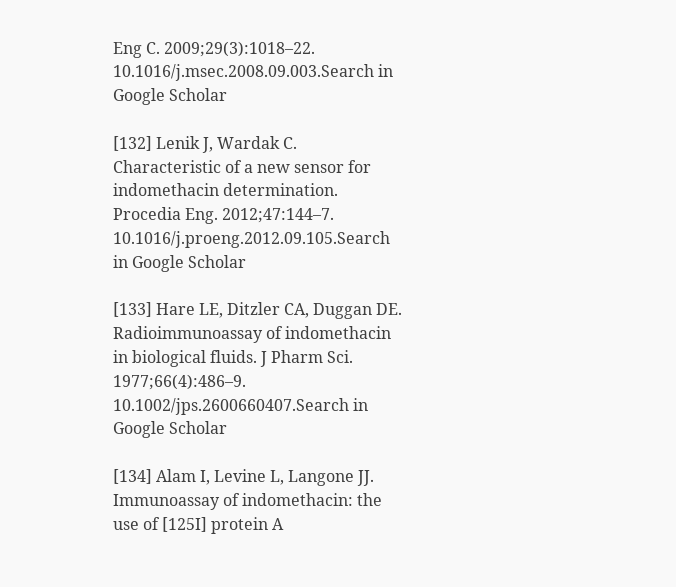Eng C. 2009;29(3):1018–22. 10.1016/j.msec.2008.09.003.Search in Google Scholar

[132] Lenik J, Wardak C. Characteristic of a new sensor for indomethacin determination. Procedia Eng. 2012;47:144–7. 10.1016/j.proeng.2012.09.105.Search in Google Scholar

[133] Hare LE, Ditzler CA, Duggan DE. Radioimmunoassay of indomethacin in biological fluids. J Pharm Sci. 1977;66(4):486–9. 10.1002/jps.2600660407.Search in Google Scholar

[134] Alam I, Levine L, Langone JJ. Immunoassay of indomethacin: the use of [125I] protein A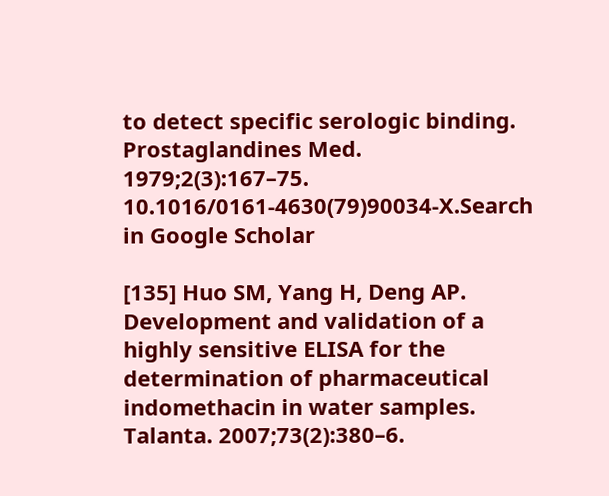to detect specific serologic binding. Prostaglandines Med. 1979;2(3):167–75. 10.1016/0161-4630(79)90034-X.Search in Google Scholar

[135] Huo SM, Yang H, Deng AP. Development and validation of a highly sensitive ELISA for the determination of pharmaceutical indomethacin in water samples. Talanta. 2007;73(2):380–6.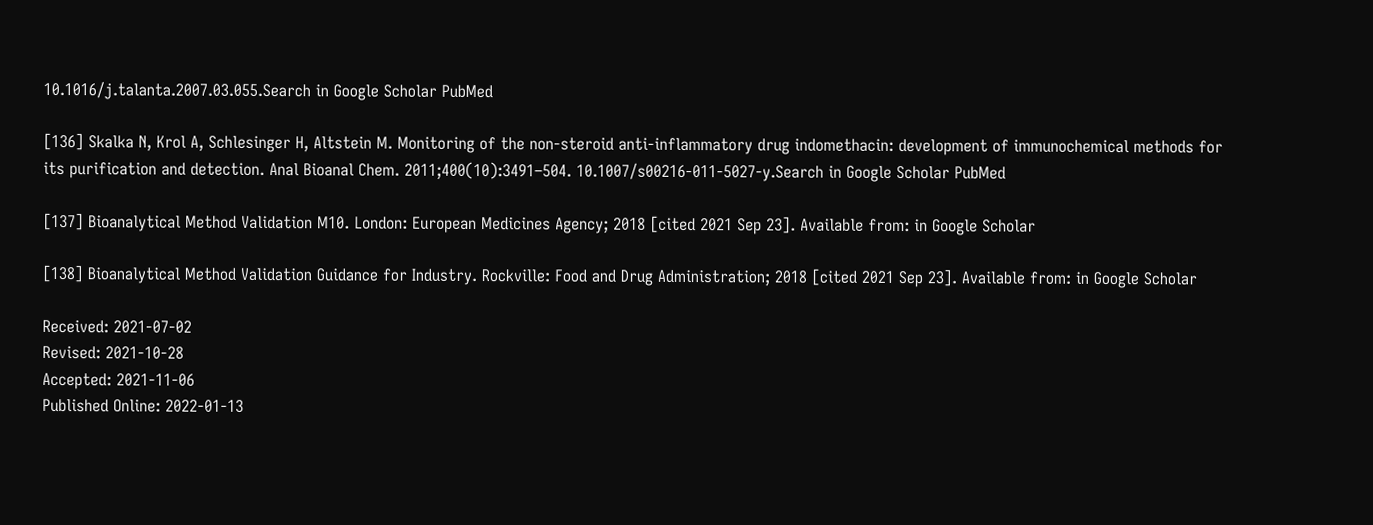10.1016/j.talanta.2007.03.055.Search in Google Scholar PubMed

[136] Skalka N, Krol A, Schlesinger H, Altstein M. Monitoring of the non-steroid anti-inflammatory drug indomethacin: development of immunochemical methods for its purification and detection. Anal Bioanal Chem. 2011;400(10):3491–504. 10.1007/s00216-011-5027-y.Search in Google Scholar PubMed

[137] Bioanalytical Method Validation M10. London: European Medicines Agency; 2018 [cited 2021 Sep 23]. Available from: in Google Scholar

[138] Bioanalytical Method Validation Guidance for Industry. Rockville: Food and Drug Administration; 2018 [cited 2021 Sep 23]. Available from: in Google Scholar

Received: 2021-07-02
Revised: 2021-10-28
Accepted: 2021-11-06
Published Online: 2022-01-13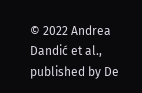© 2022 Andrea Dandić et al., published by De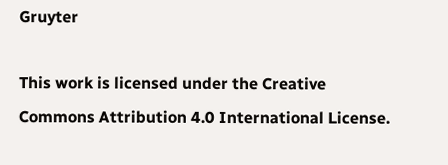Gruyter

This work is licensed under the Creative Commons Attribution 4.0 International License.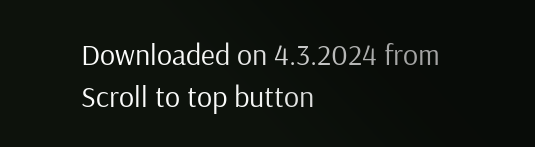Downloaded on 4.3.2024 from
Scroll to top button